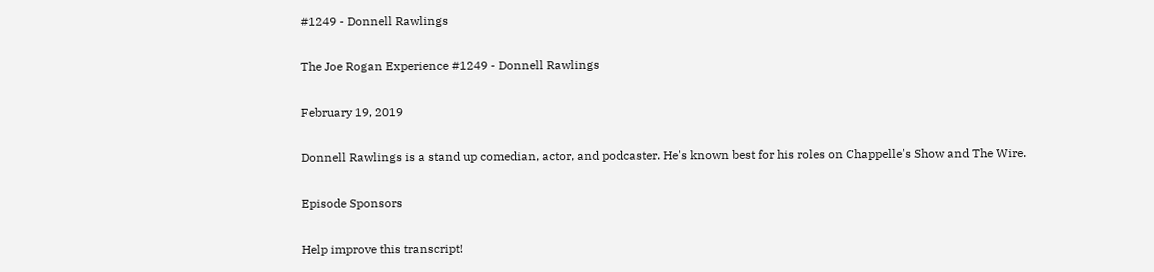#1249 - Donnell Rawlings

The Joe Rogan Experience #1249 - Donnell Rawlings

February 19, 2019

Donnell Rawlings is a stand up comedian, actor, and podcaster. He's known best for his roles on Chappelle's Show and The Wire.

Episode Sponsors

Help improve this transcript!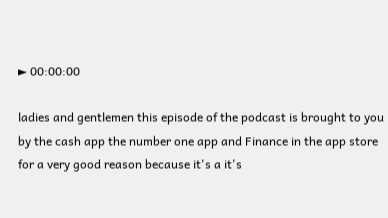► 00:00:00

ladies and gentlemen this episode of the podcast is brought to you by the cash app the number one app and Finance in the app store for a very good reason because it's a it's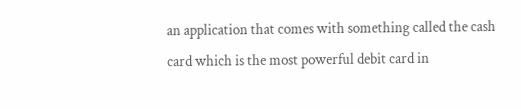an application that comes with something called the cash card which is the most powerful debit card in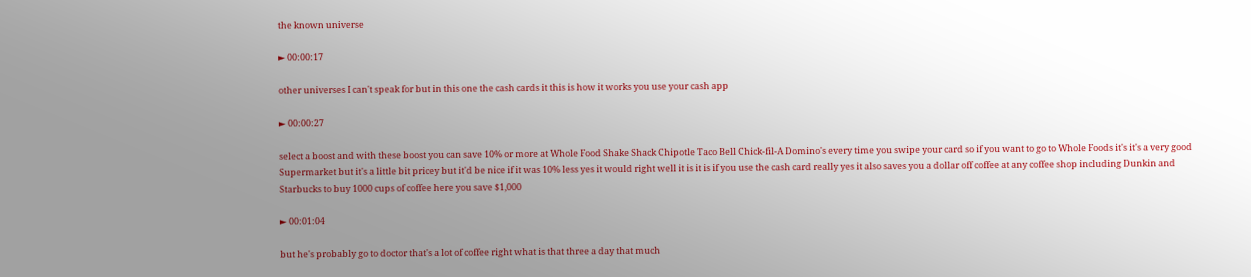the known universe

► 00:00:17

other universes I can't speak for but in this one the cash cards it this is how it works you use your cash app

► 00:00:27

select a boost and with these boost you can save 10% or more at Whole Food Shake Shack Chipotle Taco Bell Chick-fil-A Domino's every time you swipe your card so if you want to go to Whole Foods it's it's a very good Supermarket but it's a little bit pricey but it'd be nice if it was 10% less yes it would right well it is it is if you use the cash card really yes it also saves you a dollar off coffee at any coffee shop including Dunkin and Starbucks to buy 1000 cups of coffee here you save $1,000

► 00:01:04

but he's probably go to doctor that's a lot of coffee right what is that three a day that much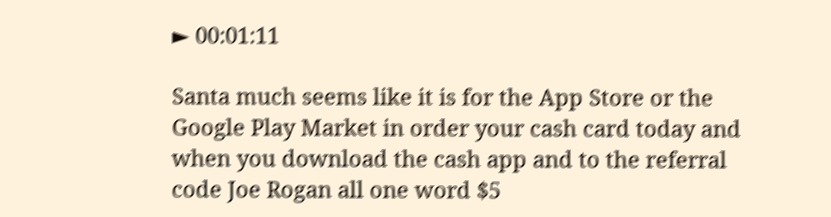► 00:01:11

Santa much seems like it is for the App Store or the Google Play Market in order your cash card today and when you download the cash app and to the referral code Joe Rogan all one word $5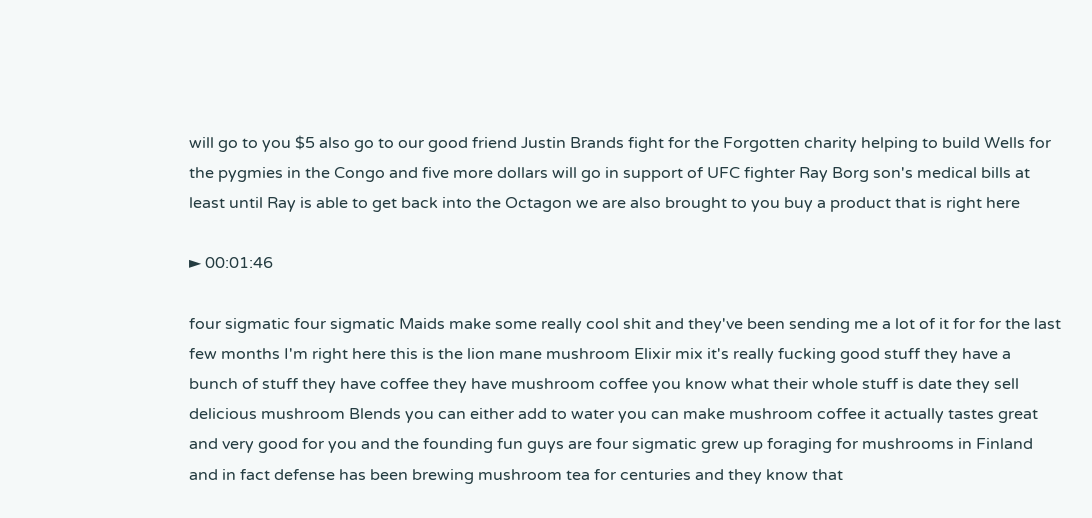will go to you $5 also go to our good friend Justin Brands fight for the Forgotten charity helping to build Wells for the pygmies in the Congo and five more dollars will go in support of UFC fighter Ray Borg son's medical bills at least until Ray is able to get back into the Octagon we are also brought to you buy a product that is right here

► 00:01:46

four sigmatic four sigmatic Maids make some really cool shit and they've been sending me a lot of it for for the last few months I'm right here this is the lion mane mushroom Elixir mix it's really fucking good stuff they have a bunch of stuff they have coffee they have mushroom coffee you know what their whole stuff is date they sell delicious mushroom Blends you can either add to water you can make mushroom coffee it actually tastes great and very good for you and the founding fun guys are four sigmatic grew up foraging for mushrooms in Finland and in fact defense has been brewing mushroom tea for centuries and they know that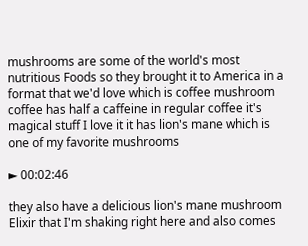mushrooms are some of the world's most nutritious Foods so they brought it to America in a format that we'd love which is coffee mushroom coffee has half a caffeine in regular coffee it's magical stuff I love it it has lion's mane which is one of my favorite mushrooms

► 00:02:46

they also have a delicious lion's mane mushroom Elixir that I'm shaking right here and also comes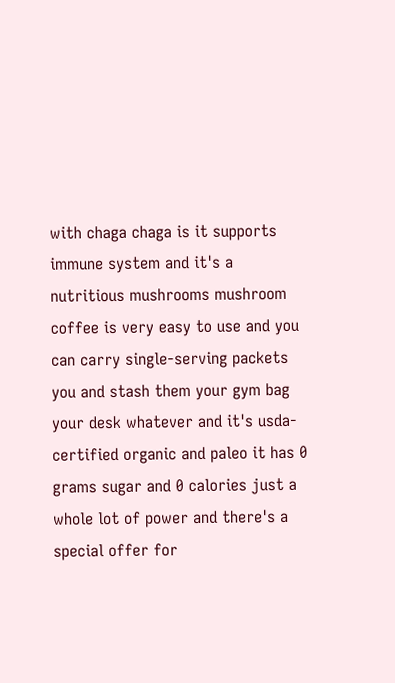with chaga chaga is it supports immune system and it's a nutritious mushrooms mushroom coffee is very easy to use and you can carry single-serving packets you and stash them your gym bag your desk whatever and it's usda-certified organic and paleo it has 0 grams sugar and 0 calories just a whole lot of power and there's a special offer for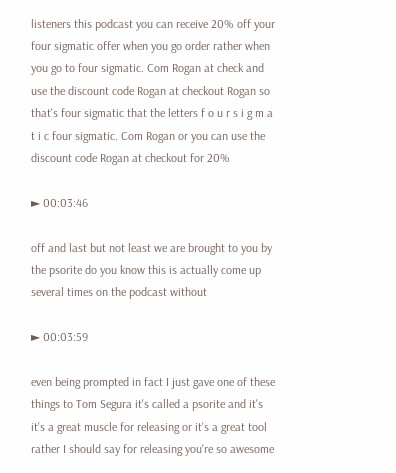listeners this podcast you can receive 20% off your four sigmatic offer when you go order rather when you go to four sigmatic. Com Rogan at check and use the discount code Rogan at checkout Rogan so that's four sigmatic that the letters f o u r s i g m a t i c four sigmatic. Com Rogan or you can use the discount code Rogan at checkout for 20%

► 00:03:46

off and last but not least we are brought to you by the psorite do you know this is actually come up several times on the podcast without

► 00:03:59

even being prompted in fact I just gave one of these things to Tom Segura it's called a psorite and it's it's a great muscle for releasing or it's a great tool rather I should say for releasing you're so awesome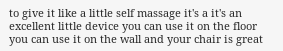to give it like a little self massage it's a it's an excellent little device you can use it on the floor you can use it on the wall and your chair is great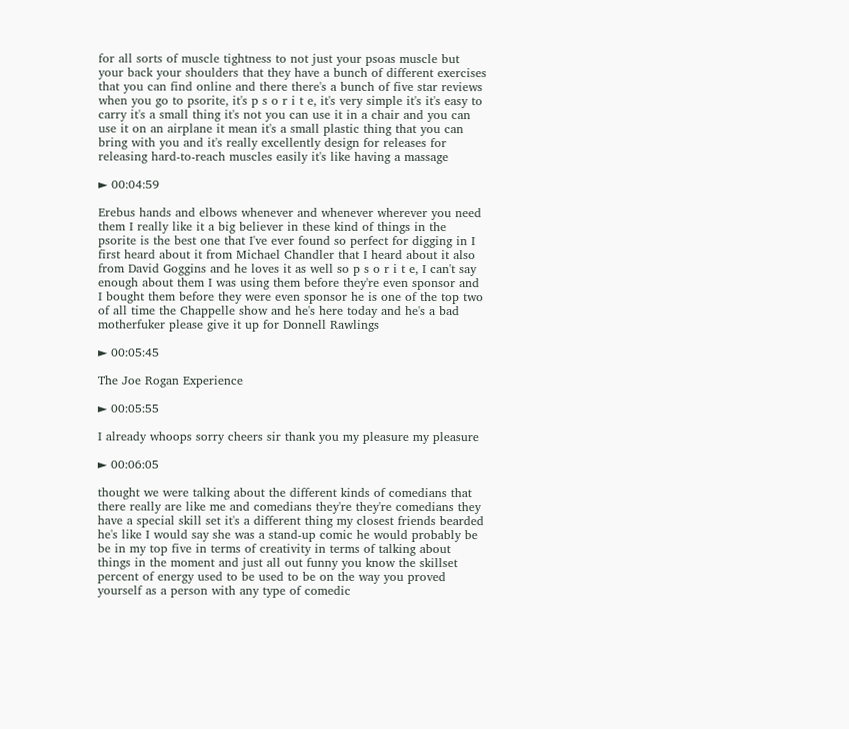for all sorts of muscle tightness to not just your psoas muscle but your back your shoulders that they have a bunch of different exercises that you can find online and there there's a bunch of five star reviews when you go to psorite, it's p s o r i t e, it's very simple it's it's easy to carry it's a small thing it's not you can use it in a chair and you can use it on an airplane it mean it's a small plastic thing that you can bring with you and it's really excellently design for releases for releasing hard-to-reach muscles easily it's like having a massage

► 00:04:59

Erebus hands and elbows whenever and whenever wherever you need them I really like it a big believer in these kind of things in the psorite is the best one that I've ever found so perfect for digging in I first heard about it from Michael Chandler that I heard about it also from David Goggins and he loves it as well so p s o r i t e, I can't say enough about them I was using them before they're even sponsor and I bought them before they were even sponsor he is one of the top two of all time the Chappelle show and he's here today and he's a bad motherfuker please give it up for Donnell Rawlings

► 00:05:45

The Joe Rogan Experience

► 00:05:55

I already whoops sorry cheers sir thank you my pleasure my pleasure

► 00:06:05

thought we were talking about the different kinds of comedians that there really are like me and comedians they're they're comedians they have a special skill set it's a different thing my closest friends bearded he's like I would say she was a stand-up comic he would probably be be in my top five in terms of creativity in terms of talking about things in the moment and just all out funny you know the skillset percent of energy used to be used to be on the way you proved yourself as a person with any type of comedic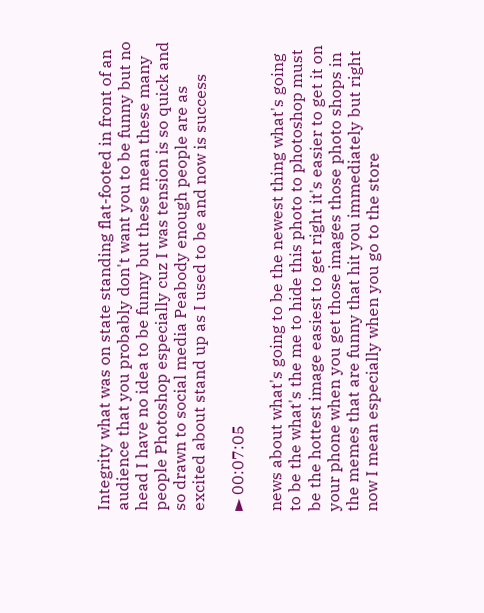Integrity what was on state standing flat-footed in front of an audience that you probably don't want you to be funny but no head I have no idea to be funny but these mean these many people Photoshop especially cuz I was tension is so quick and so drawn to social media Peabody enough people are as excited about stand up as I used to be and now is success

► 00:07:05

news about what's going to be the newest thing what's going to be the what's the me to hide this photo to photoshop must be the hottest image easiest to get right it's easier to get it on your phone when you get those images those photo shops in the memes that are funny that hit you immediately but right now I mean especially when you go to the store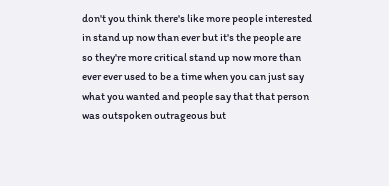don't you think there's like more people interested in stand up now than ever but it's the people are so they're more critical stand up now more than ever ever used to be a time when you can just say what you wanted and people say that that person was outspoken outrageous but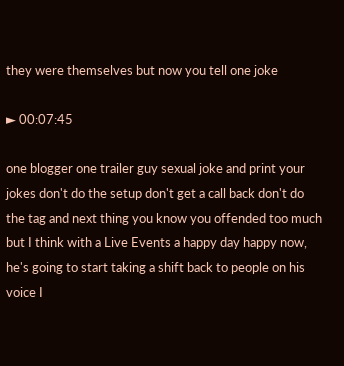they were themselves but now you tell one joke

► 00:07:45

one blogger one trailer guy sexual joke and print your jokes don't do the setup don't get a call back don't do the tag and next thing you know you offended too much but I think with a Live Events a happy day happy now, he's going to start taking a shift back to people on his voice I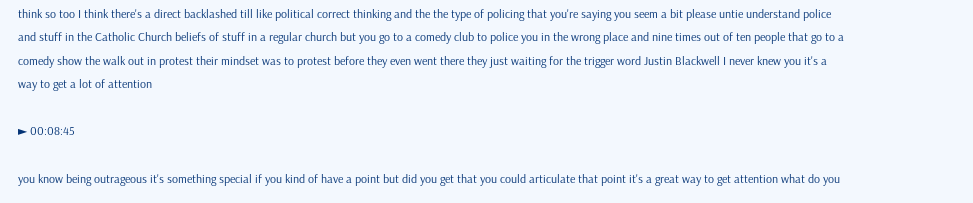think so too I think there's a direct backlashed till like political correct thinking and the the type of policing that you're saying you seem a bit please untie understand police and stuff in the Catholic Church beliefs of stuff in a regular church but you go to a comedy club to police you in the wrong place and nine times out of ten people that go to a comedy show the walk out in protest their mindset was to protest before they even went there they just waiting for the trigger word Justin Blackwell I never knew you it's a way to get a lot of attention

► 00:08:45

you know being outrageous it's something special if you kind of have a point but did you get that you could articulate that point it's a great way to get attention what do you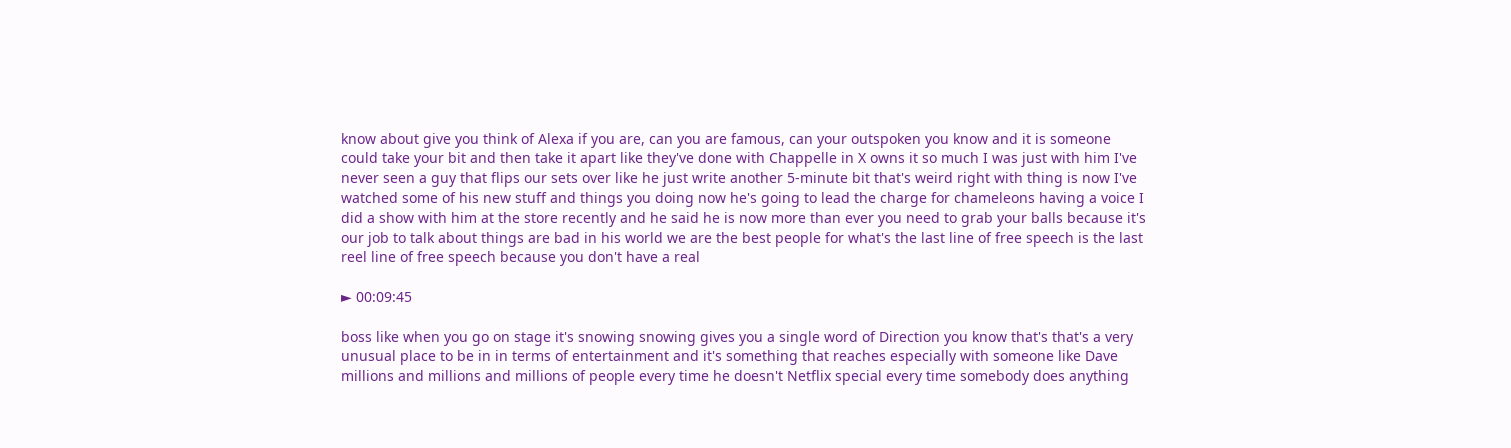know about give you think of Alexa if you are, can you are famous, can your outspoken you know and it is someone could take your bit and then take it apart like they've done with Chappelle in X owns it so much I was just with him I've never seen a guy that flips our sets over like he just write another 5-minute bit that's weird right with thing is now I've watched some of his new stuff and things you doing now he's going to lead the charge for chameleons having a voice I did a show with him at the store recently and he said he is now more than ever you need to grab your balls because it's our job to talk about things are bad in his world we are the best people for what's the last line of free speech is the last reel line of free speech because you don't have a real

► 00:09:45

boss like when you go on stage it's snowing snowing gives you a single word of Direction you know that's that's a very unusual place to be in in terms of entertainment and it's something that reaches especially with someone like Dave millions and millions and millions of people every time he doesn't Netflix special every time somebody does anything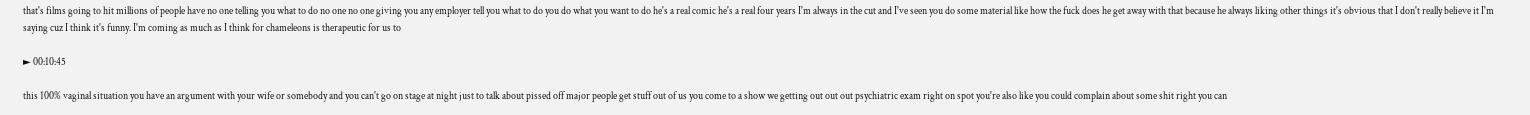that's films going to hit millions of people have no one telling you what to do no one no one giving you any employer tell you what to do you do what you want to do he's a real comic he's a real four years I'm always in the cut and I've seen you do some material like how the fuck does he get away with that because he always liking other things it's obvious that I don't really believe it I'm saying cuz I think it's funny. I'm coming as much as I think for chameleons is therapeutic for us to

► 00:10:45

this 100% vaginal situation you have an argument with your wife or somebody and you can't go on stage at night just to talk about pissed off major people get stuff out of us you come to a show we getting out out out psychiatric exam right on spot you're also like you could complain about some shit right you can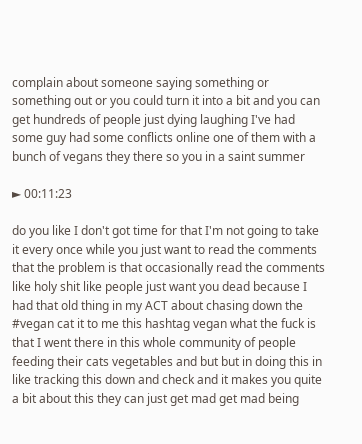complain about someone saying something or something out or you could turn it into a bit and you can get hundreds of people just dying laughing I've had some guy had some conflicts online one of them with a bunch of vegans they there so you in a saint summer

► 00:11:23

do you like I don't got time for that I'm not going to take it every once while you just want to read the comments that the problem is that occasionally read the comments like holy shit like people just want you dead because I had that old thing in my ACT about chasing down the #vegan cat it to me this hashtag vegan what the fuck is that I went there in this whole community of people feeding their cats vegetables and but but in doing this in like tracking this down and check and it makes you quite a bit about this they can just get mad get mad being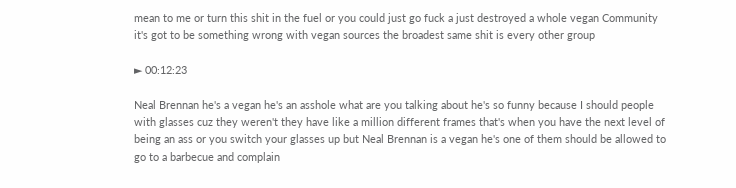mean to me or turn this shit in the fuel or you could just go fuck a just destroyed a whole vegan Community it's got to be something wrong with vegan sources the broadest same shit is every other group

► 00:12:23

Neal Brennan he's a vegan he's an asshole what are you talking about he's so funny because I should people with glasses cuz they weren't they have like a million different frames that's when you have the next level of being an ass or you switch your glasses up but Neal Brennan is a vegan he's one of them should be allowed to go to a barbecue and complain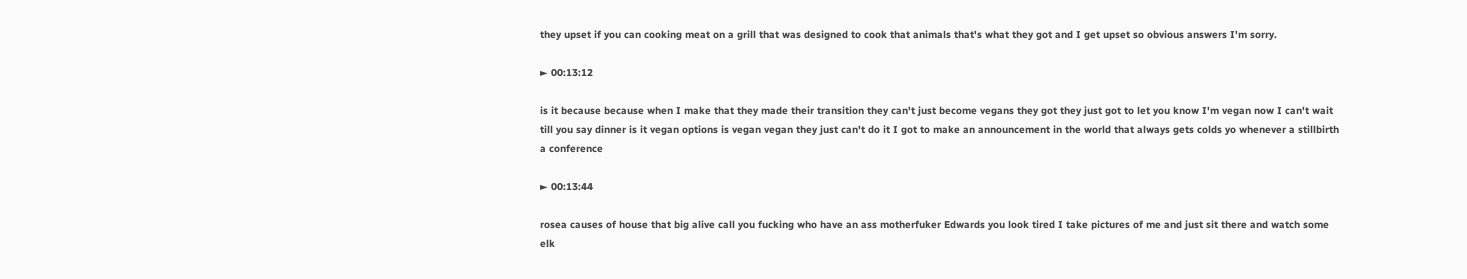they upset if you can cooking meat on a grill that was designed to cook that animals that's what they got and I get upset so obvious answers I'm sorry.

► 00:13:12

is it because because when I make that they made their transition they can't just become vegans they got they just got to let you know I'm vegan now I can't wait till you say dinner is it vegan options is vegan vegan they just can't do it I got to make an announcement in the world that always gets colds yo whenever a stillbirth a conference

► 00:13:44

rosea causes of house that big alive call you fucking who have an ass motherfuker Edwards you look tired I take pictures of me and just sit there and watch some elk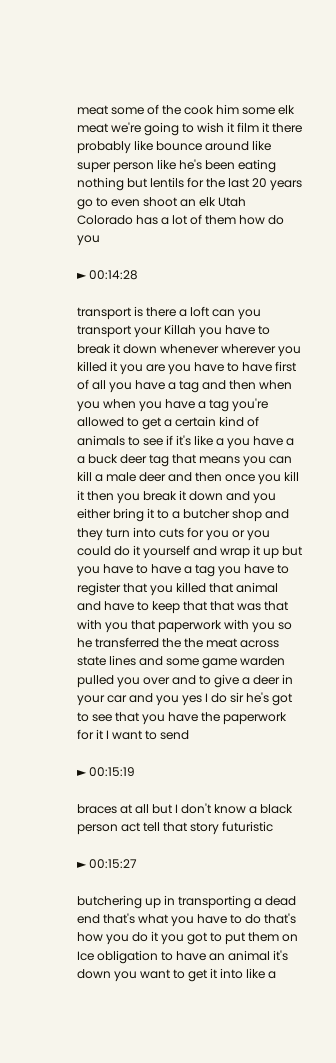meat some of the cook him some elk meat we're going to wish it film it there probably like bounce around like super person like he's been eating nothing but lentils for the last 20 years go to even shoot an elk Utah Colorado has a lot of them how do you

► 00:14:28

transport is there a loft can you transport your Killah you have to break it down whenever wherever you killed it you are you have to have first of all you have a tag and then when you when you have a tag you're allowed to get a certain kind of animals to see if it's like a you have a a buck deer tag that means you can kill a male deer and then once you kill it then you break it down and you either bring it to a butcher shop and they turn into cuts for you or you could do it yourself and wrap it up but you have to have a tag you have to register that you killed that animal and have to keep that that was that with you that paperwork with you so he transferred the the meat across state lines and some game warden pulled you over and to give a deer in your car and you yes I do sir he's got to see that you have the paperwork for it I want to send

► 00:15:19

braces at all but I don't know a black person act tell that story futuristic

► 00:15:27

butchering up in transporting a dead end that's what you have to do that's how you do it you got to put them on Ice obligation to have an animal it's down you want to get it into like a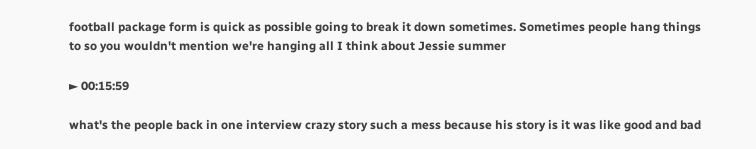football package form is quick as possible going to break it down sometimes. Sometimes people hang things to so you wouldn't mention we're hanging all I think about Jessie summer

► 00:15:59

what's the people back in one interview crazy story such a mess because his story is it was like good and bad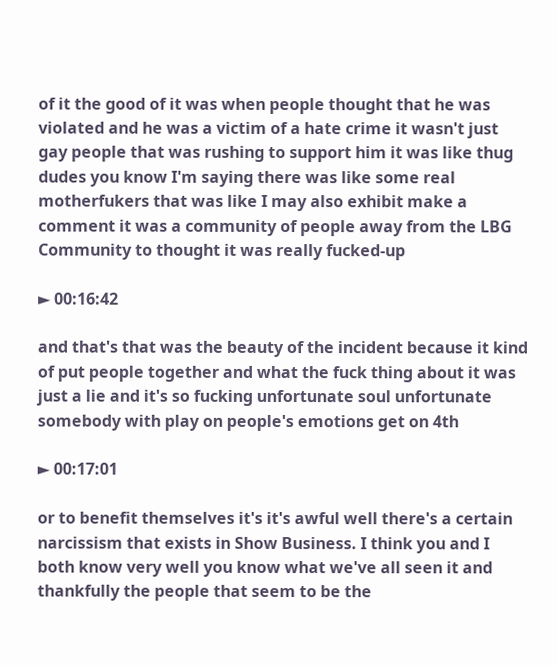of it the good of it was when people thought that he was violated and he was a victim of a hate crime it wasn't just gay people that was rushing to support him it was like thug dudes you know I'm saying there was like some real motherfukers that was like I may also exhibit make a comment it was a community of people away from the LBG Community to thought it was really fucked-up

► 00:16:42

and that's that was the beauty of the incident because it kind of put people together and what the fuck thing about it was just a lie and it's so fucking unfortunate soul unfortunate somebody with play on people's emotions get on 4th

► 00:17:01

or to benefit themselves it's it's awful well there's a certain narcissism that exists in Show Business. I think you and I both know very well you know what we've all seen it and thankfully the people that seem to be the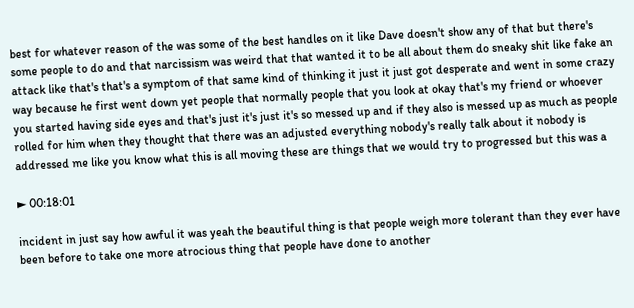best for whatever reason of the was some of the best handles on it like Dave doesn't show any of that but there's some people to do and that narcissism was weird that that wanted it to be all about them do sneaky shit like fake an attack like that's that's a symptom of that same kind of thinking it just it just got desperate and went in some crazy way because he first went down yet people that normally people that you look at okay that's my friend or whoever you started having side eyes and that's just it's just it's so messed up and if they also is messed up as much as people rolled for him when they thought that there was an adjusted everything nobody's really talk about it nobody is addressed me like you know what this is all moving these are things that we would try to progressed but this was a

► 00:18:01

incident in just say how awful it was yeah the beautiful thing is that people weigh more tolerant than they ever have been before to take one more atrocious thing that people have done to another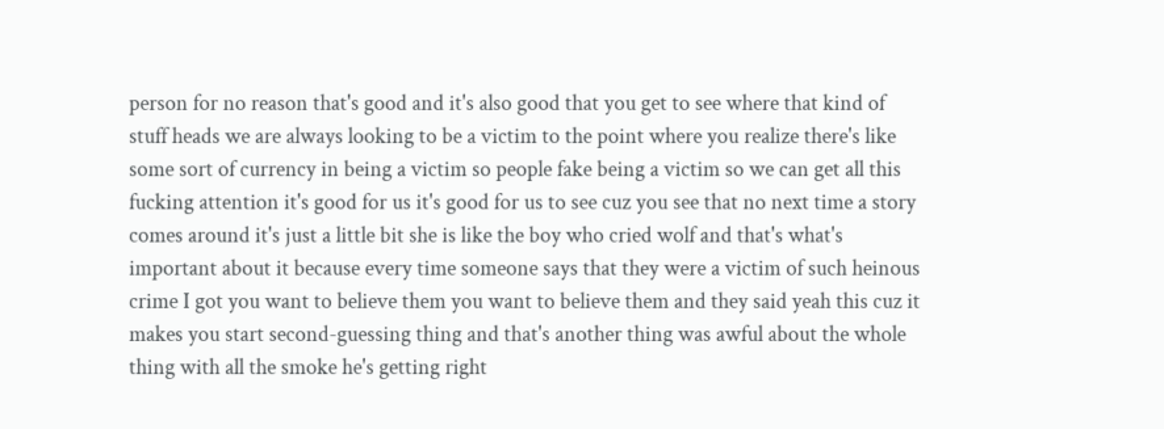person for no reason that's good and it's also good that you get to see where that kind of stuff heads we are always looking to be a victim to the point where you realize there's like some sort of currency in being a victim so people fake being a victim so we can get all this fucking attention it's good for us it's good for us to see cuz you see that no next time a story comes around it's just a little bit she is like the boy who cried wolf and that's what's important about it because every time someone says that they were a victim of such heinous crime I got you want to believe them you want to believe them and they said yeah this cuz it makes you start second-guessing thing and that's another thing was awful about the whole thing with all the smoke he's getting right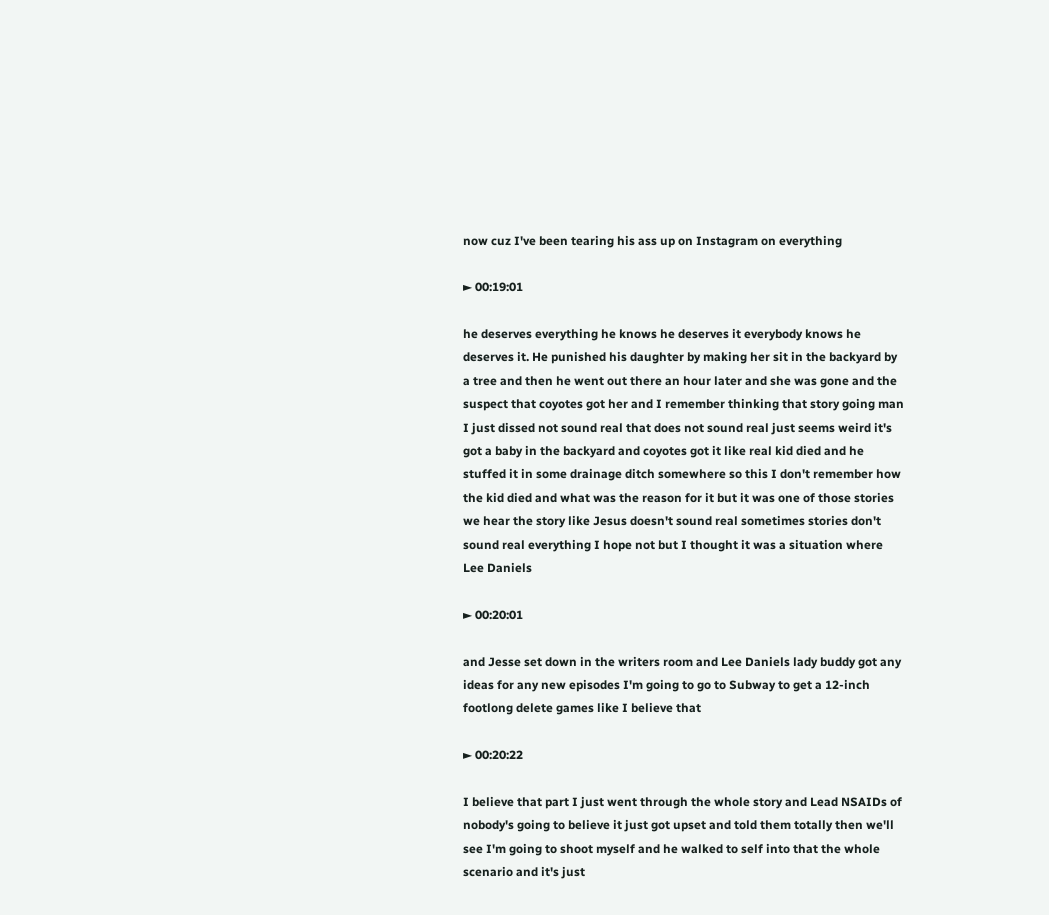now cuz I've been tearing his ass up on Instagram on everything

► 00:19:01

he deserves everything he knows he deserves it everybody knows he deserves it. He punished his daughter by making her sit in the backyard by a tree and then he went out there an hour later and she was gone and the suspect that coyotes got her and I remember thinking that story going man I just dissed not sound real that does not sound real just seems weird it's got a baby in the backyard and coyotes got it like real kid died and he stuffed it in some drainage ditch somewhere so this I don't remember how the kid died and what was the reason for it but it was one of those stories we hear the story like Jesus doesn't sound real sometimes stories don't sound real everything I hope not but I thought it was a situation where Lee Daniels

► 00:20:01

and Jesse set down in the writers room and Lee Daniels lady buddy got any ideas for any new episodes I'm going to go to Subway to get a 12-inch footlong delete games like I believe that

► 00:20:22

I believe that part I just went through the whole story and Lead NSAIDs of nobody's going to believe it just got upset and told them totally then we'll see I'm going to shoot myself and he walked to self into that the whole scenario and it's just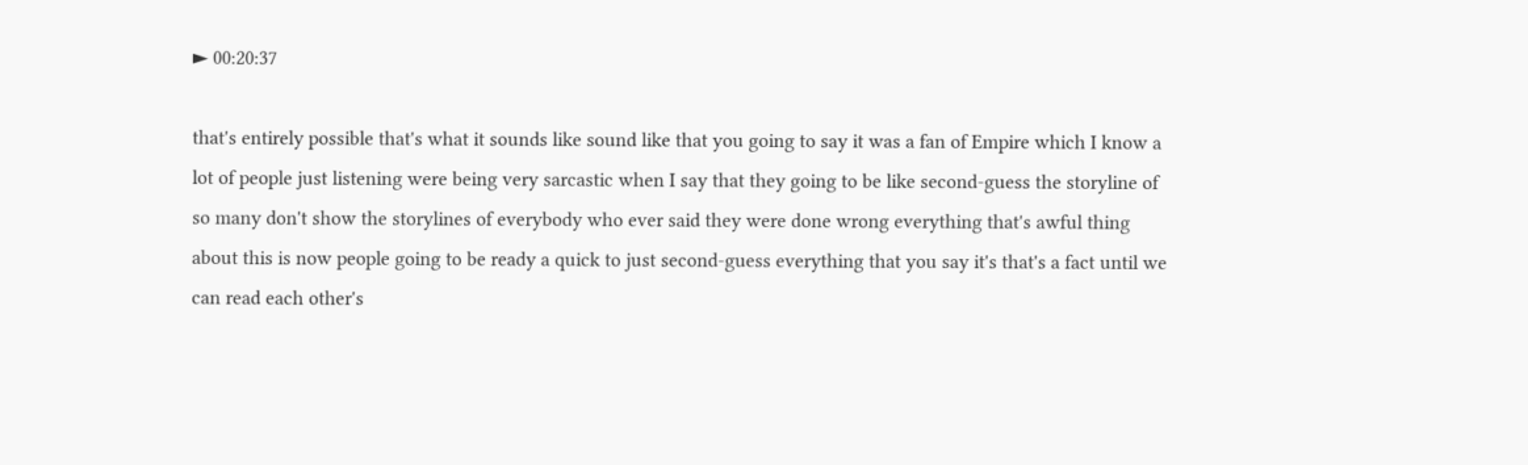► 00:20:37

that's entirely possible that's what it sounds like sound like that you going to say it was a fan of Empire which I know a lot of people just listening were being very sarcastic when I say that they going to be like second-guess the storyline of so many don't show the storylines of everybody who ever said they were done wrong everything that's awful thing about this is now people going to be ready a quick to just second-guess everything that you say it's that's a fact until we can read each other's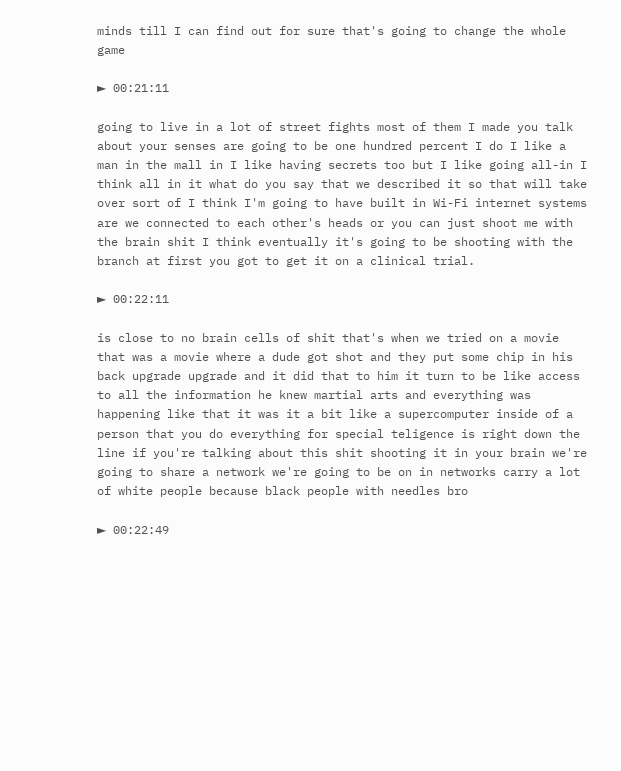minds till I can find out for sure that's going to change the whole game

► 00:21:11

going to live in a lot of street fights most of them I made you talk about your senses are going to be one hundred percent I do I like a man in the mall in I like having secrets too but I like going all-in I think all in it what do you say that we described it so that will take over sort of I think I'm going to have built in Wi-Fi internet systems are we connected to each other's heads or you can just shoot me with the brain shit I think eventually it's going to be shooting with the branch at first you got to get it on a clinical trial.

► 00:22:11

is close to no brain cells of shit that's when we tried on a movie that was a movie where a dude got shot and they put some chip in his back upgrade upgrade and it did that to him it turn to be like access to all the information he knew martial arts and everything was happening like that it was it a bit like a supercomputer inside of a person that you do everything for special teligence is right down the line if you're talking about this shit shooting it in your brain we're going to share a network we're going to be on in networks carry a lot of white people because black people with needles bro

► 00:22:49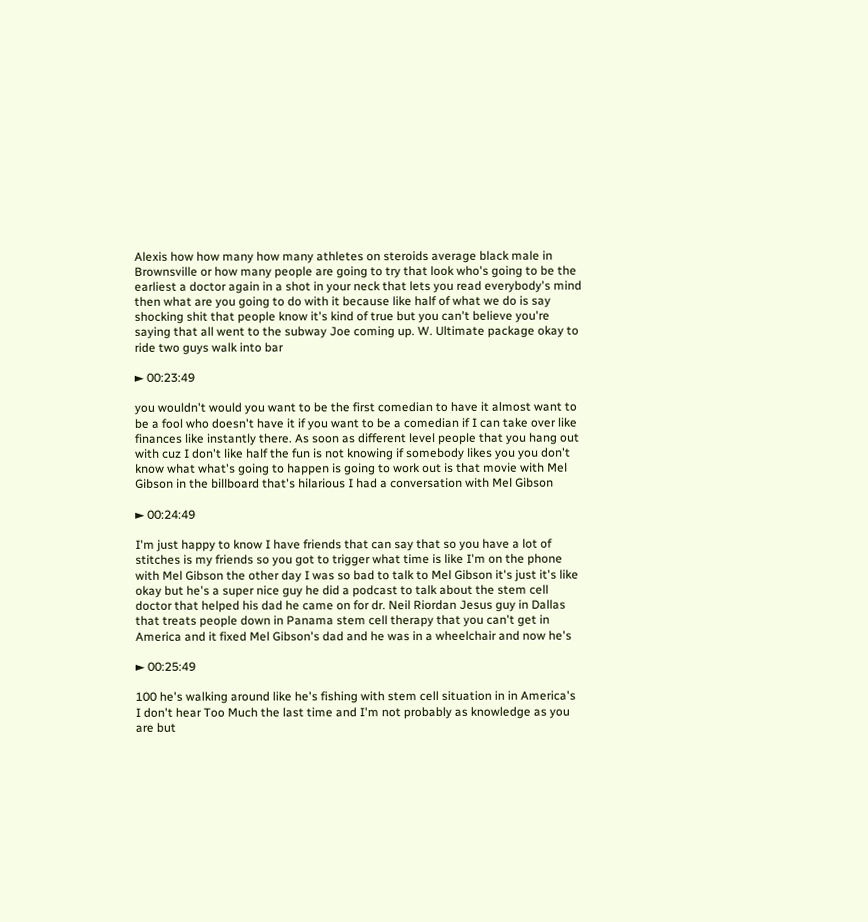Alexis how how many how many athletes on steroids average black male in Brownsville or how many people are going to try that look who's going to be the earliest a doctor again in a shot in your neck that lets you read everybody's mind then what are you going to do with it because like half of what we do is say shocking shit that people know it's kind of true but you can't believe you're saying that all went to the subway Joe coming up. W. Ultimate package okay to ride two guys walk into bar

► 00:23:49

you wouldn't would you want to be the first comedian to have it almost want to be a fool who doesn't have it if you want to be a comedian if I can take over like finances like instantly there. As soon as different level people that you hang out with cuz I don't like half the fun is not knowing if somebody likes you you don't know what what's going to happen is going to work out is that movie with Mel Gibson in the billboard that's hilarious I had a conversation with Mel Gibson

► 00:24:49

I'm just happy to know I have friends that can say that so you have a lot of stitches is my friends so you got to trigger what time is like I'm on the phone with Mel Gibson the other day I was so bad to talk to Mel Gibson it's just it's like okay but he's a super nice guy he did a podcast to talk about the stem cell doctor that helped his dad he came on for dr. Neil Riordan Jesus guy in Dallas that treats people down in Panama stem cell therapy that you can't get in America and it fixed Mel Gibson's dad and he was in a wheelchair and now he's

► 00:25:49

100 he's walking around like he's fishing with stem cell situation in in America's I don't hear Too Much the last time and I'm not probably as knowledge as you are but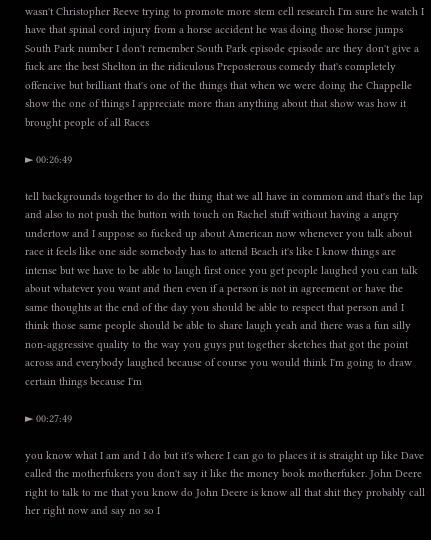wasn't Christopher Reeve trying to promote more stem cell research I'm sure he watch I have that spinal cord injury from a horse accident he was doing those horse jumps South Park number I don't remember South Park episode episode are they don't give a fuck are the best Shelton in the ridiculous Preposterous comedy that's completely offencive but brilliant that's one of the things that when we were doing the Chappelle show the one of things I appreciate more than anything about that show was how it brought people of all Races

► 00:26:49

tell backgrounds together to do the thing that we all have in common and that's the lap and also to not push the button with touch on Rachel stuff without having a angry undertow and I suppose so fucked up about American now whenever you talk about race it feels like one side somebody has to attend Beach it's like I know things are intense but we have to be able to laugh first once you get people laughed you can talk about whatever you want and then even if a person is not in agreement or have the same thoughts at the end of the day you should be able to respect that person and I think those same people should be able to share laugh yeah and there was a fun silly non-aggressive quality to the way you guys put together sketches that got the point across and everybody laughed because of course you would think I'm going to draw certain things because I'm

► 00:27:49

you know what I am and I do but it's where I can go to places it is straight up like Dave called the motherfukers you don't say it like the money book motherfuker. John Deere right to talk to me that you know do John Deere is know all that shit they probably call her right now and say no so I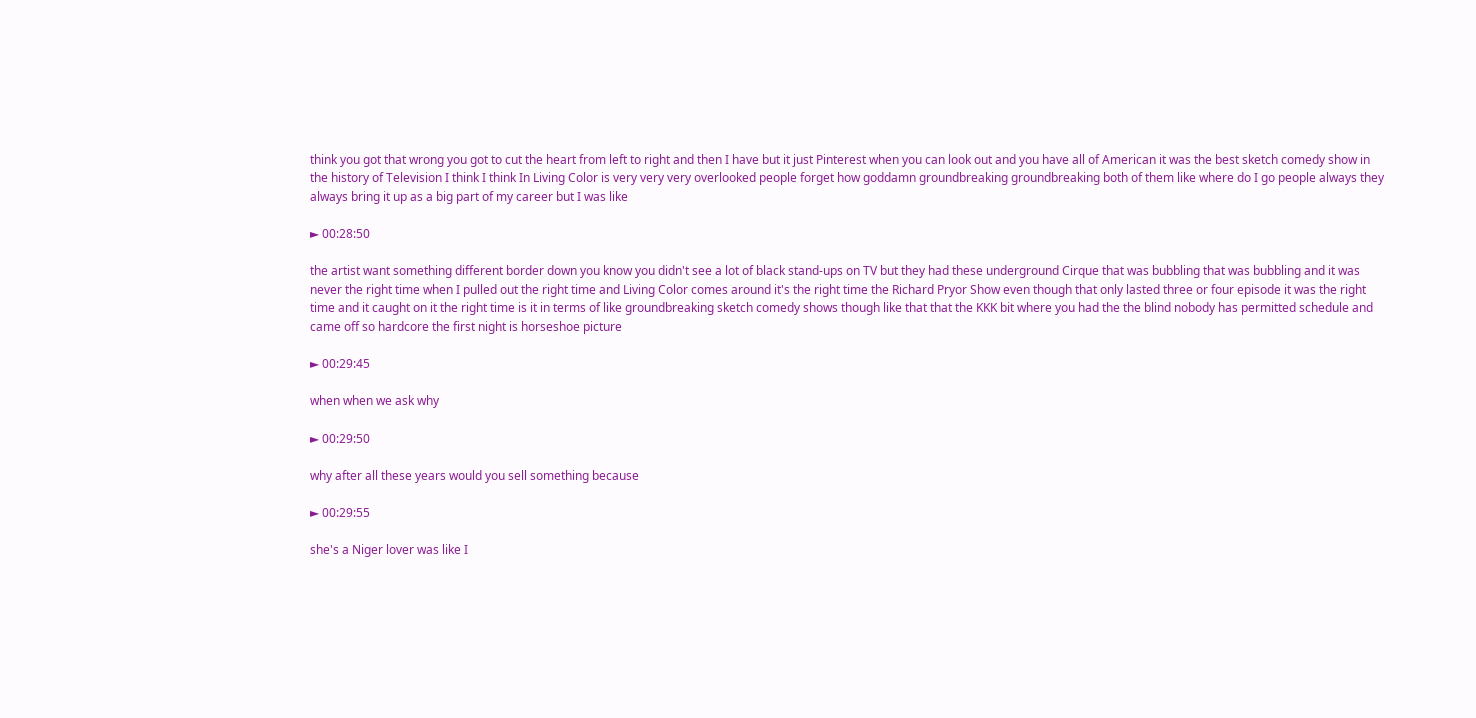think you got that wrong you got to cut the heart from left to right and then I have but it just Pinterest when you can look out and you have all of American it was the best sketch comedy show in the history of Television I think I think In Living Color is very very very overlooked people forget how goddamn groundbreaking groundbreaking both of them like where do I go people always they always bring it up as a big part of my career but I was like

► 00:28:50

the artist want something different border down you know you didn't see a lot of black stand-ups on TV but they had these underground Cirque that was bubbling that was bubbling and it was never the right time when I pulled out the right time and Living Color comes around it's the right time the Richard Pryor Show even though that only lasted three or four episode it was the right time and it caught on it the right time is it in terms of like groundbreaking sketch comedy shows though like that that the KKK bit where you had the the blind nobody has permitted schedule and came off so hardcore the first night is horseshoe picture

► 00:29:45

when when we ask why

► 00:29:50

why after all these years would you sell something because

► 00:29:55

she's a Niger lover was like I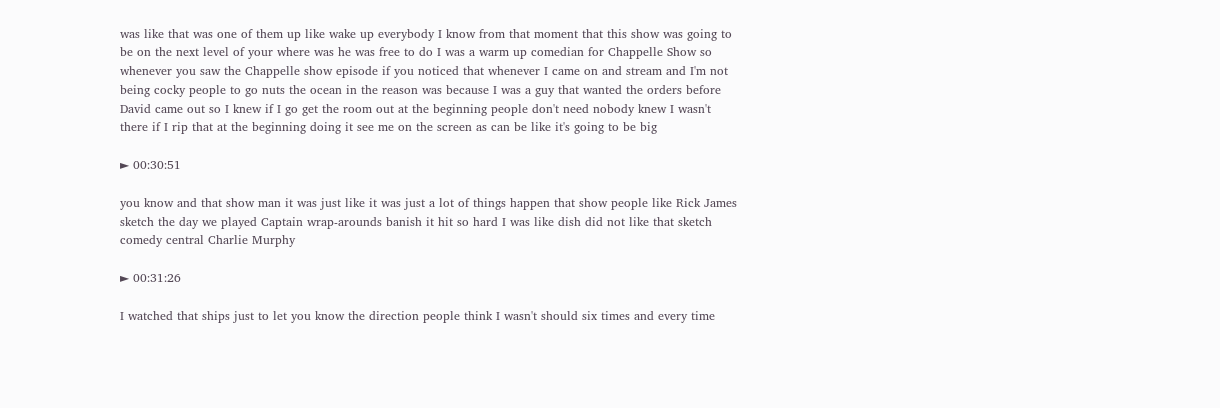was like that was one of them up like wake up everybody I know from that moment that this show was going to be on the next level of your where was he was free to do I was a warm up comedian for Chappelle Show so whenever you saw the Chappelle show episode if you noticed that whenever I came on and stream and I'm not being cocky people to go nuts the ocean in the reason was because I was a guy that wanted the orders before David came out so I knew if I go get the room out at the beginning people don't need nobody knew I wasn't there if I rip that at the beginning doing it see me on the screen as can be like it's going to be big

► 00:30:51

you know and that show man it was just like it was just a lot of things happen that show people like Rick James sketch the day we played Captain wrap-arounds banish it hit so hard I was like dish did not like that sketch comedy central Charlie Murphy

► 00:31:26

I watched that ships just to let you know the direction people think I wasn't should six times and every time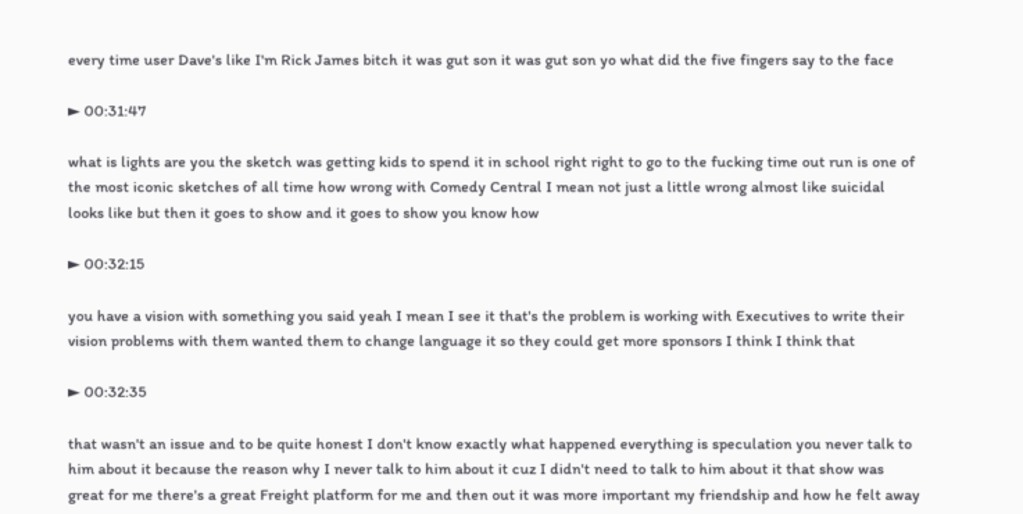every time user Dave's like I'm Rick James bitch it was gut son it was gut son yo what did the five fingers say to the face

► 00:31:47

what is lights are you the sketch was getting kids to spend it in school right right to go to the fucking time out run is one of the most iconic sketches of all time how wrong with Comedy Central I mean not just a little wrong almost like suicidal looks like but then it goes to show and it goes to show you know how

► 00:32:15

you have a vision with something you said yeah I mean I see it that's the problem is working with Executives to write their vision problems with them wanted them to change language it so they could get more sponsors I think I think that

► 00:32:35

that wasn't an issue and to be quite honest I don't know exactly what happened everything is speculation you never talk to him about it because the reason why I never talk to him about it cuz I didn't need to talk to him about it that show was great for me there's a great Freight platform for me and then out it was more important my friendship and how he felt away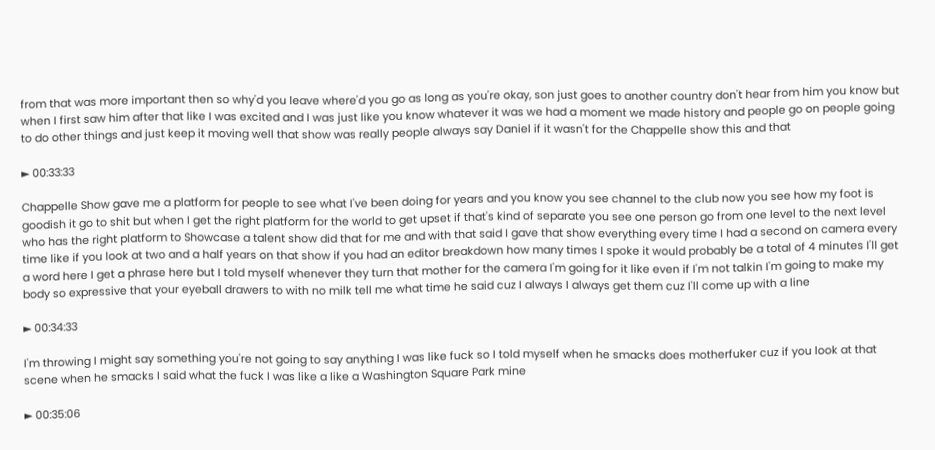from that was more important then so why'd you leave where'd you go as long as you're okay, son just goes to another country don't hear from him you know but when I first saw him after that like I was excited and I was just like you know whatever it was we had a moment we made history and people go on people going to do other things and just keep it moving well that show was really people always say Daniel if it wasn't for the Chappelle show this and that

► 00:33:33

Chappelle Show gave me a platform for people to see what I've been doing for years and you know you see channel to the club now you see how my foot is goodish it go to shit but when I get the right platform for the world to get upset if that's kind of separate you see one person go from one level to the next level who has the right platform to Showcase a talent show did that for me and with that said I gave that show everything every time I had a second on camera every time like if you look at two and a half years on that show if you had an editor breakdown how many times I spoke it would probably be a total of 4 minutes I'll get a word here I get a phrase here but I told myself whenever they turn that mother for the camera I'm going for it like even if I'm not talkin I'm going to make my body so expressive that your eyeball drawers to with no milk tell me what time he said cuz I always I always get them cuz I'll come up with a line

► 00:34:33

I'm throwing I might say something you're not going to say anything I was like fuck so I told myself when he smacks does motherfuker cuz if you look at that scene when he smacks I said what the fuck I was like a like a Washington Square Park mine

► 00:35:06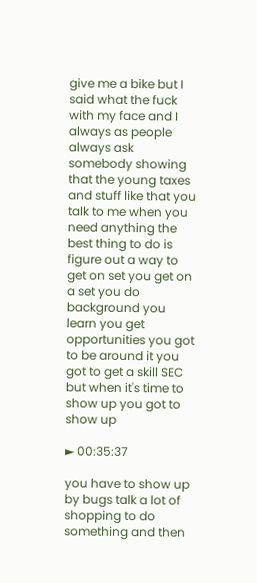give me a bike but I said what the fuck with my face and I always as people always ask somebody showing that the young taxes and stuff like that you talk to me when you need anything the best thing to do is figure out a way to get on set you get on a set you do background you learn you get opportunities you got to be around it you got to get a skill SEC but when it's time to show up you got to show up

► 00:35:37

you have to show up by bugs talk a lot of shopping to do something and then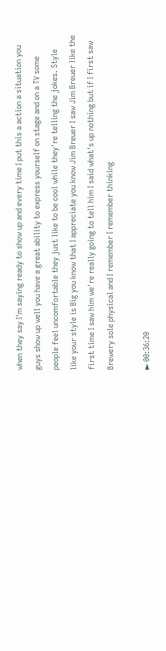when they say I'm saying ready to show up and every time I put this a action a situation you guys show up well you have a great ability to express yourself on stage and on a TV some people feel uncomfortable they just like to be cool while they're telling the jokes. Style like your style is Big you know that I appreciate you know Jim Breuer I saw Jim Breuer like the first time I saw him we're really going to tell him I said what's up nothing but if I first saw Brewery sole physical and I remember I remember thinking

► 00:36:20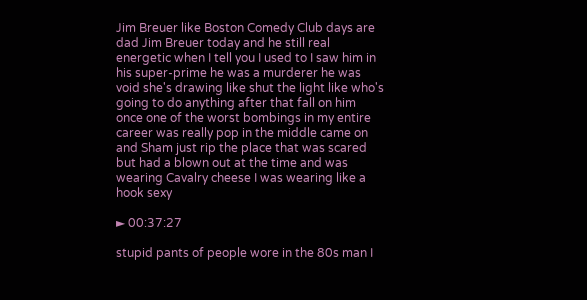Jim Breuer like Boston Comedy Club days are dad Jim Breuer today and he still real energetic when I tell you I used to I saw him in his super-prime he was a murderer he was void she's drawing like shut the light like who's going to do anything after that fall on him once one of the worst bombings in my entire career was really pop in the middle came on and Sham just rip the place that was scared but had a blown out at the time and was wearing Cavalry cheese I was wearing like a hook sexy

► 00:37:27

stupid pants of people wore in the 80s man I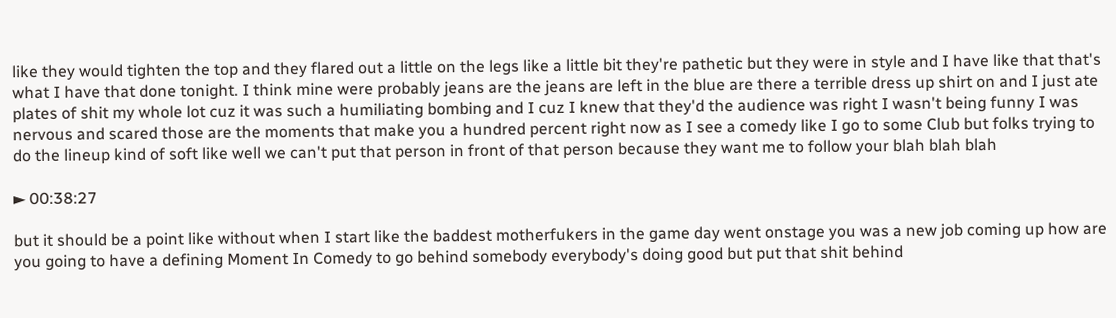like they would tighten the top and they flared out a little on the legs like a little bit they're pathetic but they were in style and I have like that that's what I have that done tonight. I think mine were probably jeans are the jeans are left in the blue are there a terrible dress up shirt on and I just ate plates of shit my whole lot cuz it was such a humiliating bombing and I cuz I knew that they'd the audience was right I wasn't being funny I was nervous and scared those are the moments that make you a hundred percent right now as I see a comedy like I go to some Club but folks trying to do the lineup kind of soft like well we can't put that person in front of that person because they want me to follow your blah blah blah

► 00:38:27

but it should be a point like without when I start like the baddest motherfukers in the game day went onstage you was a new job coming up how are you going to have a defining Moment In Comedy to go behind somebody everybody's doing good but put that shit behind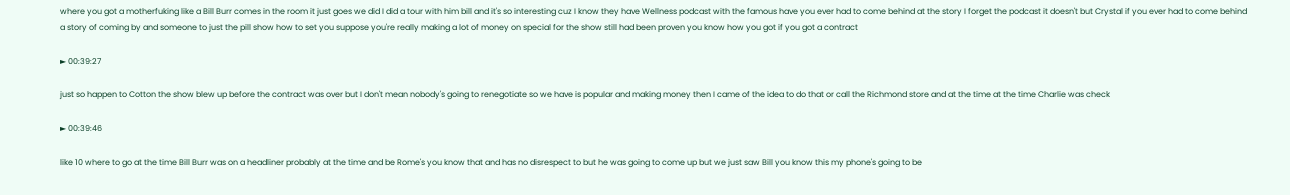where you got a motherfuking like a Bill Burr comes in the room it just goes we did I did a tour with him bill and it's so interesting cuz I know they have Wellness podcast with the famous have you ever had to come behind at the story I forget the podcast it doesn't but Crystal if you ever had to come behind a story of coming by and someone to just the pill show how to set you suppose you're really making a lot of money on special for the show still had been proven you know how you got if you got a contract

► 00:39:27

just so happen to Cotton the show blew up before the contract was over but I don't mean nobody's going to renegotiate so we have is popular and making money then I came of the idea to do that or call the Richmond store and at the time at the time Charlie was check

► 00:39:46

like 10 where to go at the time Bill Burr was on a headliner probably at the time and be Rome's you know that and has no disrespect to but he was going to come up but we just saw Bill you know this my phone's going to be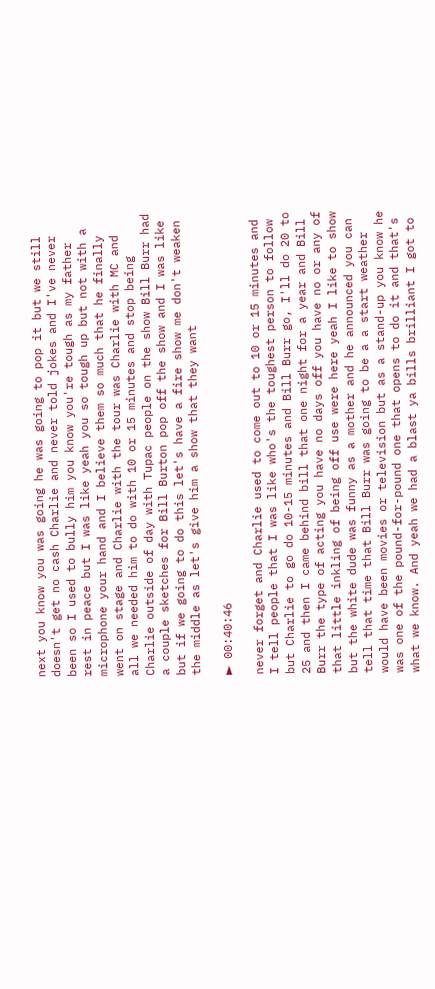next you know you was going he was going to pop it but we still doesn't get no cash Charlie and never told jokes and I've never been so I used to bully him you know you're tough as my father rest in peace but I was like yeah you so tough up but not with a microphone your hand and I believe them so much that he finally went on stage and Charlie with the tour was Charlie with MC and all we needed him to do with 10 or 15 minutes and stop being Charlie outside of day with Tupac people on the show Bill Burr had a couple sketches for Bill Burton pop off the show and I was like but if we going to do this let's have a fire show me don't weaken the middle as let's give him a show that they want

► 00:40:46

never forget and Charlie used to come out to 10 or 15 minutes and I tell people that I was like who's the toughest person to follow but Charlie to go do 10-15 minutes and Bill Burr go, I'll do 20 to 25 and then I came behind bill that one night for a year and Bill Burr the type of acting you have no days off you have no or any of that little inkling of being off use were here yeah I like to show but the white dude was funny as a mother and he announced you can tell that time that Bill Burr was going to be a a start weather would have been movies or television but as a stand-up you know he was one of the pound-for-pound one that opens to do it and that's what we know. And yeah we had a blast ya bills brilliant I got to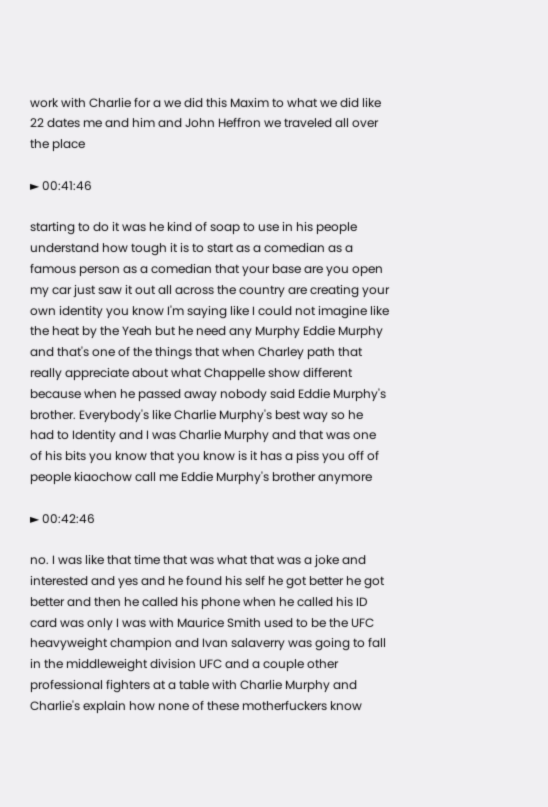work with Charlie for a we did this Maxim to what we did like 22 dates me and him and John Heffron we traveled all over the place

► 00:41:46

starting to do it was he kind of soap to use in his people understand how tough it is to start as a comedian as a famous person as a comedian that your base are you open my car just saw it out all across the country are creating your own identity you know I'm saying like I could not imagine like the heat by the Yeah but he need any Murphy Eddie Murphy and that's one of the things that when Charley path that really appreciate about what Chappelle show different because when he passed away nobody said Eddie Murphy's brother. Everybody's like Charlie Murphy's best way so he had to Identity and I was Charlie Murphy and that was one of his bits you know that you know is it has a piss you off of people kiaochow call me Eddie Murphy's brother anymore

► 00:42:46

no. I was like that time that was what that was a joke and interested and yes and he found his self he got better he got better and then he called his phone when he called his ID card was only I was with Maurice Smith used to be the UFC heavyweight champion and Ivan salaverry was going to fall in the middleweight division UFC and a couple other professional fighters at a table with Charlie Murphy and Charlie's explain how none of these motherfuckers know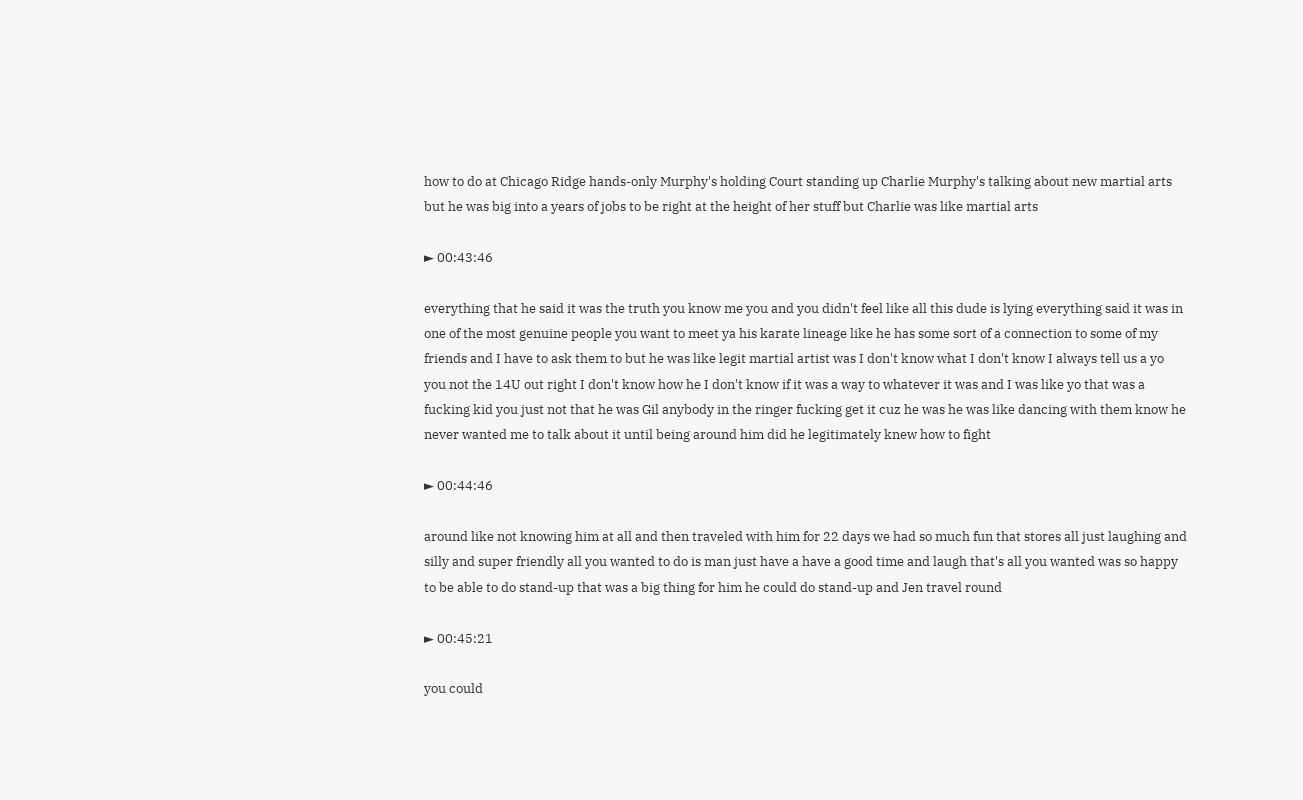how to do at Chicago Ridge hands-only Murphy's holding Court standing up Charlie Murphy's talking about new martial arts but he was big into a years of jobs to be right at the height of her stuff but Charlie was like martial arts

► 00:43:46

everything that he said it was the truth you know me you and you didn't feel like all this dude is lying everything said it was in one of the most genuine people you want to meet ya his karate lineage like he has some sort of a connection to some of my friends and I have to ask them to but he was like legit martial artist was I don't know what I don't know I always tell us a yo you not the 14U out right I don't know how he I don't know if it was a way to whatever it was and I was like yo that was a fucking kid you just not that he was Gil anybody in the ringer fucking get it cuz he was he was like dancing with them know he never wanted me to talk about it until being around him did he legitimately knew how to fight

► 00:44:46

around like not knowing him at all and then traveled with him for 22 days we had so much fun that stores all just laughing and silly and super friendly all you wanted to do is man just have a have a good time and laugh that's all you wanted was so happy to be able to do stand-up that was a big thing for him he could do stand-up and Jen travel round

► 00:45:21

you could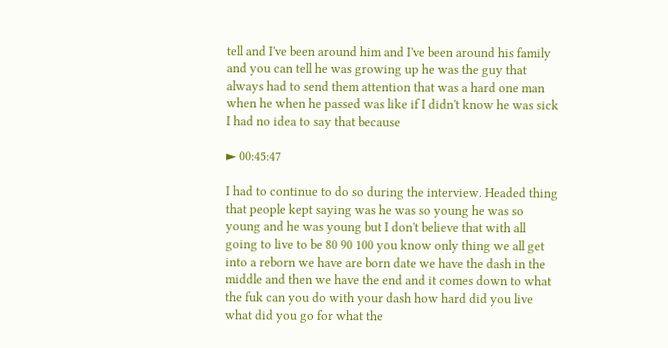tell and I've been around him and I've been around his family and you can tell he was growing up he was the guy that always had to send them attention that was a hard one man when he when he passed was like if I didn't know he was sick I had no idea to say that because

► 00:45:47

I had to continue to do so during the interview. Headed thing that people kept saying was he was so young he was so young and he was young but I don't believe that with all going to live to be 80 90 100 you know only thing we all get into a reborn we have are born date we have the dash in the middle and then we have the end and it comes down to what the fuk can you do with your dash how hard did you live what did you go for what the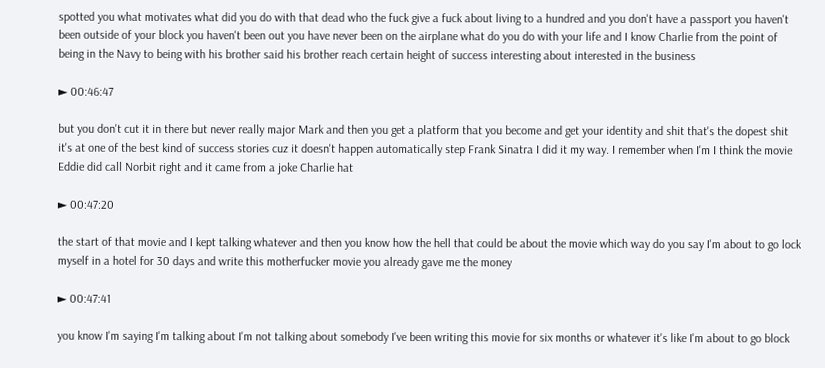spotted you what motivates what did you do with that dead who the fuck give a fuck about living to a hundred and you don't have a passport you haven't been outside of your block you haven't been out you have never been on the airplane what do you do with your life and I know Charlie from the point of being in the Navy to being with his brother said his brother reach certain height of success interesting about interested in the business

► 00:46:47

but you don't cut it in there but never really major Mark and then you get a platform that you become and get your identity and shit that's the dopest shit it's at one of the best kind of success stories cuz it doesn't happen automatically step Frank Sinatra I did it my way. I remember when I'm I think the movie Eddie did call Norbit right and it came from a joke Charlie hat

► 00:47:20

the start of that movie and I kept talking whatever and then you know how the hell that could be about the movie which way do you say I'm about to go lock myself in a hotel for 30 days and write this motherfucker movie you already gave me the money

► 00:47:41

you know I'm saying I'm talking about I'm not talking about somebody I've been writing this movie for six months or whatever it's like I'm about to go block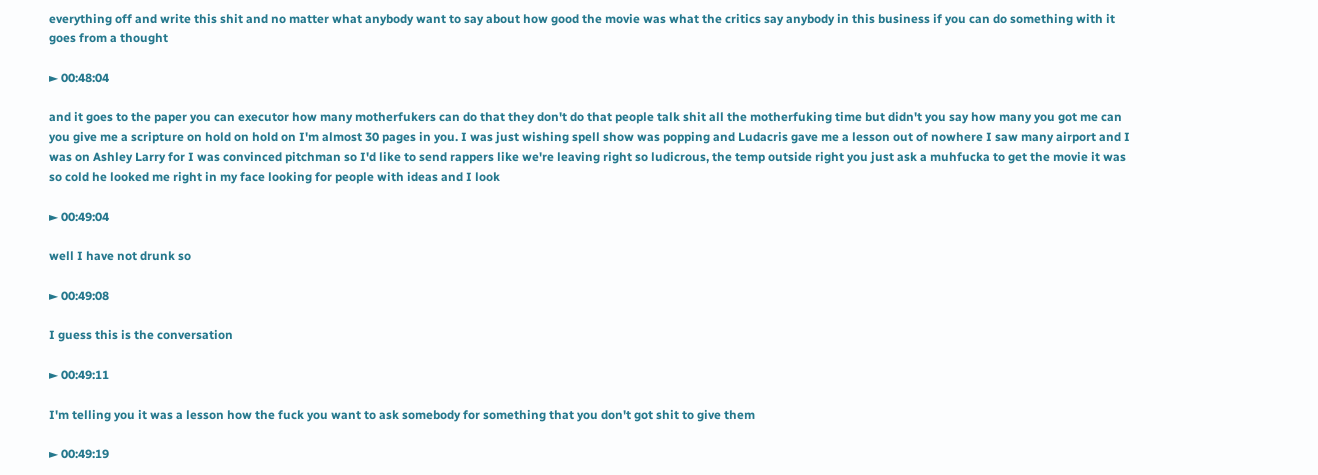everything off and write this shit and no matter what anybody want to say about how good the movie was what the critics say anybody in this business if you can do something with it goes from a thought

► 00:48:04

and it goes to the paper you can executor how many motherfukers can do that they don't do that people talk shit all the motherfuking time but didn't you say how many you got me can you give me a scripture on hold on hold on I'm almost 30 pages in you. I was just wishing spell show was popping and Ludacris gave me a lesson out of nowhere I saw many airport and I was on Ashley Larry for I was convinced pitchman so I'd like to send rappers like we're leaving right so ludicrous, the temp outside right you just ask a muhfucka to get the movie it was so cold he looked me right in my face looking for people with ideas and I look

► 00:49:04

well I have not drunk so

► 00:49:08

I guess this is the conversation

► 00:49:11

I'm telling you it was a lesson how the fuck you want to ask somebody for something that you don't got shit to give them

► 00:49:19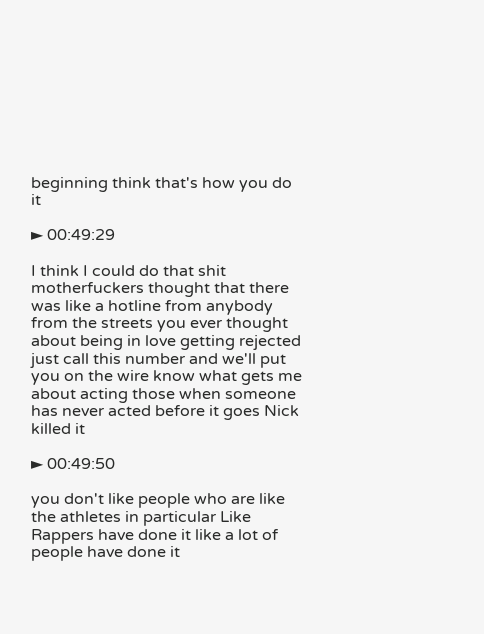beginning think that's how you do it

► 00:49:29

I think I could do that shit motherfuckers thought that there was like a hotline from anybody from the streets you ever thought about being in love getting rejected just call this number and we'll put you on the wire know what gets me about acting those when someone has never acted before it goes Nick killed it

► 00:49:50

you don't like people who are like the athletes in particular Like Rappers have done it like a lot of people have done it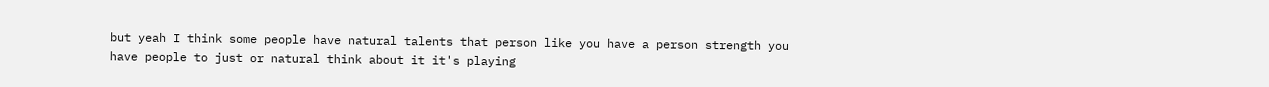but yeah I think some people have natural talents that person like you have a person strength you have people to just or natural think about it it's playing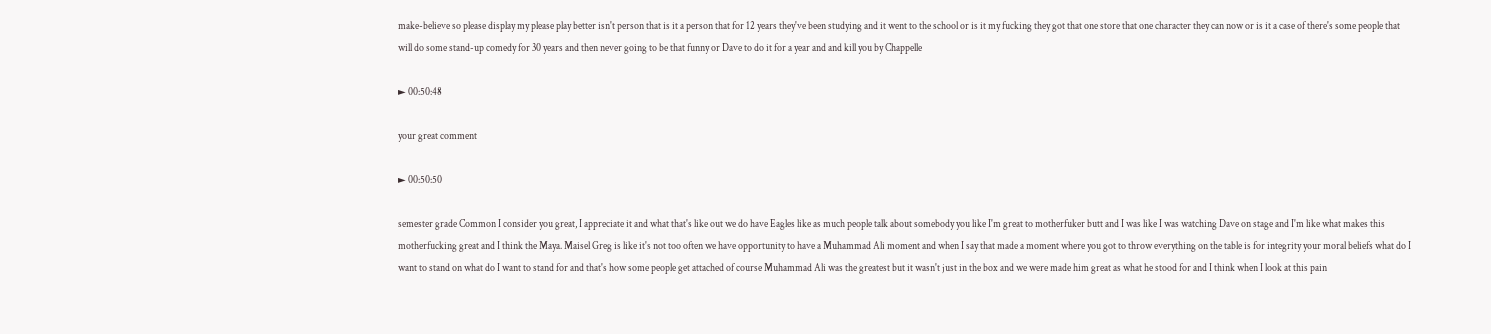make-believe so please display my please play better isn't person that is it a person that for 12 years they've been studying and it went to the school or is it my fucking they got that one store that one character they can now or is it a case of there's some people that will do some stand-up comedy for 30 years and then never going to be that funny or Dave to do it for a year and and kill you by Chappelle

► 00:50:48

your great comment

► 00:50:50

semester grade Common I consider you great, I appreciate it and what that's like out we do have Eagles like as much people talk about somebody you like I'm great to motherfuker butt and I was like I was watching Dave on stage and I'm like what makes this motherfucking great and I think the Maya. Maisel Greg is like it's not too often we have opportunity to have a Muhammad Ali moment and when I say that made a moment where you got to throw everything on the table is for integrity your moral beliefs what do I want to stand on what do I want to stand for and that's how some people get attached of course Muhammad Ali was the greatest but it wasn't just in the box and we were made him great as what he stood for and I think when I look at this pain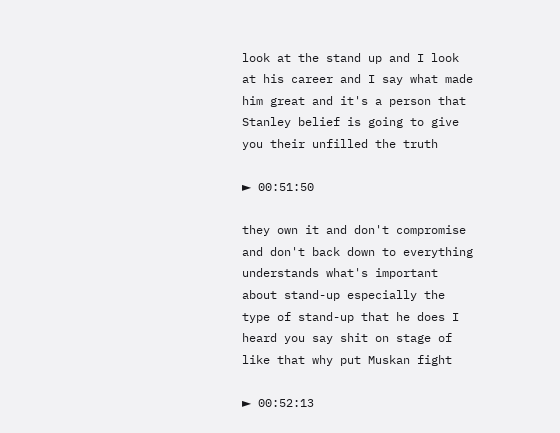look at the stand up and I look at his career and I say what made him great and it's a person that Stanley belief is going to give you their unfilled the truth

► 00:51:50

they own it and don't compromise and don't back down to everything understands what's important about stand-up especially the type of stand-up that he does I heard you say shit on stage of like that why put Muskan fight

► 00:52:13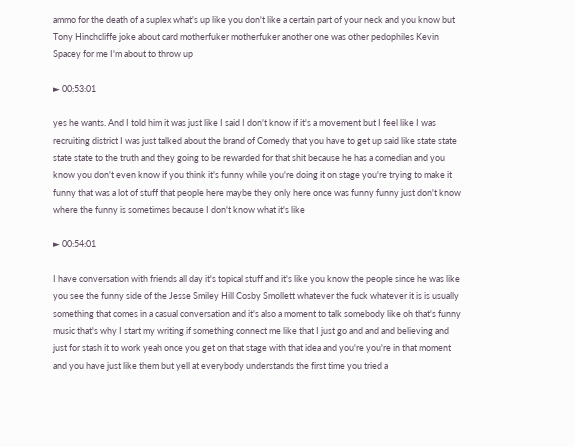ammo for the death of a suplex what's up like you don't like a certain part of your neck and you know but Tony Hinchcliffe joke about card motherfuker motherfuker another one was other pedophiles Kevin Spacey for me I'm about to throw up

► 00:53:01

yes he wants. And I told him it was just like I said I don't know if it's a movement but I feel like I was recruiting district I was just talked about the brand of Comedy that you have to get up said like state state state state to the truth and they going to be rewarded for that shit because he has a comedian and you know you don't even know if you think it's funny while you're doing it on stage you're trying to make it funny that was a lot of stuff that people here maybe they only here once was funny funny just don't know where the funny is sometimes because I don't know what it's like

► 00:54:01

I have conversation with friends all day it's topical stuff and it's like you know the people since he was like you see the funny side of the Jesse Smiley Hill Cosby Smollett whatever the fuck whatever it is is usually something that comes in a casual conversation and it's also a moment to talk somebody like oh that's funny music that's why I start my writing if something connect me like that I just go and and and believing and just for stash it to work yeah once you get on that stage with that idea and you're you're in that moment and you have just like them but yell at everybody understands the first time you tried a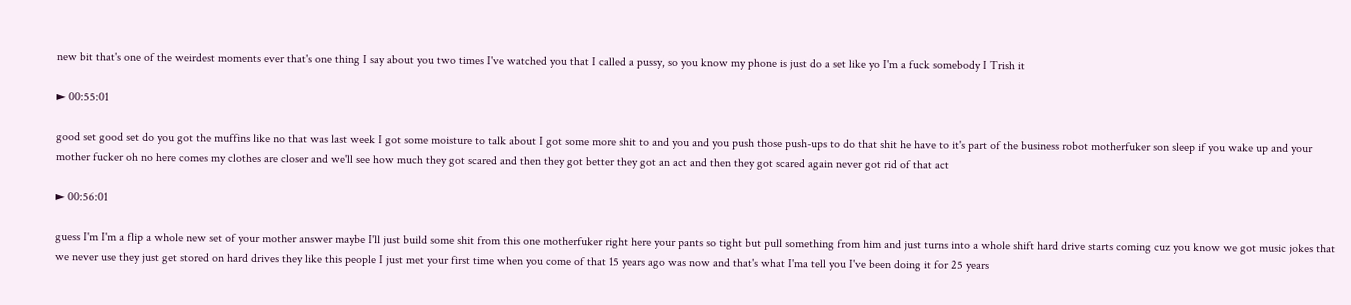new bit that's one of the weirdest moments ever that's one thing I say about you two times I've watched you that I called a pussy, so you know my phone is just do a set like yo I'm a fuck somebody I Trish it

► 00:55:01

good set good set do you got the muffins like no that was last week I got some moisture to talk about I got some more shit to and you and you push those push-ups to do that shit he have to it's part of the business robot motherfuker son sleep if you wake up and your mother fucker oh no here comes my clothes are closer and we'll see how much they got scared and then they got better they got an act and then they got scared again never got rid of that act

► 00:56:01

guess I'm I'm a flip a whole new set of your mother answer maybe I'll just build some shit from this one motherfuker right here your pants so tight but pull something from him and just turns into a whole shift hard drive starts coming cuz you know we got music jokes that we never use they just get stored on hard drives they like this people I just met your first time when you come of that 15 years ago was now and that's what I'ma tell you I've been doing it for 25 years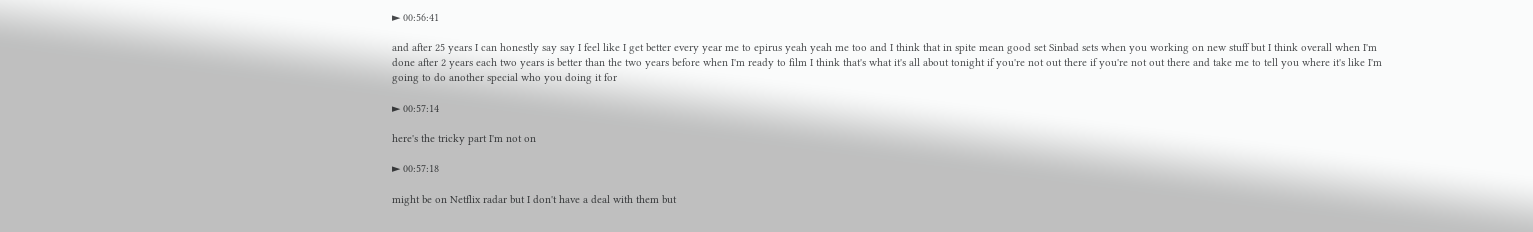► 00:56:41

and after 25 years I can honestly say say I feel like I get better every year me to epirus yeah yeah me too and I think that in spite mean good set Sinbad sets when you working on new stuff but I think overall when I'm done after 2 years each two years is better than the two years before when I'm ready to film I think that's what it's all about tonight if you're not out there if you're not out there and take me to tell you where it's like I'm going to do another special who you doing it for

► 00:57:14

here's the tricky part I'm not on

► 00:57:18

might be on Netflix radar but I don't have a deal with them but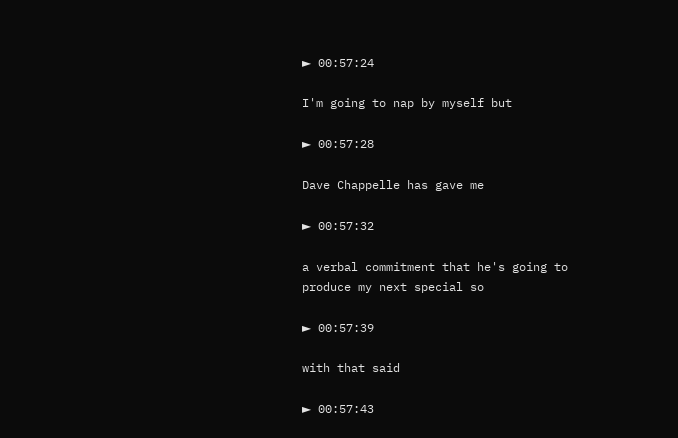► 00:57:24

I'm going to nap by myself but

► 00:57:28

Dave Chappelle has gave me

► 00:57:32

a verbal commitment that he's going to produce my next special so

► 00:57:39

with that said

► 00:57:43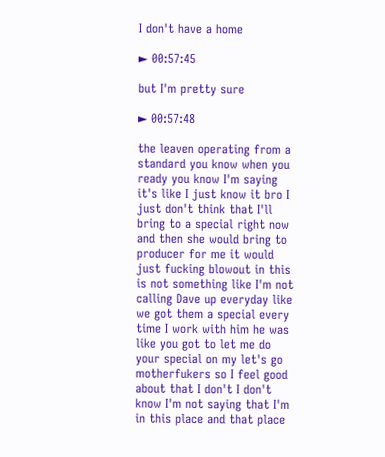I don't have a home

► 00:57:45

but I'm pretty sure

► 00:57:48

the leaven operating from a standard you know when you ready you know I'm saying it's like I just know it bro I just don't think that I'll bring to a special right now and then she would bring to producer for me it would just fucking blowout in this is not something like I'm not calling Dave up everyday like we got them a special every time I work with him he was like you got to let me do your special on my let's go motherfukers so I feel good about that I don't I don't know I'm not saying that I'm in this place and that place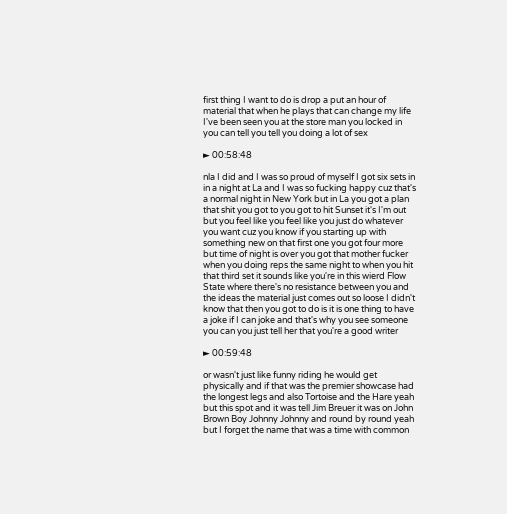first thing I want to do is drop a put an hour of material that when he plays that can change my life I've been seen you at the store man you locked in you can tell you tell you doing a lot of sex

► 00:58:48

nla I did and I was so proud of myself I got six sets in in a night at La and I was so fucking happy cuz that's a normal night in New York but in La you got a plan that shit you got to you got to hit Sunset it's I'm out but you feel like you feel like you just do whatever you want cuz you know if you starting up with something new on that first one you got four more but time of night is over you got that mother fucker when you doing reps the same night to when you hit that third set it sounds like you're in this wierd Flow State where there's no resistance between you and the ideas the material just comes out so loose I didn't know that then you got to do is it is one thing to have a joke if I can joke and that's why you see someone you can you just tell her that you're a good writer

► 00:59:48

or wasn't just like funny riding he would get physically and if that was the premier showcase had the longest legs and also Tortoise and the Hare yeah but this spot and it was tell Jim Breuer it was on John Brown Boy Johnny Johnny and round by round yeah but I forget the name that was a time with common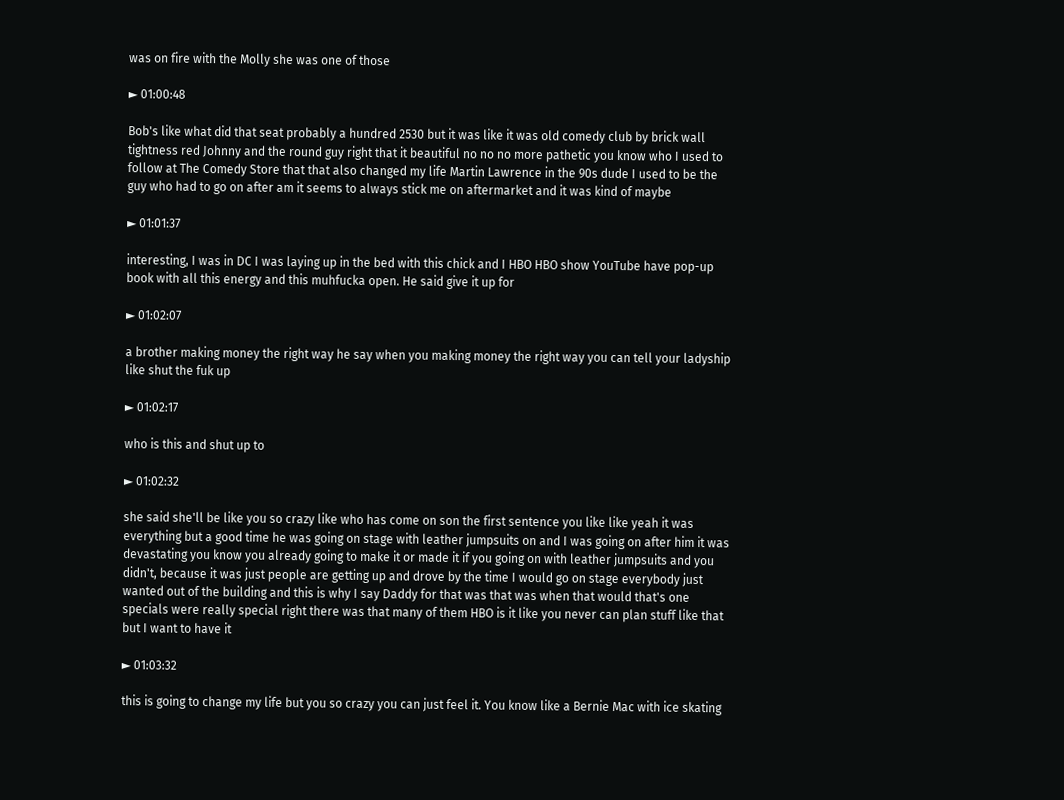was on fire with the Molly she was one of those

► 01:00:48

Bob's like what did that seat probably a hundred 2530 but it was like it was old comedy club by brick wall tightness red Johnny and the round guy right that it beautiful no no no more pathetic you know who I used to follow at The Comedy Store that that also changed my life Martin Lawrence in the 90s dude I used to be the guy who had to go on after am it seems to always stick me on aftermarket and it was kind of maybe

► 01:01:37

interesting, I was in DC I was laying up in the bed with this chick and I HBO HBO show YouTube have pop-up book with all this energy and this muhfucka open. He said give it up for

► 01:02:07

a brother making money the right way he say when you making money the right way you can tell your ladyship like shut the fuk up

► 01:02:17

who is this and shut up to

► 01:02:32

she said she'll be like you so crazy like who has come on son the first sentence you like like yeah it was everything but a good time he was going on stage with leather jumpsuits on and I was going on after him it was devastating you know you already going to make it or made it if you going on with leather jumpsuits and you didn't, because it was just people are getting up and drove by the time I would go on stage everybody just wanted out of the building and this is why I say Daddy for that was that was when that would that's one specials were really special right there was that many of them HBO is it like you never can plan stuff like that but I want to have it

► 01:03:32

this is going to change my life but you so crazy you can just feel it. You know like a Bernie Mac with ice skating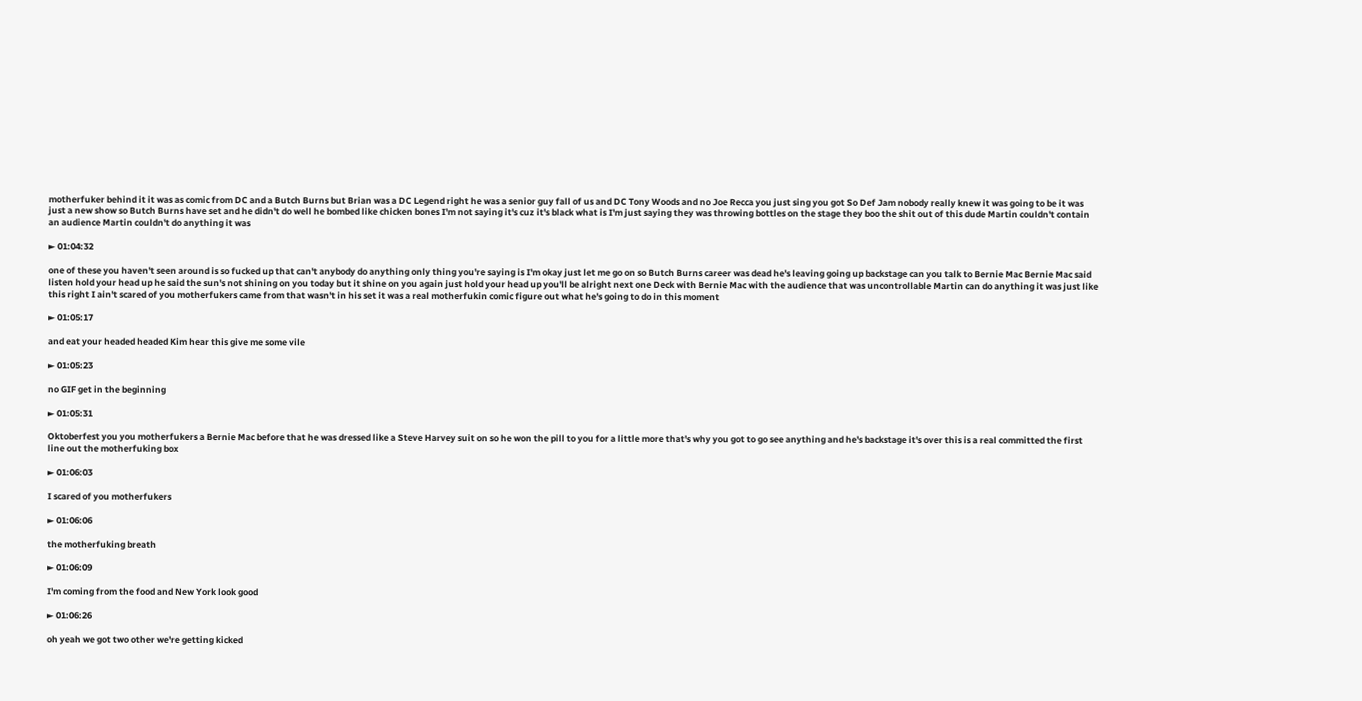motherfuker behind it it was as comic from DC and a Butch Burns but Brian was a DC Legend right he was a senior guy fall of us and DC Tony Woods and no Joe Recca you just sing you got So Def Jam nobody really knew it was going to be it was just a new show so Butch Burns have set and he didn't do well he bombed like chicken bones I'm not saying it's cuz it's black what is I'm just saying they was throwing bottles on the stage they boo the shit out of this dude Martin couldn't contain an audience Martin couldn't do anything it was

► 01:04:32

one of these you haven't seen around is so fucked up that can't anybody do anything only thing you're saying is I'm okay just let me go on so Butch Burns career was dead he's leaving going up backstage can you talk to Bernie Mac Bernie Mac said listen hold your head up he said the sun's not shining on you today but it shine on you again just hold your head up you'll be alright next one Deck with Bernie Mac with the audience that was uncontrollable Martin can do anything it was just like this right I ain't scared of you motherfukers came from that wasn't in his set it was a real motherfukin comic figure out what he's going to do in this moment

► 01:05:17

and eat your headed headed Kim hear this give me some vile

► 01:05:23

no GIF get in the beginning

► 01:05:31

Oktoberfest you you motherfukers a Bernie Mac before that he was dressed like a Steve Harvey suit on so he won the pill to you for a little more that's why you got to go see anything and he's backstage it's over this is a real committed the first line out the motherfuking box

► 01:06:03

I scared of you motherfukers

► 01:06:06

the motherfuking breath

► 01:06:09

I'm coming from the food and New York look good

► 01:06:26

oh yeah we got two other we're getting kicked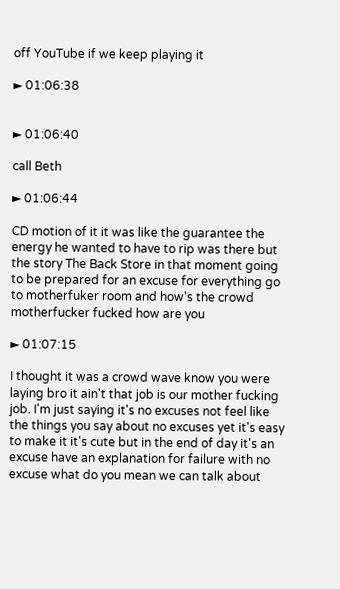off YouTube if we keep playing it

► 01:06:38


► 01:06:40

call Beth

► 01:06:44

CD motion of it it was like the guarantee the energy he wanted to have to rip was there but the story The Back Store in that moment going to be prepared for an excuse for everything go to motherfuker room and how's the crowd motherfucker fucked how are you

► 01:07:15

I thought it was a crowd wave know you were laying bro it ain't that job is our mother fucking job. I'm just saying it's no excuses not feel like the things you say about no excuses yet it's easy to make it it's cute but in the end of day it's an excuse have an explanation for failure with no excuse what do you mean we can talk about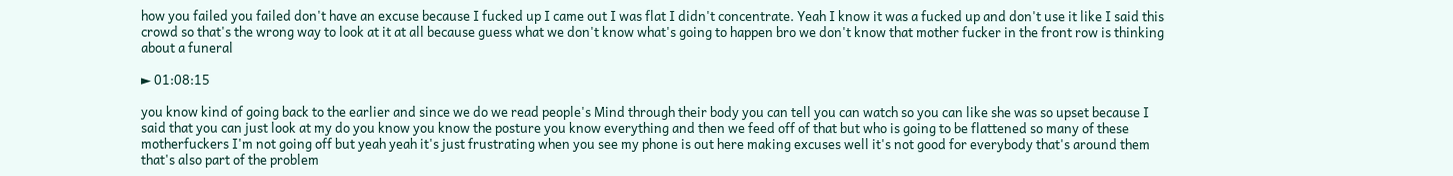how you failed you failed don't have an excuse because I fucked up I came out I was flat I didn't concentrate. Yeah I know it was a fucked up and don't use it like I said this crowd so that's the wrong way to look at it at all because guess what we don't know what's going to happen bro we don't know that mother fucker in the front row is thinking about a funeral

► 01:08:15

you know kind of going back to the earlier and since we do we read people's Mind through their body you can tell you can watch so you can like she was so upset because I said that you can just look at my do you know you know the posture you know everything and then we feed off of that but who is going to be flattened so many of these motherfuckers I'm not going off but yeah yeah it's just frustrating when you see my phone is out here making excuses well it's not good for everybody that's around them that's also part of the problem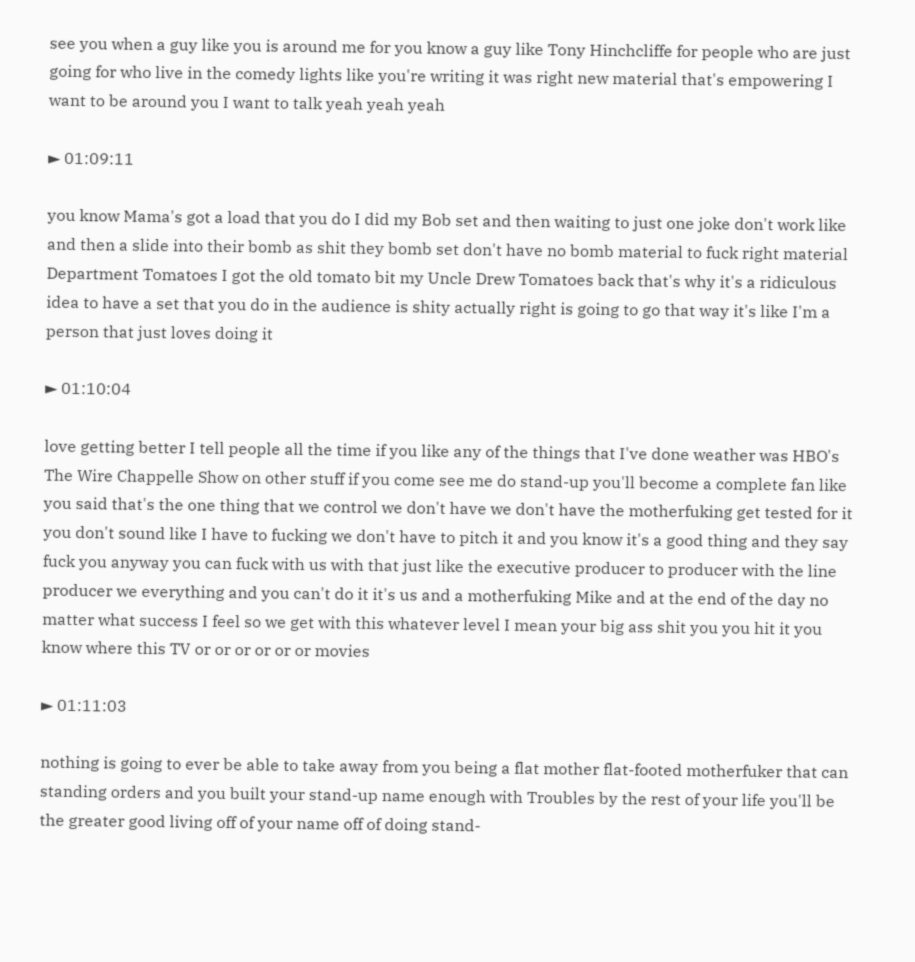see you when a guy like you is around me for you know a guy like Tony Hinchcliffe for people who are just going for who live in the comedy lights like you're writing it was right new material that's empowering I want to be around you I want to talk yeah yeah yeah

► 01:09:11

you know Mama's got a load that you do I did my Bob set and then waiting to just one joke don't work like and then a slide into their bomb as shit they bomb set don't have no bomb material to fuck right material Department Tomatoes I got the old tomato bit my Uncle Drew Tomatoes back that's why it's a ridiculous idea to have a set that you do in the audience is shity actually right is going to go that way it's like I'm a person that just loves doing it

► 01:10:04

love getting better I tell people all the time if you like any of the things that I've done weather was HBO's The Wire Chappelle Show on other stuff if you come see me do stand-up you'll become a complete fan like you said that's the one thing that we control we don't have we don't have the motherfuking get tested for it you don't sound like I have to fucking we don't have to pitch it and you know it's a good thing and they say fuck you anyway you can fuck with us with that just like the executive producer to producer with the line producer we everything and you can't do it it's us and a motherfuking Mike and at the end of the day no matter what success I feel so we get with this whatever level I mean your big ass shit you you hit it you know where this TV or or or or or or movies

► 01:11:03

nothing is going to ever be able to take away from you being a flat mother flat-footed motherfuker that can standing orders and you built your stand-up name enough with Troubles by the rest of your life you'll be the greater good living off of your name off of doing stand-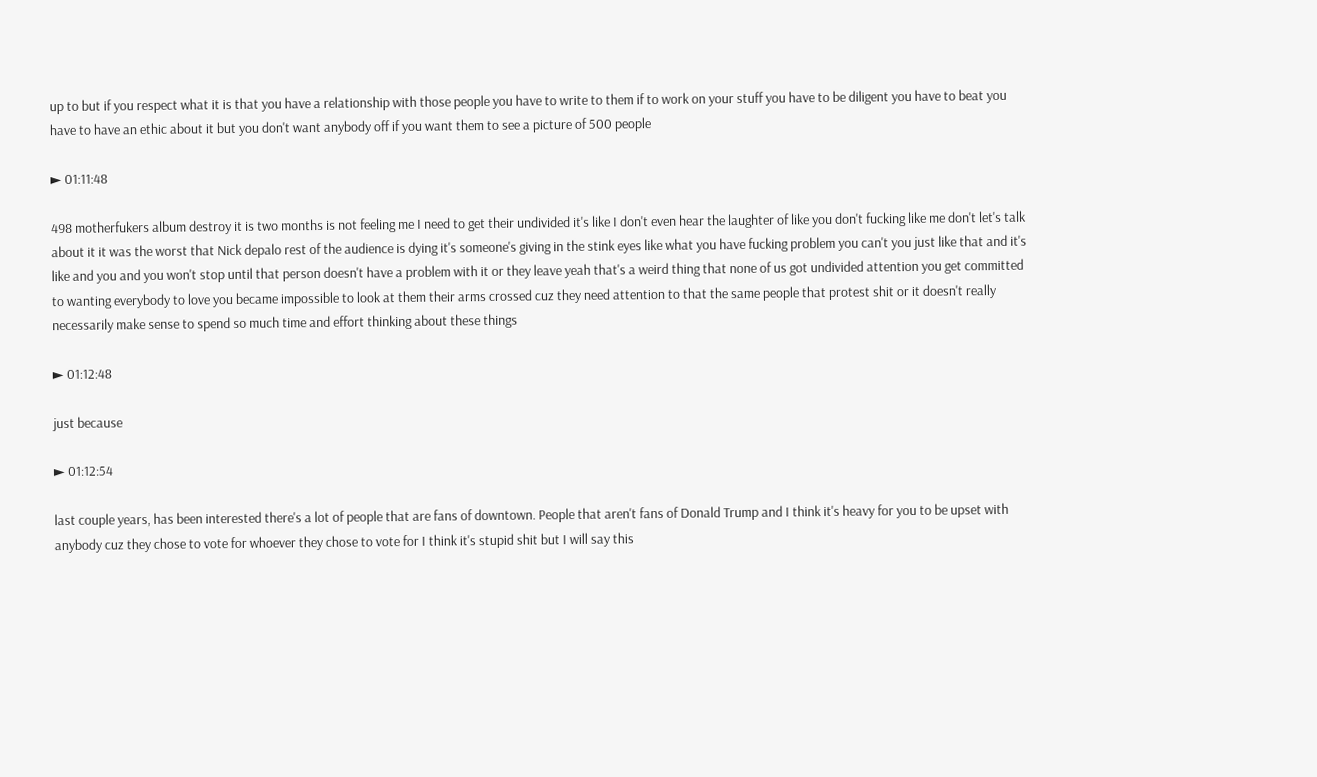up to but if you respect what it is that you have a relationship with those people you have to write to them if to work on your stuff you have to be diligent you have to beat you have to have an ethic about it but you don't want anybody off if you want them to see a picture of 500 people

► 01:11:48

498 motherfukers album destroy it is two months is not feeling me I need to get their undivided it's like I don't even hear the laughter of like you don't fucking like me don't let's talk about it it was the worst that Nick depalo rest of the audience is dying it's someone's giving in the stink eyes like what you have fucking problem you can't you just like that and it's like and you and you won't stop until that person doesn't have a problem with it or they leave yeah that's a weird thing that none of us got undivided attention you get committed to wanting everybody to love you became impossible to look at them their arms crossed cuz they need attention to that the same people that protest shit or it doesn't really necessarily make sense to spend so much time and effort thinking about these things

► 01:12:48

just because

► 01:12:54

last couple years, has been interested there's a lot of people that are fans of downtown. People that aren't fans of Donald Trump and I think it's heavy for you to be upset with anybody cuz they chose to vote for whoever they chose to vote for I think it's stupid shit but I will say this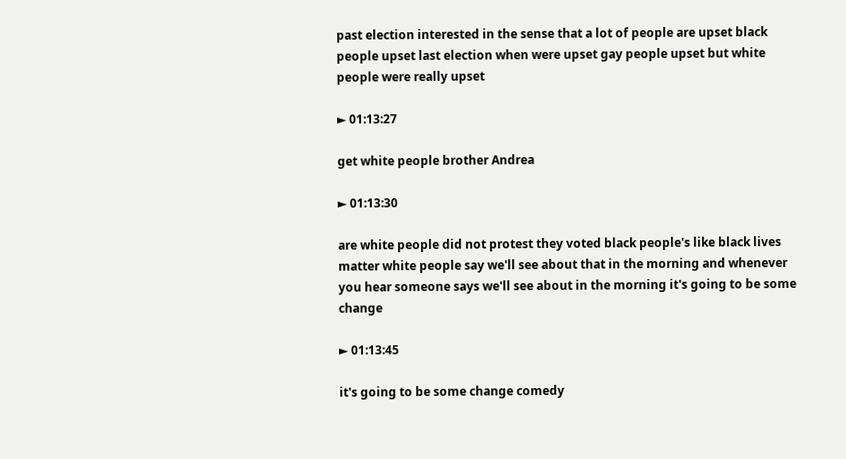past election interested in the sense that a lot of people are upset black people upset last election when were upset gay people upset but white people were really upset

► 01:13:27

get white people brother Andrea

► 01:13:30

are white people did not protest they voted black people's like black lives matter white people say we'll see about that in the morning and whenever you hear someone says we'll see about in the morning it's going to be some change

► 01:13:45

it's going to be some change comedy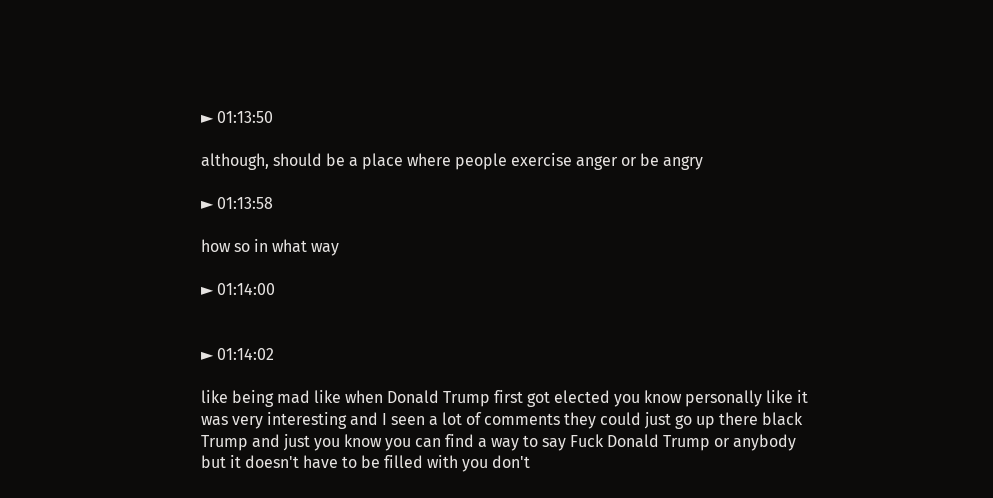► 01:13:50

although, should be a place where people exercise anger or be angry

► 01:13:58

how so in what way

► 01:14:00


► 01:14:02

like being mad like when Donald Trump first got elected you know personally like it was very interesting and I seen a lot of comments they could just go up there black Trump and just you know you can find a way to say Fuck Donald Trump or anybody but it doesn't have to be filled with you don't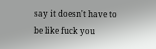say it doesn't have to be like fuck you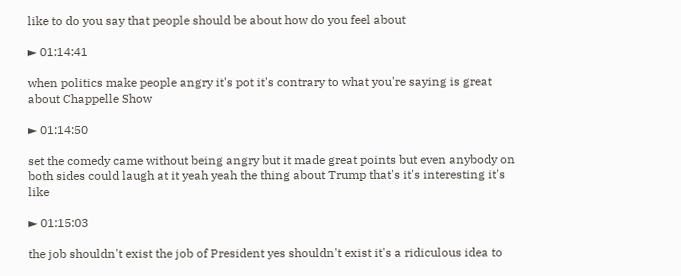like to do you say that people should be about how do you feel about

► 01:14:41

when politics make people angry it's pot it's contrary to what you're saying is great about Chappelle Show

► 01:14:50

set the comedy came without being angry but it made great points but even anybody on both sides could laugh at it yeah yeah the thing about Trump that's it's interesting it's like

► 01:15:03

the job shouldn't exist the job of President yes shouldn't exist it's a ridiculous idea to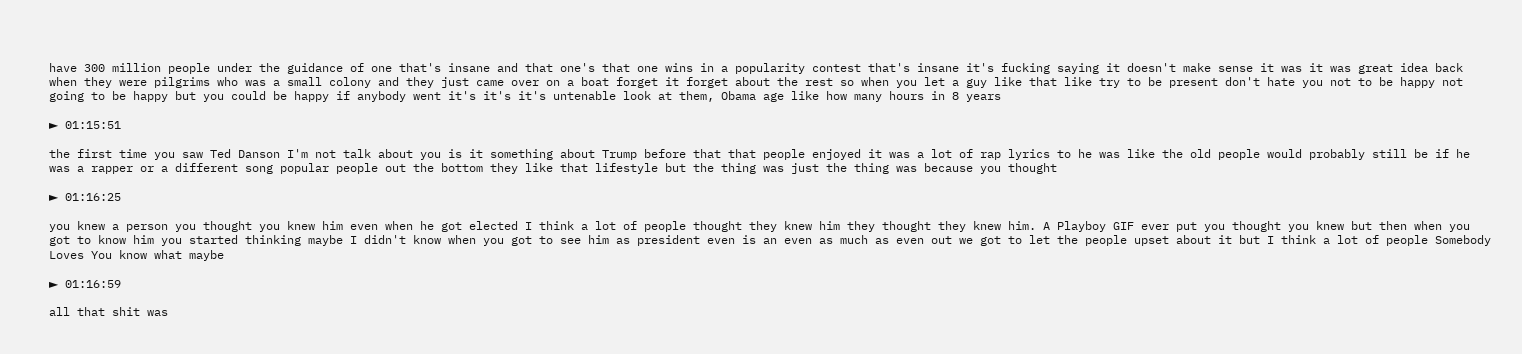have 300 million people under the guidance of one that's insane and that one's that one wins in a popularity contest that's insane it's fucking saying it doesn't make sense it was it was great idea back when they were pilgrims who was a small colony and they just came over on a boat forget it forget about the rest so when you let a guy like that like try to be present don't hate you not to be happy not going to be happy but you could be happy if anybody went it's it's it's untenable look at them, Obama age like how many hours in 8 years

► 01:15:51

the first time you saw Ted Danson I'm not talk about you is it something about Trump before that that people enjoyed it was a lot of rap lyrics to he was like the old people would probably still be if he was a rapper or a different song popular people out the bottom they like that lifestyle but the thing was just the thing was because you thought

► 01:16:25

you knew a person you thought you knew him even when he got elected I think a lot of people thought they knew him they thought they knew him. A Playboy GIF ever put you thought you knew but then when you got to know him you started thinking maybe I didn't know when you got to see him as president even is an even as much as even out we got to let the people upset about it but I think a lot of people Somebody Loves You know what maybe

► 01:16:59

all that shit was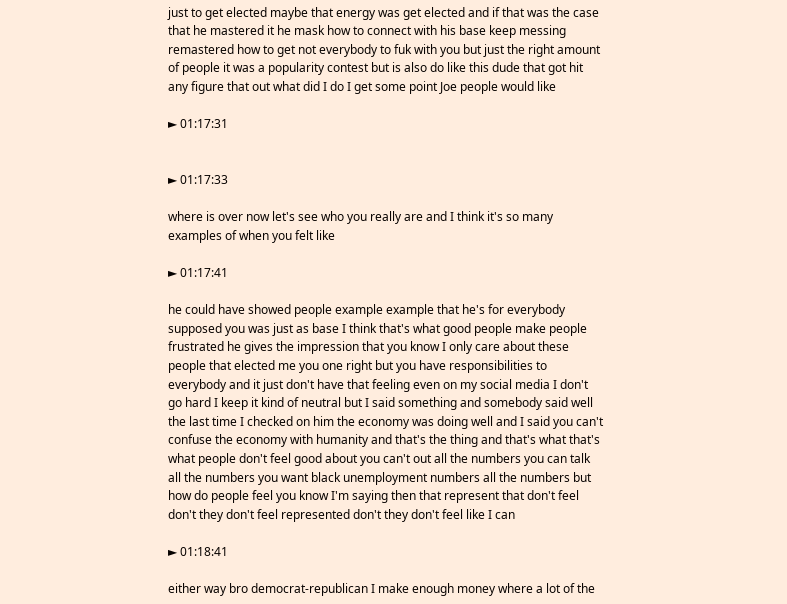just to get elected maybe that energy was get elected and if that was the case that he mastered it he mask how to connect with his base keep messing remastered how to get not everybody to fuk with you but just the right amount of people it was a popularity contest but is also do like this dude that got hit any figure that out what did I do I get some point Joe people would like

► 01:17:31


► 01:17:33

where is over now let's see who you really are and I think it's so many examples of when you felt like

► 01:17:41

he could have showed people example example that he's for everybody supposed you was just as base I think that's what good people make people frustrated he gives the impression that you know I only care about these people that elected me you one right but you have responsibilities to everybody and it just don't have that feeling even on my social media I don't go hard I keep it kind of neutral but I said something and somebody said well the last time I checked on him the economy was doing well and I said you can't confuse the economy with humanity and that's the thing and that's what that's what people don't feel good about you can't out all the numbers you can talk all the numbers you want black unemployment numbers all the numbers but how do people feel you know I'm saying then that represent that don't feel don't they don't feel represented don't they don't feel like I can

► 01:18:41

either way bro democrat-republican I make enough money where a lot of the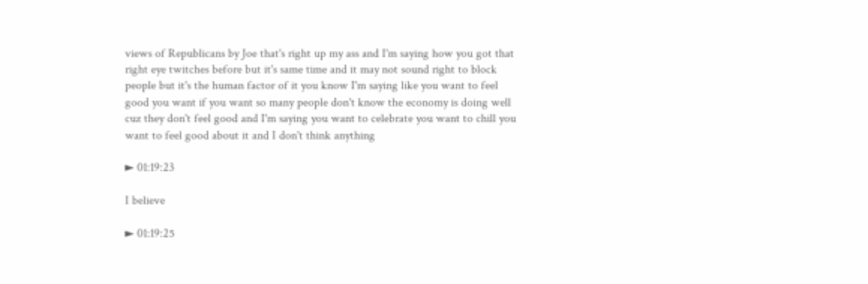views of Republicans by Joe that's right up my ass and I'm saying how you got that right eye twitches before but it's same time and it may not sound right to block people but it's the human factor of it you know I'm saying like you want to feel good you want if you want so many people don't know the economy is doing well cuz they don't feel good and I'm saying you want to celebrate you want to chill you want to feel good about it and I don't think anything

► 01:19:23

I believe

► 01:19:25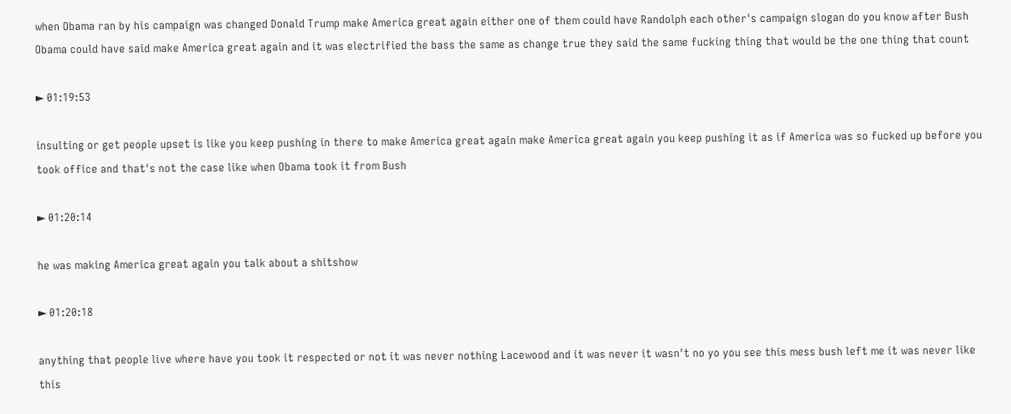when Obama ran by his campaign was changed Donald Trump make America great again either one of them could have Randolph each other's campaign slogan do you know after Bush Obama could have said make America great again and it was electrified the bass the same as change true they said the same fucking thing that would be the one thing that count

► 01:19:53

insulting or get people upset is like you keep pushing in there to make America great again make America great again you keep pushing it as if America was so fucked up before you took office and that's not the case like when Obama took it from Bush

► 01:20:14

he was making America great again you talk about a shitshow

► 01:20:18

anything that people live where have you took it respected or not it was never nothing Lacewood and it was never it wasn't no yo you see this mess bush left me it was never like this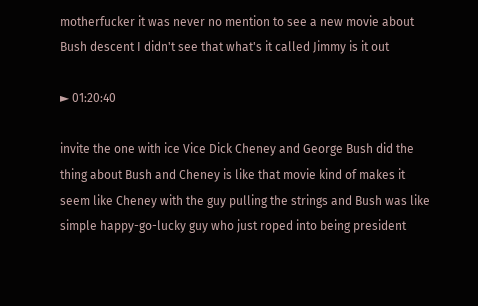motherfucker it was never no mention to see a new movie about Bush descent I didn't see that what's it called Jimmy is it out

► 01:20:40

invite the one with ice Vice Dick Cheney and George Bush did the thing about Bush and Cheney is like that movie kind of makes it seem like Cheney with the guy pulling the strings and Bush was like simple happy-go-lucky guy who just roped into being president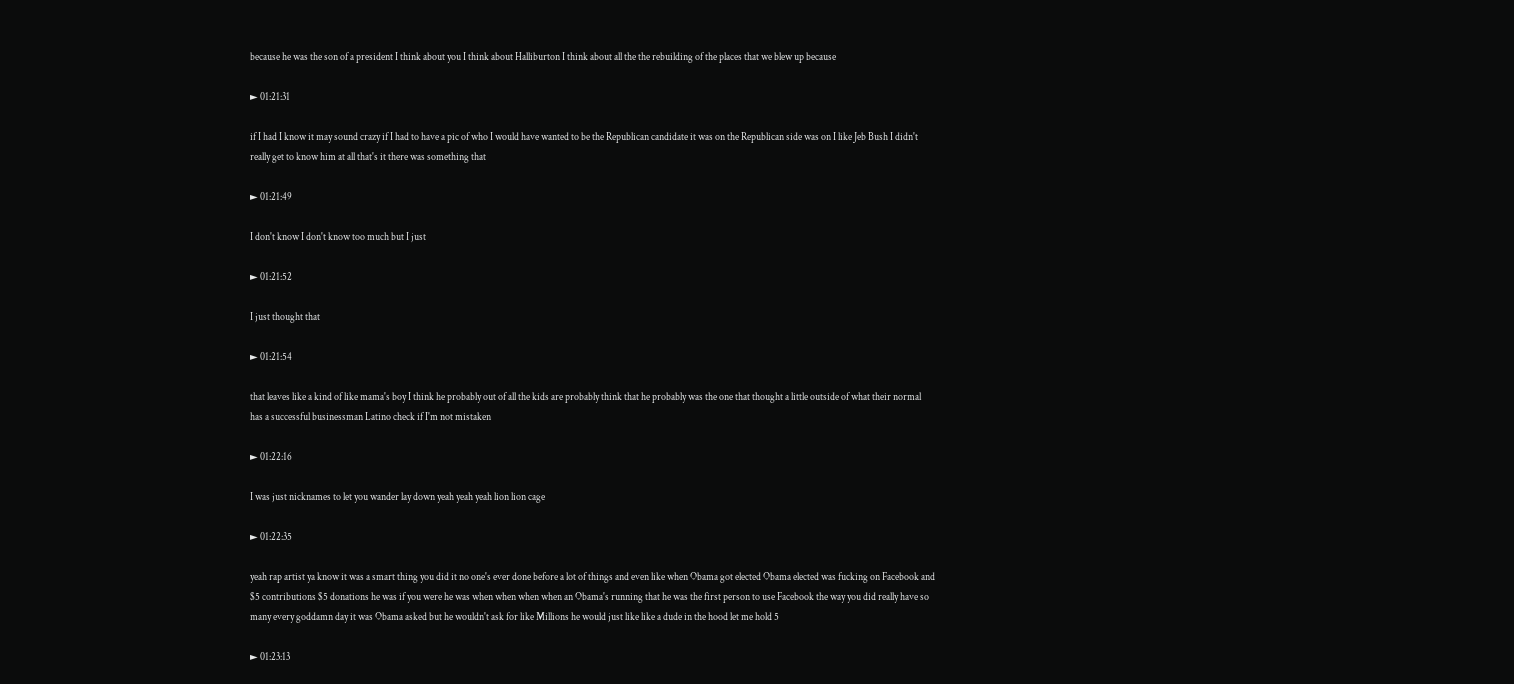because he was the son of a president I think about you I think about Halliburton I think about all the the rebuilding of the places that we blew up because

► 01:21:31

if I had I know it may sound crazy if I had to have a pic of who I would have wanted to be the Republican candidate it was on the Republican side was on I like Jeb Bush I didn't really get to know him at all that's it there was something that

► 01:21:49

I don't know I don't know too much but I just

► 01:21:52

I just thought that

► 01:21:54

that leaves like a kind of like mama's boy I think he probably out of all the kids are probably think that he probably was the one that thought a little outside of what their normal has a successful businessman Latino check if I'm not mistaken

► 01:22:16

I was just nicknames to let you wander lay down yeah yeah yeah lion lion cage

► 01:22:35

yeah rap artist ya know it was a smart thing you did it no one's ever done before a lot of things and even like when Obama got elected Obama elected was fucking on Facebook and $5 contributions $5 donations he was if you were he was when when when when an Obama's running that he was the first person to use Facebook the way you did really have so many every goddamn day it was Obama asked but he wouldn't ask for like Millions he would just like like a dude in the hood let me hold 5

► 01:23:13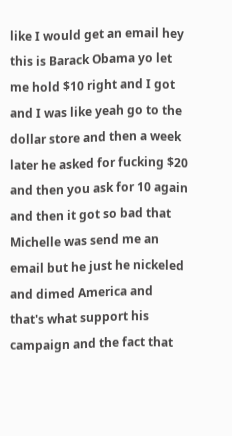like I would get an email hey this is Barack Obama yo let me hold $10 right and I got and I was like yeah go to the dollar store and then a week later he asked for fucking $20 and then you ask for 10 again and then it got so bad that Michelle was send me an email but he just he nickeled and dimed America and that's what support his campaign and the fact that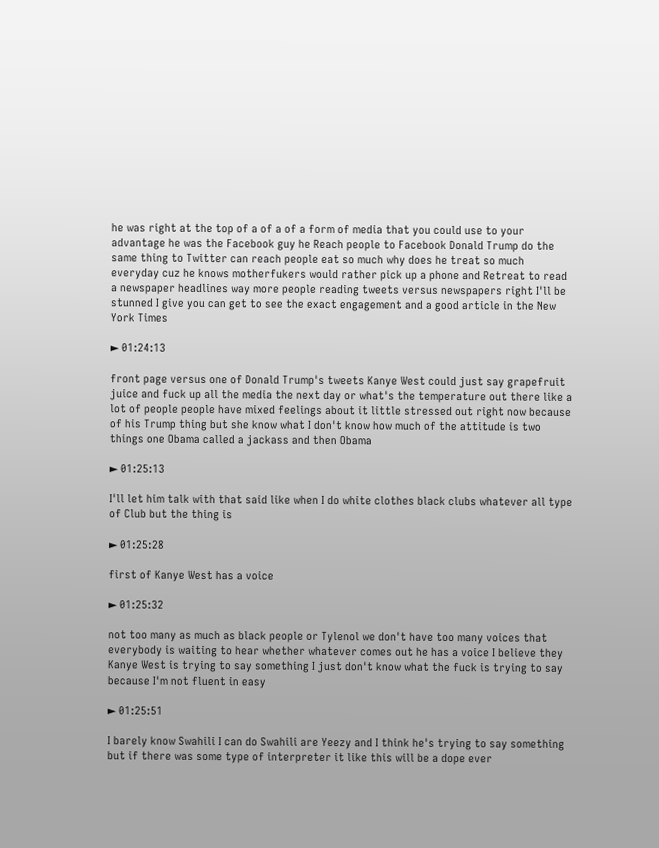he was right at the top of a of a of a form of media that you could use to your advantage he was the Facebook guy he Reach people to Facebook Donald Trump do the same thing to Twitter can reach people eat so much why does he treat so much everyday cuz he knows motherfukers would rather pick up a phone and Retreat to read a newspaper headlines way more people reading tweets versus newspapers right I'll be stunned I give you can get to see the exact engagement and a good article in the New York Times

► 01:24:13

front page versus one of Donald Trump's tweets Kanye West could just say grapefruit juice and fuck up all the media the next day or what's the temperature out there like a lot of people people have mixed feelings about it little stressed out right now because of his Trump thing but she know what I don't know how much of the attitude is two things one Obama called a jackass and then Obama

► 01:25:13

I'll let him talk with that said like when I do white clothes black clubs whatever all type of Club but the thing is

► 01:25:28

first of Kanye West has a voice

► 01:25:32

not too many as much as black people or Tylenol we don't have too many voices that everybody is waiting to hear whether whatever comes out he has a voice I believe they Kanye West is trying to say something I just don't know what the fuck is trying to say because I'm not fluent in easy

► 01:25:51

I barely know Swahili I can do Swahili are Yeezy and I think he's trying to say something but if there was some type of interpreter it like this will be a dope ever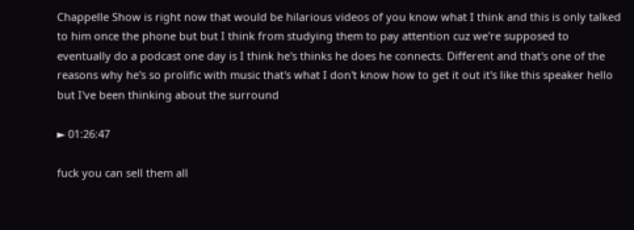Chappelle Show is right now that would be hilarious videos of you know what I think and this is only talked to him once the phone but but I think from studying them to pay attention cuz we're supposed to eventually do a podcast one day is I think he's thinks he does he connects. Different and that's one of the reasons why he's so prolific with music that's what I don't know how to get it out it's like this speaker hello but I've been thinking about the surround

► 01:26:47

fuck you can sell them all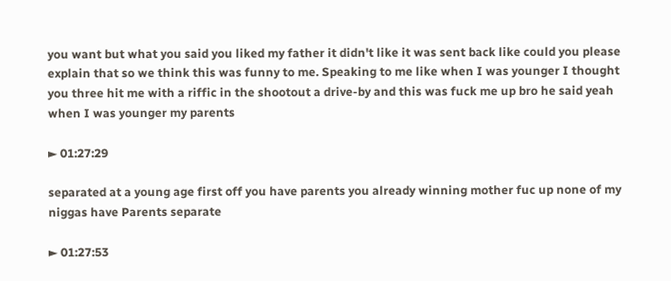you want but what you said you liked my father it didn't like it was sent back like could you please explain that so we think this was funny to me. Speaking to me like when I was younger I thought you three hit me with a riffic in the shootout a drive-by and this was fuck me up bro he said yeah when I was younger my parents

► 01:27:29

separated at a young age first off you have parents you already winning mother fuc up none of my niggas have Parents separate

► 01:27:53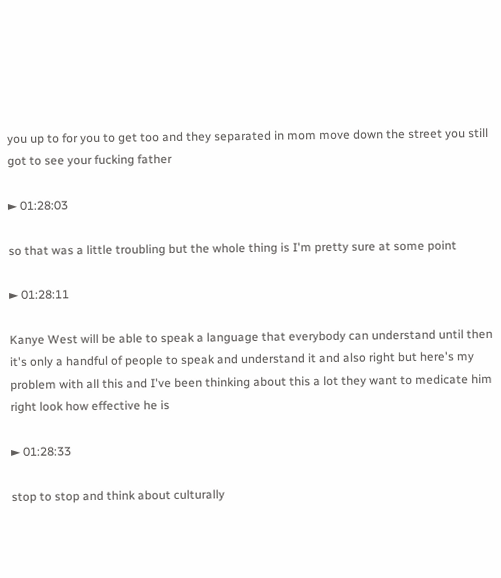you up to for you to get too and they separated in mom move down the street you still got to see your fucking father

► 01:28:03

so that was a little troubling but the whole thing is I'm pretty sure at some point

► 01:28:11

Kanye West will be able to speak a language that everybody can understand until then it's only a handful of people to speak and understand it and also right but here's my problem with all this and I've been thinking about this a lot they want to medicate him right look how effective he is

► 01:28:33

stop to stop and think about culturally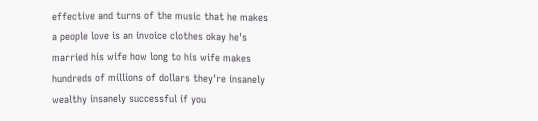effective and turns of the music that he makes a people love is an invoice clothes okay he's married his wife how long to his wife makes hundreds of millions of dollars they're insanely wealthy insanely successful if you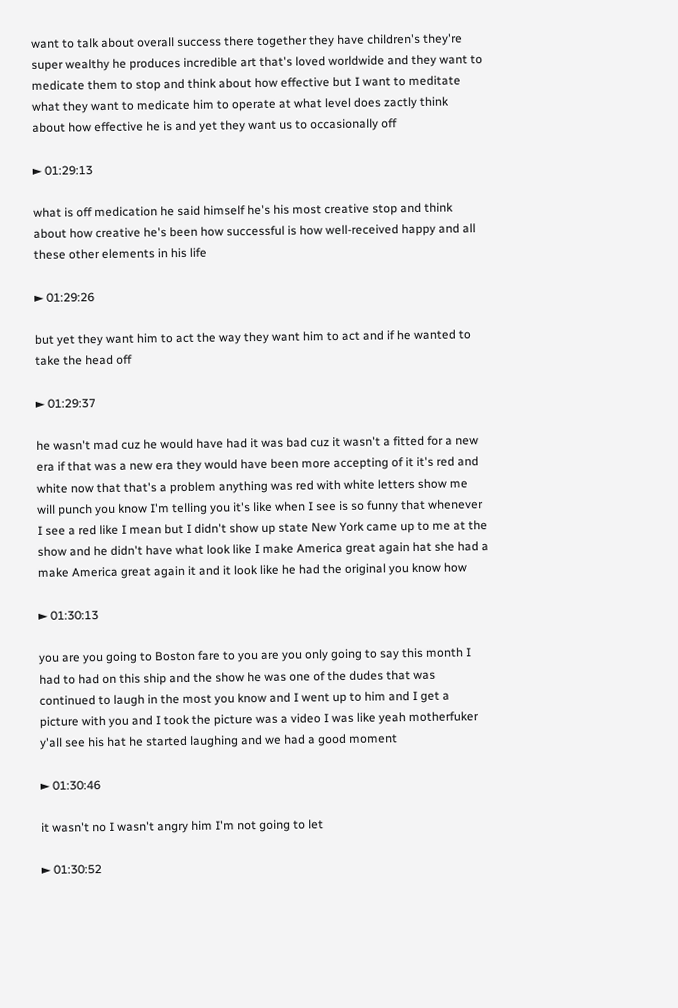want to talk about overall success there together they have children's they're super wealthy he produces incredible art that's loved worldwide and they want to medicate them to stop and think about how effective but I want to meditate what they want to medicate him to operate at what level does zactly think about how effective he is and yet they want us to occasionally off

► 01:29:13

what is off medication he said himself he's his most creative stop and think about how creative he's been how successful is how well-received happy and all these other elements in his life

► 01:29:26

but yet they want him to act the way they want him to act and if he wanted to take the head off

► 01:29:37

he wasn't mad cuz he would have had it was bad cuz it wasn't a fitted for a new era if that was a new era they would have been more accepting of it it's red and white now that that's a problem anything was red with white letters show me will punch you know I'm telling you it's like when I see is so funny that whenever I see a red like I mean but I didn't show up state New York came up to me at the show and he didn't have what look like I make America great again hat she had a make America great again it and it look like he had the original you know how

► 01:30:13

you are you going to Boston fare to you are you only going to say this month I had to had on this ship and the show he was one of the dudes that was continued to laugh in the most you know and I went up to him and I get a picture with you and I took the picture was a video I was like yeah motherfuker y'all see his hat he started laughing and we had a good moment

► 01:30:46

it wasn't no I wasn't angry him I'm not going to let

► 01:30:52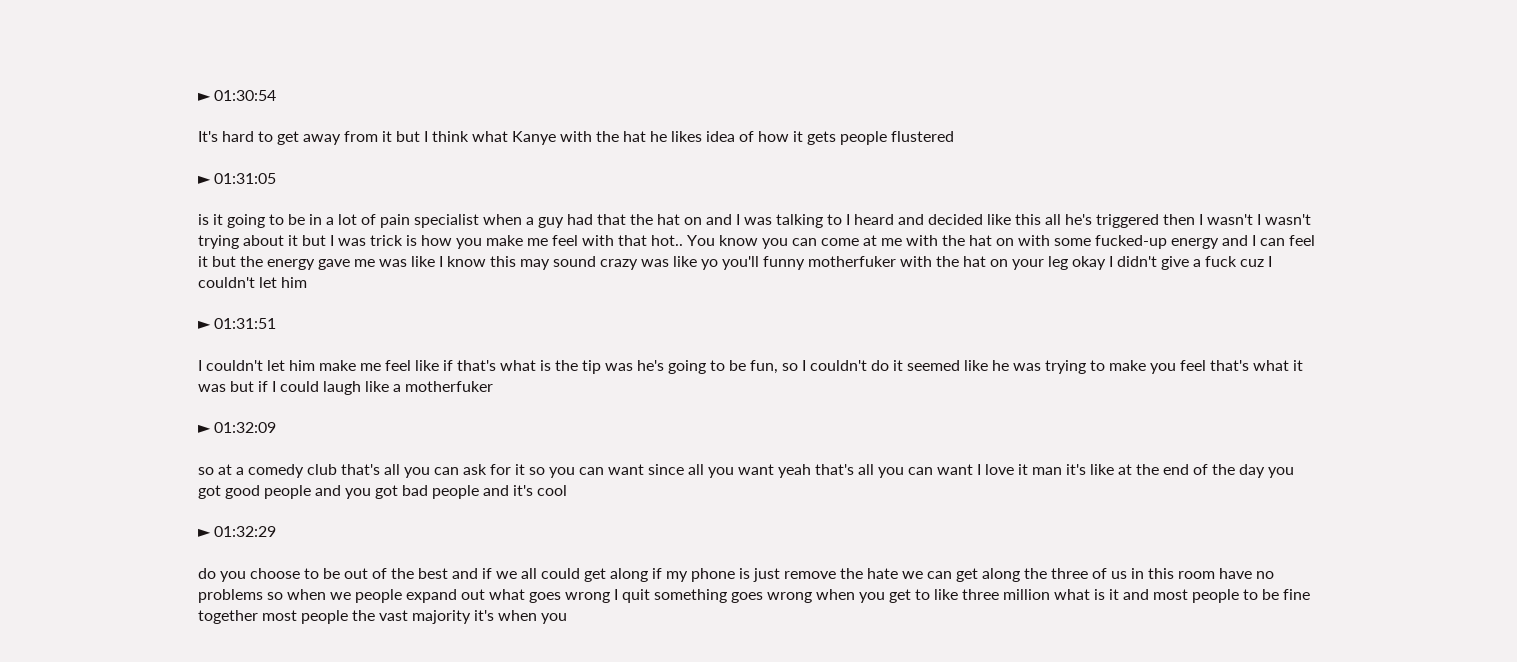► 01:30:54

It's hard to get away from it but I think what Kanye with the hat he likes idea of how it gets people flustered

► 01:31:05

is it going to be in a lot of pain specialist when a guy had that the hat on and I was talking to I heard and decided like this all he's triggered then I wasn't I wasn't trying about it but I was trick is how you make me feel with that hot.. You know you can come at me with the hat on with some fucked-up energy and I can feel it but the energy gave me was like I know this may sound crazy was like yo you'll funny motherfuker with the hat on your leg okay I didn't give a fuck cuz I couldn't let him

► 01:31:51

I couldn't let him make me feel like if that's what is the tip was he's going to be fun, so I couldn't do it seemed like he was trying to make you feel that's what it was but if I could laugh like a motherfuker

► 01:32:09

so at a comedy club that's all you can ask for it so you can want since all you want yeah that's all you can want I love it man it's like at the end of the day you got good people and you got bad people and it's cool

► 01:32:29

do you choose to be out of the best and if we all could get along if my phone is just remove the hate we can get along the three of us in this room have no problems so when we people expand out what goes wrong I quit something goes wrong when you get to like three million what is it and most people to be fine together most people the vast majority it's when you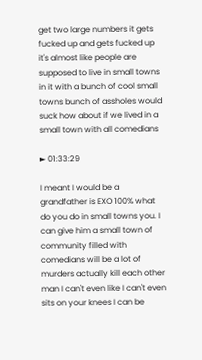get two large numbers it gets fucked up and gets fucked up it's almost like people are supposed to live in small towns in it with a bunch of cool small towns bunch of assholes would suck how about if we lived in a small town with all comedians

► 01:33:29

I meant I would be a grandfather is EXO 100% what do you do in small towns you. I can give him a small town of community filled with comedians will be a lot of murders actually kill each other man I can't even like I can't even sits on your knees I can be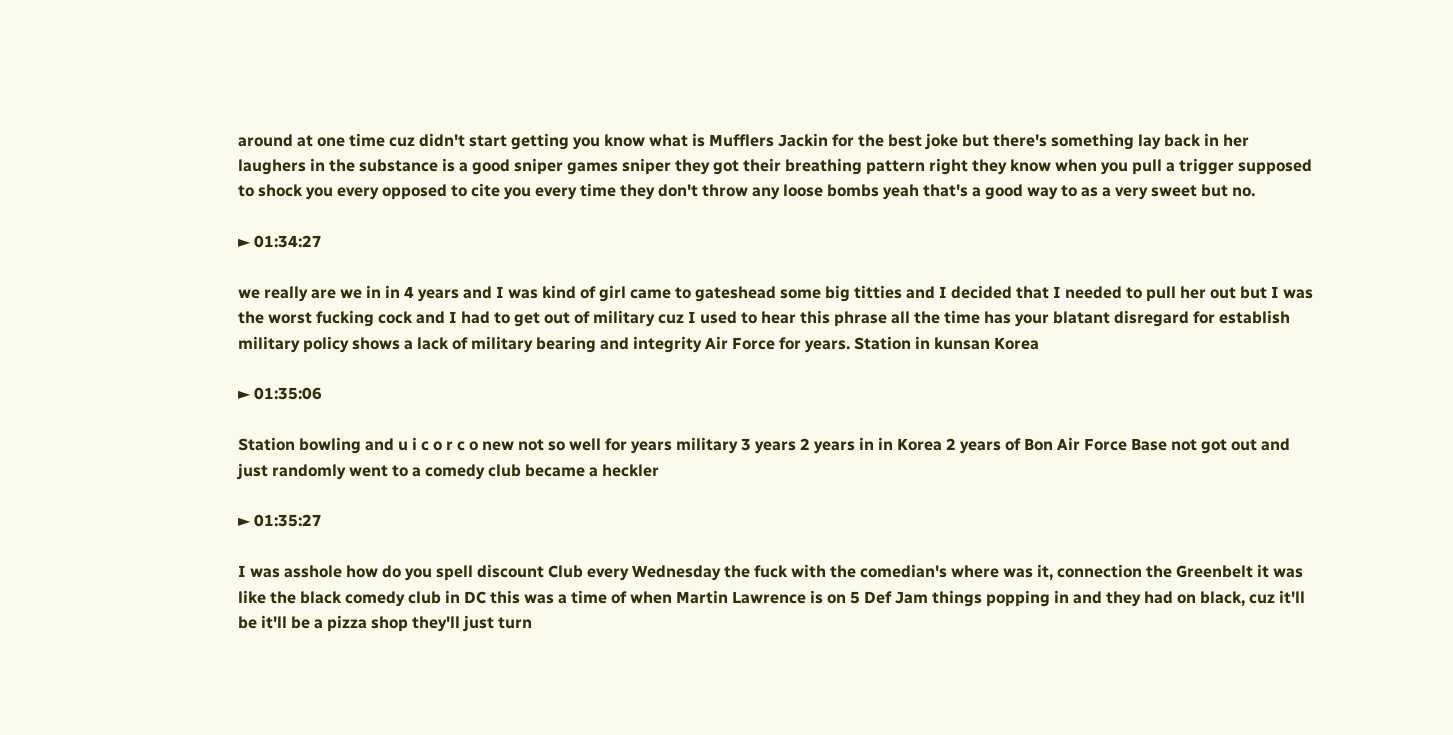around at one time cuz didn't start getting you know what is Mufflers Jackin for the best joke but there's something lay back in her laughers in the substance is a good sniper games sniper they got their breathing pattern right they know when you pull a trigger supposed to shock you every opposed to cite you every time they don't throw any loose bombs yeah that's a good way to as a very sweet but no.

► 01:34:27

we really are we in in 4 years and I was kind of girl came to gateshead some big titties and I decided that I needed to pull her out but I was the worst fucking cock and I had to get out of military cuz I used to hear this phrase all the time has your blatant disregard for establish military policy shows a lack of military bearing and integrity Air Force for years. Station in kunsan Korea

► 01:35:06

Station bowling and u i c o r c o new not so well for years military 3 years 2 years in in Korea 2 years of Bon Air Force Base not got out and just randomly went to a comedy club became a heckler

► 01:35:27

I was asshole how do you spell discount Club every Wednesday the fuck with the comedian's where was it, connection the Greenbelt it was like the black comedy club in DC this was a time of when Martin Lawrence is on 5 Def Jam things popping in and they had on black, cuz it'll be it'll be a pizza shop they'll just turn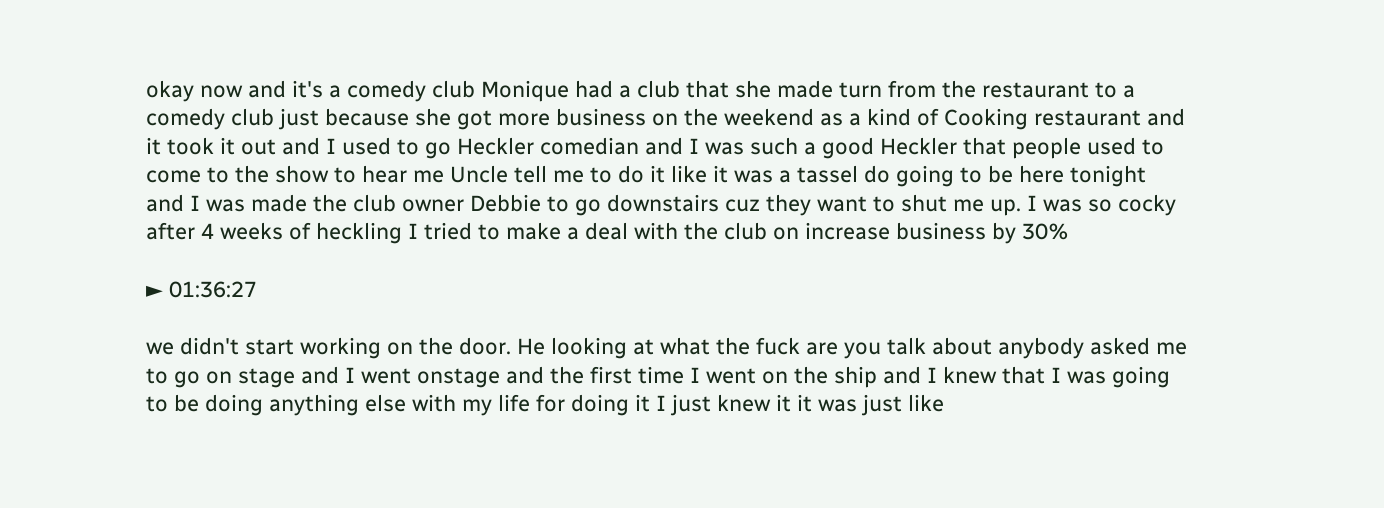okay now and it's a comedy club Monique had a club that she made turn from the restaurant to a comedy club just because she got more business on the weekend as a kind of Cooking restaurant and it took it out and I used to go Heckler comedian and I was such a good Heckler that people used to come to the show to hear me Uncle tell me to do it like it was a tassel do going to be here tonight and I was made the club owner Debbie to go downstairs cuz they want to shut me up. I was so cocky after 4 weeks of heckling I tried to make a deal with the club on increase business by 30%

► 01:36:27

we didn't start working on the door. He looking at what the fuck are you talk about anybody asked me to go on stage and I went onstage and the first time I went on the ship and I knew that I was going to be doing anything else with my life for doing it I just knew it it was just like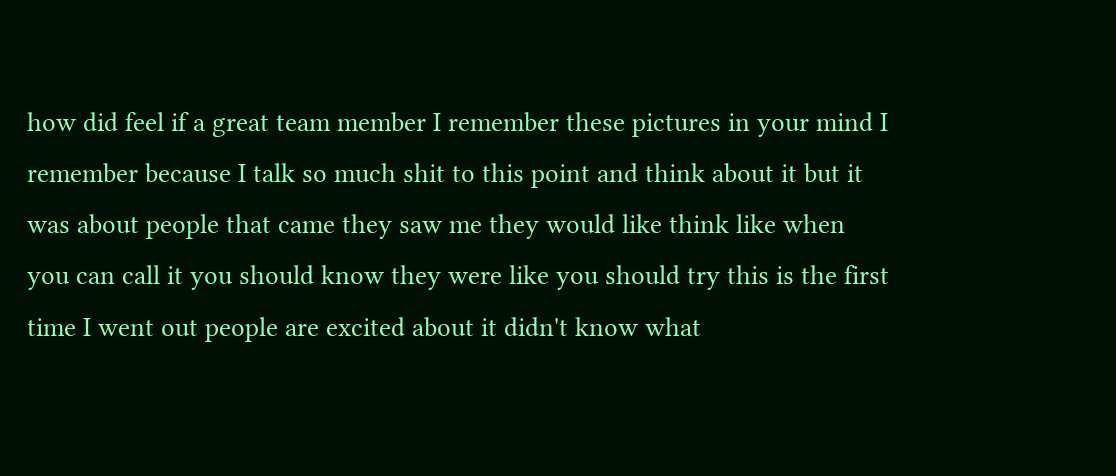how did feel if a great team member I remember these pictures in your mind I remember because I talk so much shit to this point and think about it but it was about people that came they saw me they would like think like when you can call it you should know they were like you should try this is the first time I went out people are excited about it didn't know what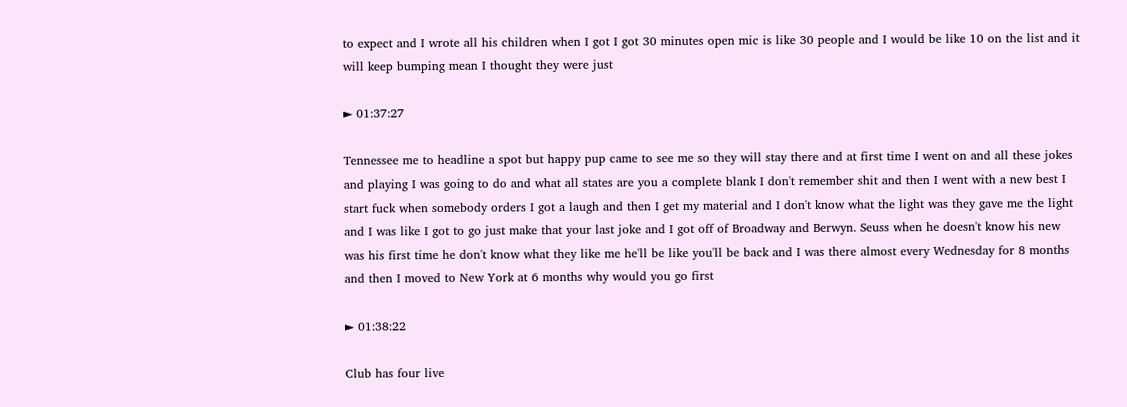to expect and I wrote all his children when I got I got 30 minutes open mic is like 30 people and I would be like 10 on the list and it will keep bumping mean I thought they were just

► 01:37:27

Tennessee me to headline a spot but happy pup came to see me so they will stay there and at first time I went on and all these jokes and playing I was going to do and what all states are you a complete blank I don't remember shit and then I went with a new best I start fuck when somebody orders I got a laugh and then I get my material and I don't know what the light was they gave me the light and I was like I got to go just make that your last joke and I got off of Broadway and Berwyn. Seuss when he doesn't know his new was his first time he don't know what they like me he'll be like you'll be back and I was there almost every Wednesday for 8 months and then I moved to New York at 6 months why would you go first

► 01:38:22

Club has four live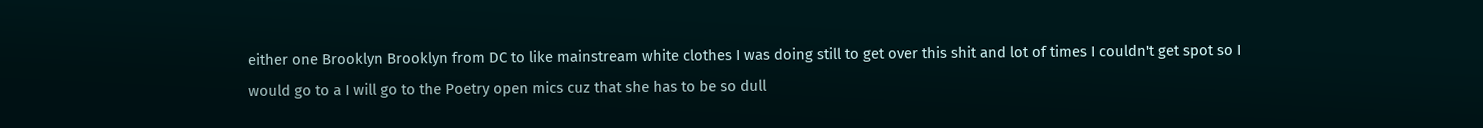either one Brooklyn Brooklyn from DC to like mainstream white clothes I was doing still to get over this shit and lot of times I couldn't get spot so I would go to a I will go to the Poetry open mics cuz that she has to be so dull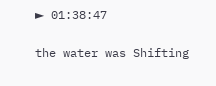► 01:38:47

the water was Shifting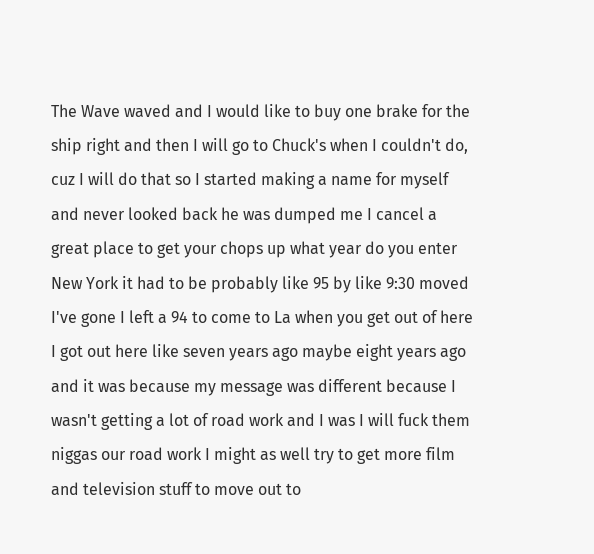The Wave waved and I would like to buy one brake for the ship right and then I will go to Chuck's when I couldn't do, cuz I will do that so I started making a name for myself and never looked back he was dumped me I cancel a great place to get your chops up what year do you enter New York it had to be probably like 95 by like 9:30 moved I've gone I left a 94 to come to La when you get out of here I got out here like seven years ago maybe eight years ago and it was because my message was different because I wasn't getting a lot of road work and I was I will fuck them niggas our road work I might as well try to get more film and television stuff to move out to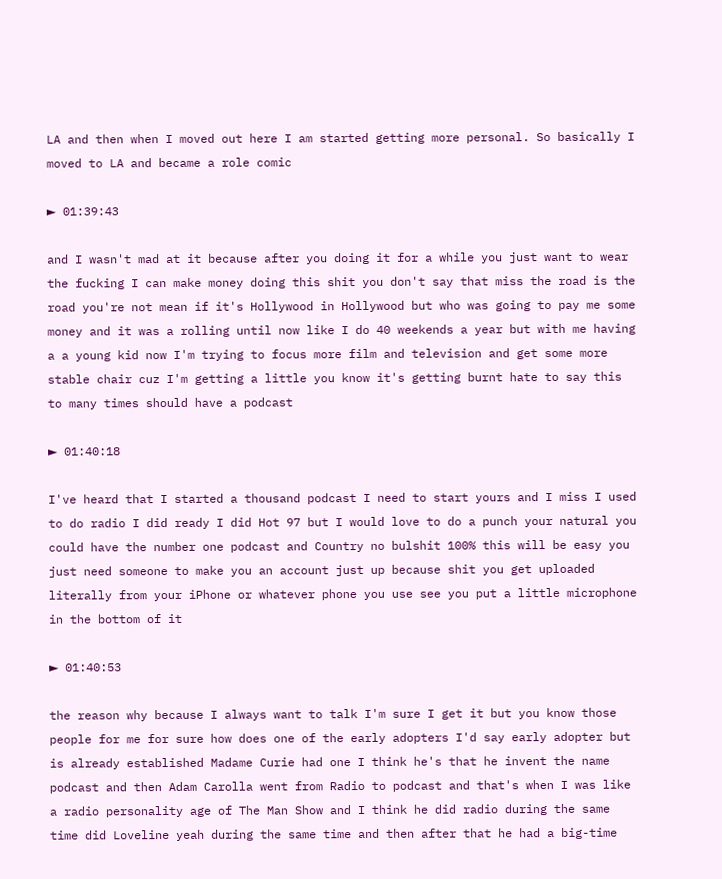LA and then when I moved out here I am started getting more personal. So basically I moved to LA and became a role comic

► 01:39:43

and I wasn't mad at it because after you doing it for a while you just want to wear the fucking I can make money doing this shit you don't say that miss the road is the road you're not mean if it's Hollywood in Hollywood but who was going to pay me some money and it was a rolling until now like I do 40 weekends a year but with me having a a young kid now I'm trying to focus more film and television and get some more stable chair cuz I'm getting a little you know it's getting burnt hate to say this to many times should have a podcast

► 01:40:18

I've heard that I started a thousand podcast I need to start yours and I miss I used to do radio I did ready I did Hot 97 but I would love to do a punch your natural you could have the number one podcast and Country no bulshit 100% this will be easy you just need someone to make you an account just up because shit you get uploaded literally from your iPhone or whatever phone you use see you put a little microphone in the bottom of it

► 01:40:53

the reason why because I always want to talk I'm sure I get it but you know those people for me for sure how does one of the early adopters I'd say early adopter but is already established Madame Curie had one I think he's that he invent the name podcast and then Adam Carolla went from Radio to podcast and that's when I was like a radio personality age of The Man Show and I think he did radio during the same time did Loveline yeah during the same time and then after that he had a big-time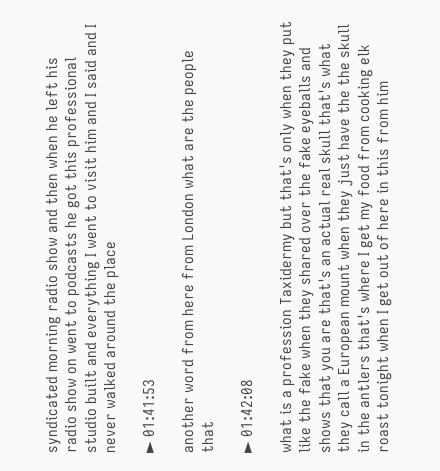syndicated morning radio show and then when he left his radio show on went to podcasts he got this professional studio built and everything I went to visit him and I said and I never walked around the place

► 01:41:53

another word from here from London what are the people that

► 01:42:08

what is a profession Taxidermy but that's only when they put like the fake when they shared over the fake eyeballs and shows that you are that's an actual real skull that's what they call a European mount when they just have the the skull in the antlers that's where I get my food from cooking elk roast tonight when I get out of here in this from him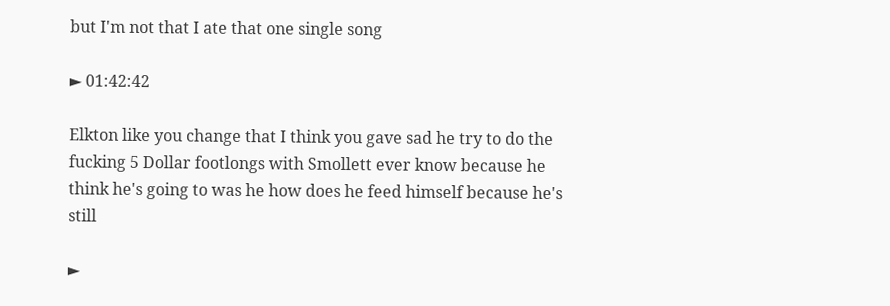but I'm not that I ate that one single song

► 01:42:42

Elkton like you change that I think you gave sad he try to do the fucking 5 Dollar footlongs with Smollett ever know because he think he's going to was he how does he feed himself because he's still

►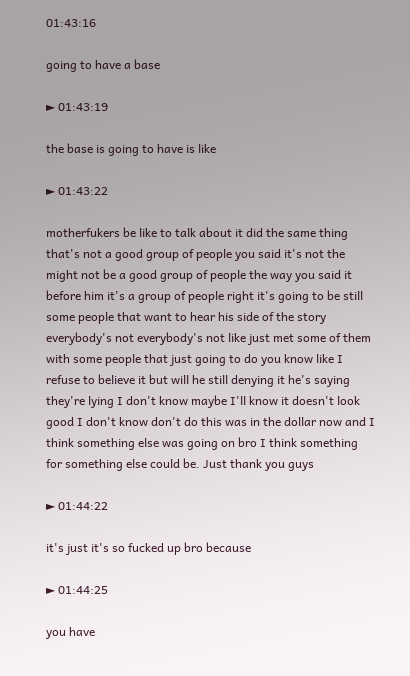01:43:16

going to have a base

► 01:43:19

the base is going to have is like

► 01:43:22

motherfukers be like to talk about it did the same thing that's not a good group of people you said it's not the might not be a good group of people the way you said it before him it's a group of people right it's going to be still some people that want to hear his side of the story everybody's not everybody's not like just met some of them with some people that just going to do you know like I refuse to believe it but will he still denying it he's saying they're lying I don't know maybe I'll know it doesn't look good I don't know don't do this was in the dollar now and I think something else was going on bro I think something for something else could be. Just thank you guys

► 01:44:22

it's just it's so fucked up bro because

► 01:44:25

you have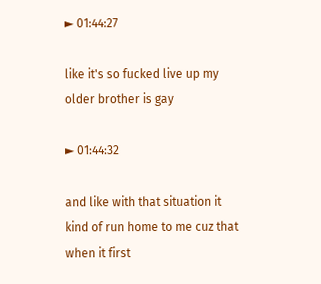► 01:44:27

like it's so fucked live up my older brother is gay

► 01:44:32

and like with that situation it kind of run home to me cuz that when it first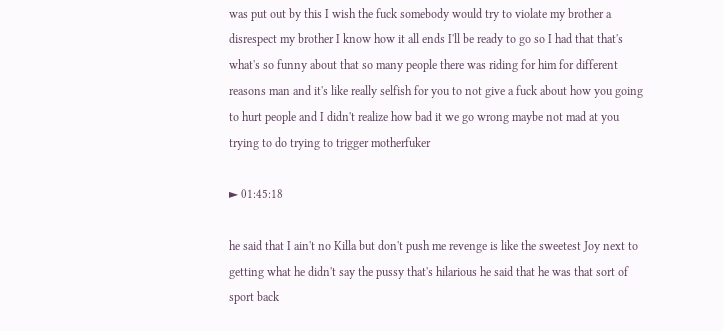was put out by this I wish the fuck somebody would try to violate my brother a disrespect my brother I know how it all ends I'll be ready to go so I had that that's what's so funny about that so many people there was riding for him for different reasons man and it's like really selfish for you to not give a fuck about how you going to hurt people and I didn't realize how bad it we go wrong maybe not mad at you trying to do trying to trigger motherfuker

► 01:45:18

he said that I ain't no Killa but don't push me revenge is like the sweetest Joy next to getting what he didn't say the pussy that's hilarious he said that he was that sort of sport back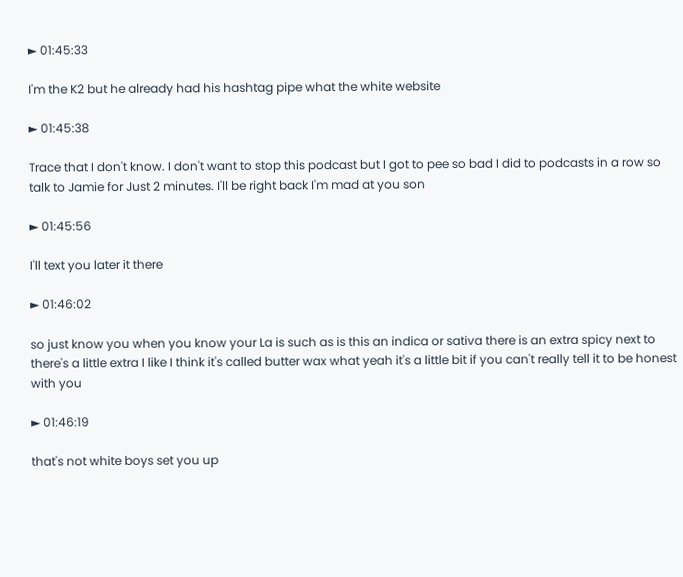► 01:45:33

I'm the K2 but he already had his hashtag pipe what the white website

► 01:45:38

Trace that I don't know. I don't want to stop this podcast but I got to pee so bad I did to podcasts in a row so talk to Jamie for Just 2 minutes. I'll be right back I'm mad at you son

► 01:45:56

I'll text you later it there

► 01:46:02

so just know you when you know your La is such as is this an indica or sativa there is an extra spicy next to there's a little extra I like I think it's called butter wax what yeah it's a little bit if you can't really tell it to be honest with you

► 01:46:19

that's not white boys set you up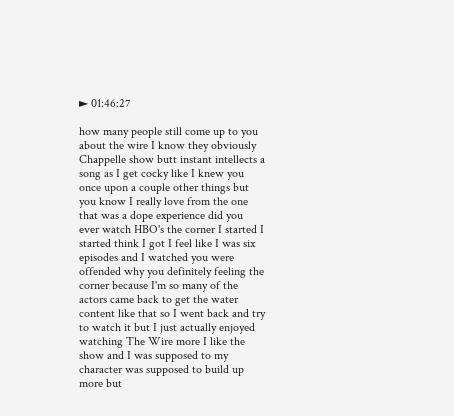► 01:46:27

how many people still come up to you about the wire I know they obviously Chappelle show butt instant intellects a song as I get cocky like I knew you once upon a couple other things but you know I really love from the one that was a dope experience did you ever watch HBO's the corner I started I started think I got I feel like I was six episodes and I watched you were offended why you definitely feeling the corner because I'm so many of the actors came back to get the water content like that so I went back and try to watch it but I just actually enjoyed watching The Wire more I like the show and I was supposed to my character was supposed to build up more but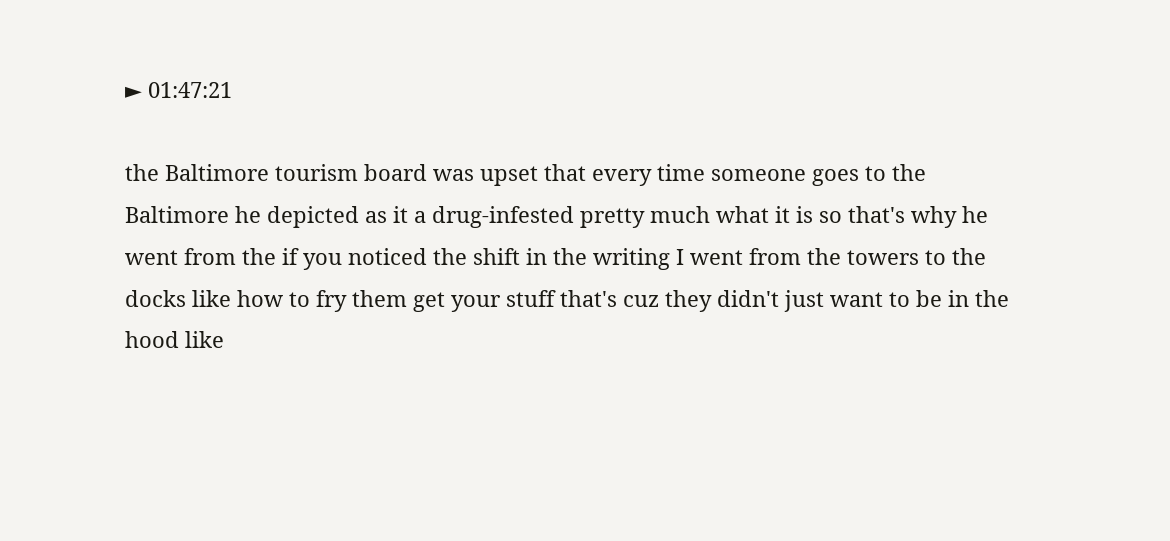► 01:47:21

the Baltimore tourism board was upset that every time someone goes to the Baltimore he depicted as it a drug-infested pretty much what it is so that's why he went from the if you noticed the shift in the writing I went from the towers to the docks like how to fry them get your stuff that's cuz they didn't just want to be in the hood like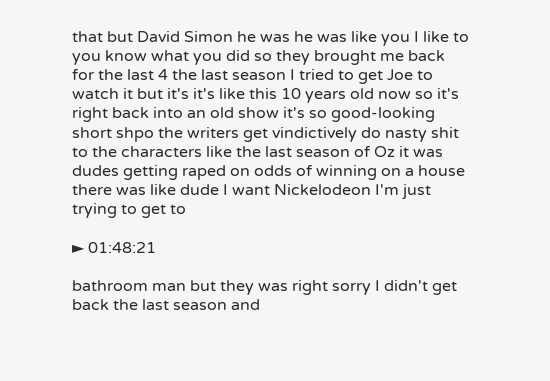that but David Simon he was he was like you I like to you know what you did so they brought me back for the last 4 the last season I tried to get Joe to watch it but it's it's like this 10 years old now so it's right back into an old show it's so good-looking short shpo the writers get vindictively do nasty shit to the characters like the last season of Oz it was dudes getting raped on odds of winning on a house there was like dude I want Nickelodeon I'm just trying to get to

► 01:48:21

bathroom man but they was right sorry I didn't get back the last season and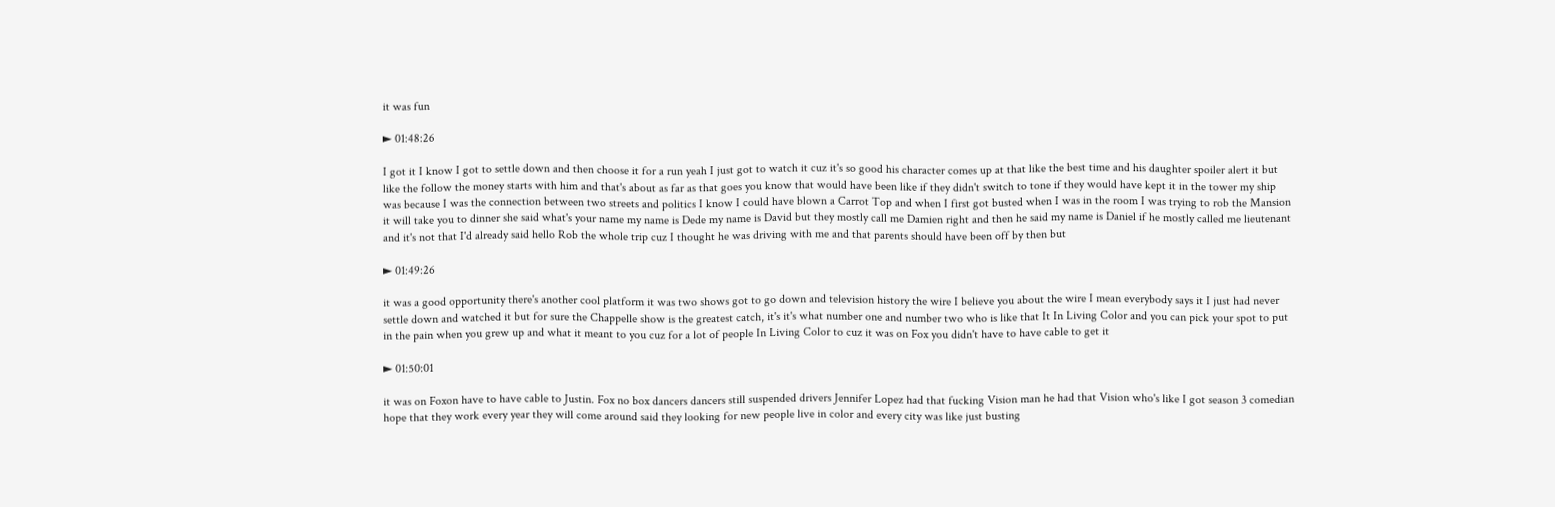it was fun

► 01:48:26

I got it I know I got to settle down and then choose it for a run yeah I just got to watch it cuz it's so good his character comes up at that like the best time and his daughter spoiler alert it but like the follow the money starts with him and that's about as far as that goes you know that would have been like if they didn't switch to tone if they would have kept it in the tower my ship was because I was the connection between two streets and politics I know I could have blown a Carrot Top and when I first got busted when I was in the room I was trying to rob the Mansion it will take you to dinner she said what's your name my name is Dede my name is David but they mostly call me Damien right and then he said my name is Daniel if he mostly called me lieutenant and it's not that I'd already said hello Rob the whole trip cuz I thought he was driving with me and that parents should have been off by then but

► 01:49:26

it was a good opportunity there's another cool platform it was two shows got to go down and television history the wire I believe you about the wire I mean everybody says it I just had never settle down and watched it but for sure the Chappelle show is the greatest catch, it's it's what number one and number two who is like that It In Living Color and you can pick your spot to put in the pain when you grew up and what it meant to you cuz for a lot of people In Living Color to cuz it was on Fox you didn't have to have cable to get it

► 01:50:01

it was on Foxon have to have cable to Justin. Fox no box dancers dancers still suspended drivers Jennifer Lopez had that fucking Vision man he had that Vision who's like I got season 3 comedian hope that they work every year they will come around said they looking for new people live in color and every city was like just busting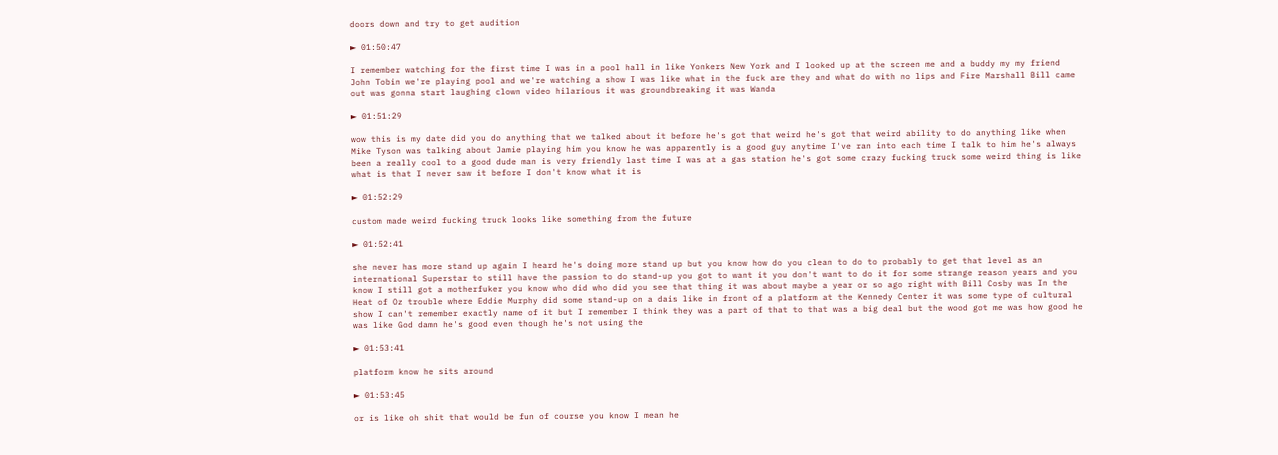doors down and try to get audition

► 01:50:47

I remember watching for the first time I was in a pool hall in like Yonkers New York and I looked up at the screen me and a buddy my my friend John Tobin we're playing pool and we're watching a show I was like what in the fuck are they and what do with no lips and Fire Marshall Bill came out was gonna start laughing clown video hilarious it was groundbreaking it was Wanda

► 01:51:29

wow this is my date did you do anything that we talked about it before he's got that weird he's got that weird ability to do anything like when Mike Tyson was talking about Jamie playing him you know he was apparently is a good guy anytime I've ran into each time I talk to him he's always been a really cool to a good dude man is very friendly last time I was at a gas station he's got some crazy fucking truck some weird thing is like what is that I never saw it before I don't know what it is

► 01:52:29

custom made weird fucking truck looks like something from the future

► 01:52:41

she never has more stand up again I heard he's doing more stand up but you know how do you clean to do to probably to get that level as an international Superstar to still have the passion to do stand-up you got to want it you don't want to do it for some strange reason years and you know I still got a motherfuker you know who did who did you see that thing it was about maybe a year or so ago right with Bill Cosby was In the Heat of Oz trouble where Eddie Murphy did some stand-up on a dais like in front of a platform at the Kennedy Center it was some type of cultural show I can't remember exactly name of it but I remember I think they was a part of that to that was a big deal but the wood got me was how good he was like God damn he's good even though he's not using the

► 01:53:41

platform know he sits around

► 01:53:45

or is like oh shit that would be fun of course you know I mean he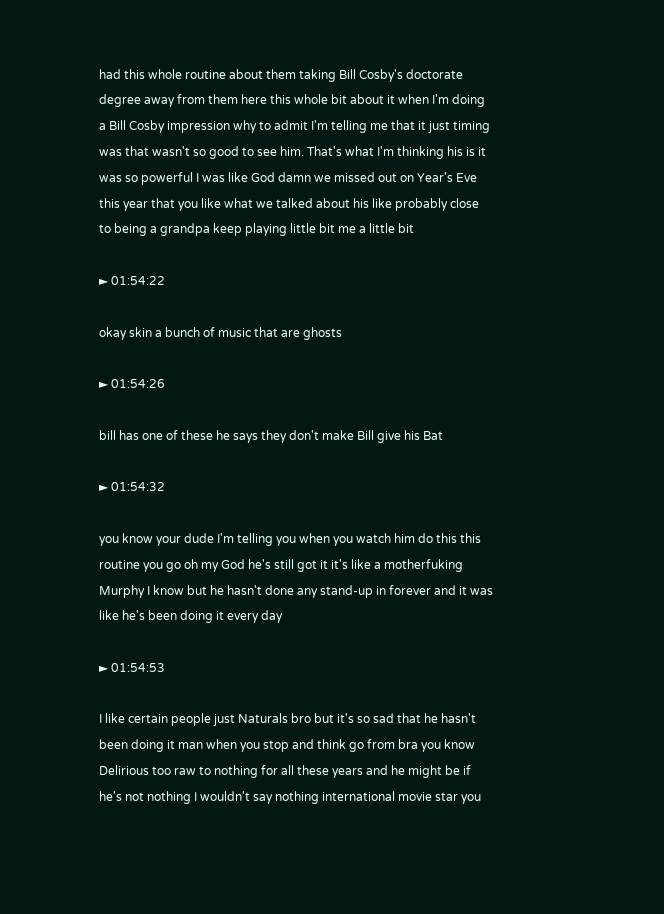had this whole routine about them taking Bill Cosby's doctorate degree away from them here this whole bit about it when I'm doing a Bill Cosby impression why to admit I'm telling me that it just timing was that wasn't so good to see him. That's what I'm thinking his is it was so powerful I was like God damn we missed out on Year's Eve this year that you like what we talked about his like probably close to being a grandpa keep playing little bit me a little bit

► 01:54:22

okay skin a bunch of music that are ghosts

► 01:54:26

bill has one of these he says they don't make Bill give his Bat

► 01:54:32

you know your dude I'm telling you when you watch him do this this routine you go oh my God he's still got it it's like a motherfuking Murphy I know but he hasn't done any stand-up in forever and it was like he's been doing it every day

► 01:54:53

I like certain people just Naturals bro but it's so sad that he hasn't been doing it man when you stop and think go from bra you know Delirious too raw to nothing for all these years and he might be if he's not nothing I wouldn't say nothing international movie star you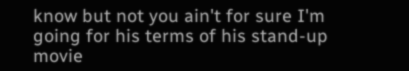know but not you ain't for sure I'm going for his terms of his stand-up movie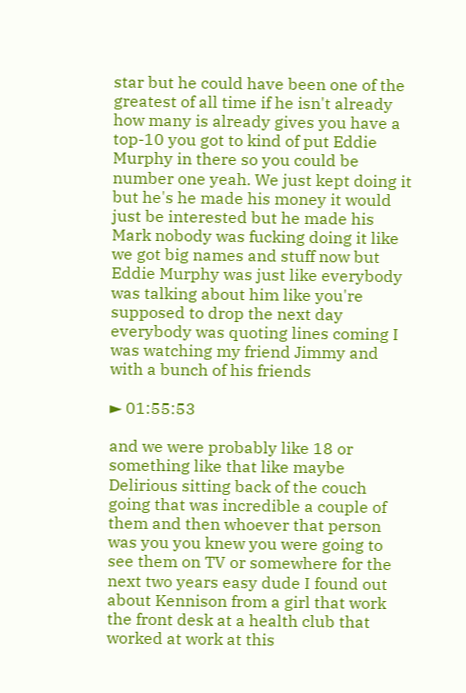star but he could have been one of the greatest of all time if he isn't already how many is already gives you have a top-10 you got to kind of put Eddie Murphy in there so you could be number one yeah. We just kept doing it but he's he made his money it would just be interested but he made his Mark nobody was fucking doing it like we got big names and stuff now but Eddie Murphy was just like everybody was talking about him like you're supposed to drop the next day everybody was quoting lines coming I was watching my friend Jimmy and with a bunch of his friends

► 01:55:53

and we were probably like 18 or something like that like maybe Delirious sitting back of the couch going that was incredible a couple of them and then whoever that person was you you knew you were going to see them on TV or somewhere for the next two years easy dude I found out about Kennison from a girl that work the front desk at a health club that worked at work at this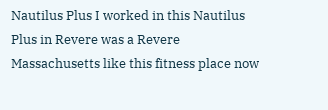Nautilus Plus I worked in this Nautilus Plus in Revere was a Revere Massachusetts like this fitness place now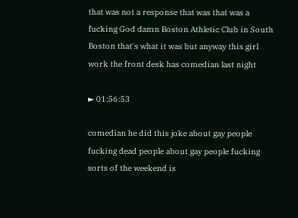that was not a response that was that was a fucking God damn Boston Athletic Club in South Boston that's what it was but anyway this girl work the front desk has comedian last night

► 01:56:53

comedian he did this joke about gay people fucking dead people about gay people fucking sorts of the weekend is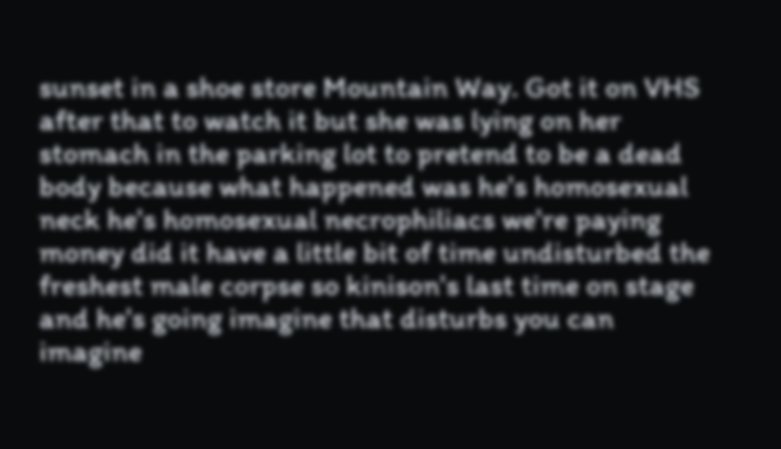sunset in a shoe store Mountain Way. Got it on VHS after that to watch it but she was lying on her stomach in the parking lot to pretend to be a dead body because what happened was he's homosexual neck he's homosexual necrophiliacs we're paying money did it have a little bit of time undisturbed the freshest male corpse so kinison's last time on stage and he's going imagine that disturbs you can imagine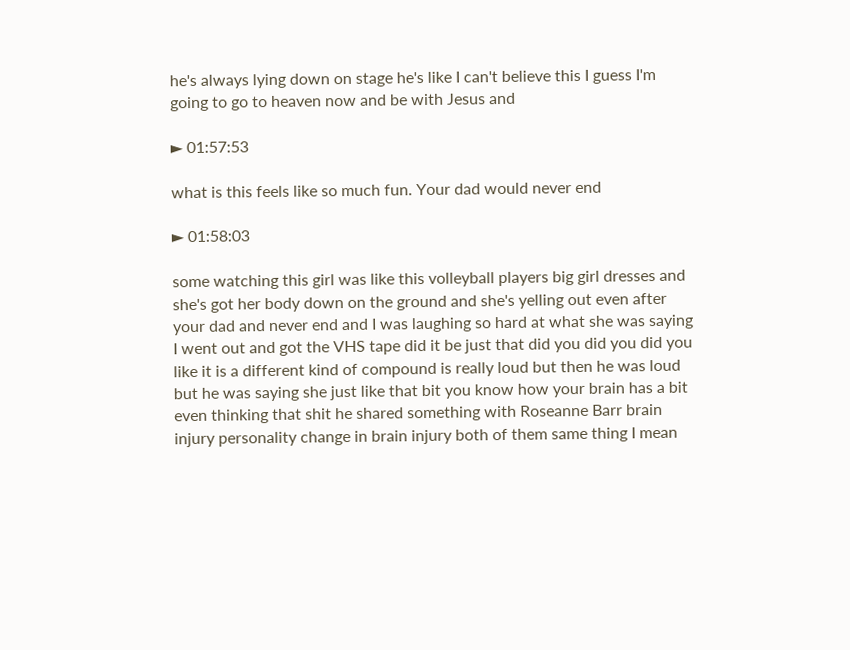he's always lying down on stage he's like I can't believe this I guess I'm going to go to heaven now and be with Jesus and

► 01:57:53

what is this feels like so much fun. Your dad would never end

► 01:58:03

some watching this girl was like this volleyball players big girl dresses and she's got her body down on the ground and she's yelling out even after your dad and never end and I was laughing so hard at what she was saying I went out and got the VHS tape did it be just that did you did you did you like it is a different kind of compound is really loud but then he was loud but he was saying she just like that bit you know how your brain has a bit even thinking that shit he shared something with Roseanne Barr brain injury personality change in brain injury both of them same thing I mean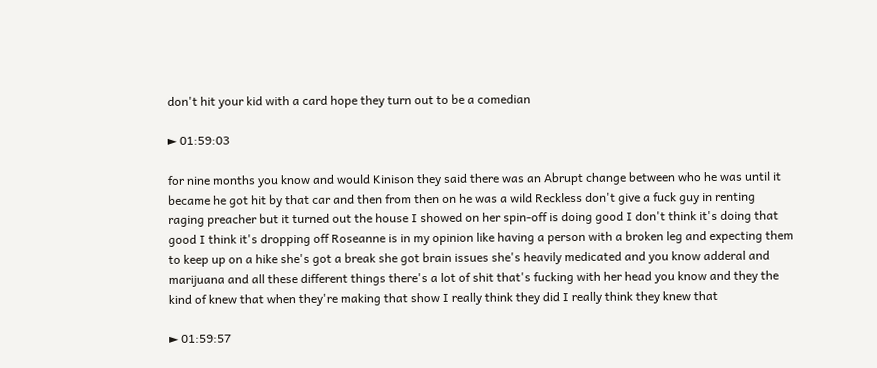don't hit your kid with a card hope they turn out to be a comedian

► 01:59:03

for nine months you know and would Kinison they said there was an Abrupt change between who he was until it became he got hit by that car and then from then on he was a wild Reckless don't give a fuck guy in renting raging preacher but it turned out the house I showed on her spin-off is doing good I don't think it's doing that good I think it's dropping off Roseanne is in my opinion like having a person with a broken leg and expecting them to keep up on a hike she's got a break she got brain issues she's heavily medicated and you know adderal and marijuana and all these different things there's a lot of shit that's fucking with her head you know and they the kind of knew that when they're making that show I really think they did I really think they knew that

► 01:59:57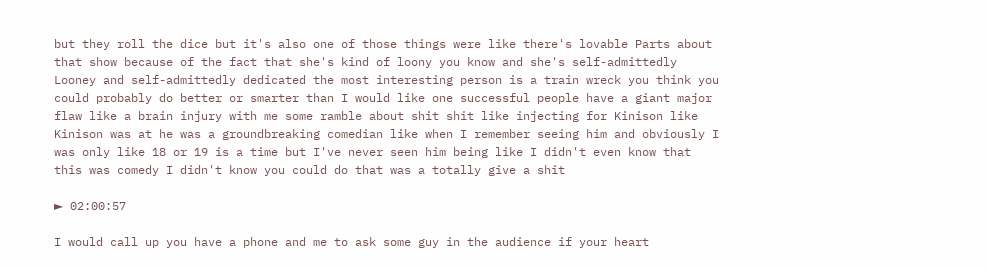but they roll the dice but it's also one of those things were like there's lovable Parts about that show because of the fact that she's kind of loony you know and she's self-admittedly Looney and self-admittedly dedicated the most interesting person is a train wreck you think you could probably do better or smarter than I would like one successful people have a giant major flaw like a brain injury with me some ramble about shit shit like injecting for Kinison like Kinison was at he was a groundbreaking comedian like when I remember seeing him and obviously I was only like 18 or 19 is a time but I've never seen him being like I didn't even know that this was comedy I didn't know you could do that was a totally give a shit

► 02:00:57

I would call up you have a phone and me to ask some guy in the audience if your heart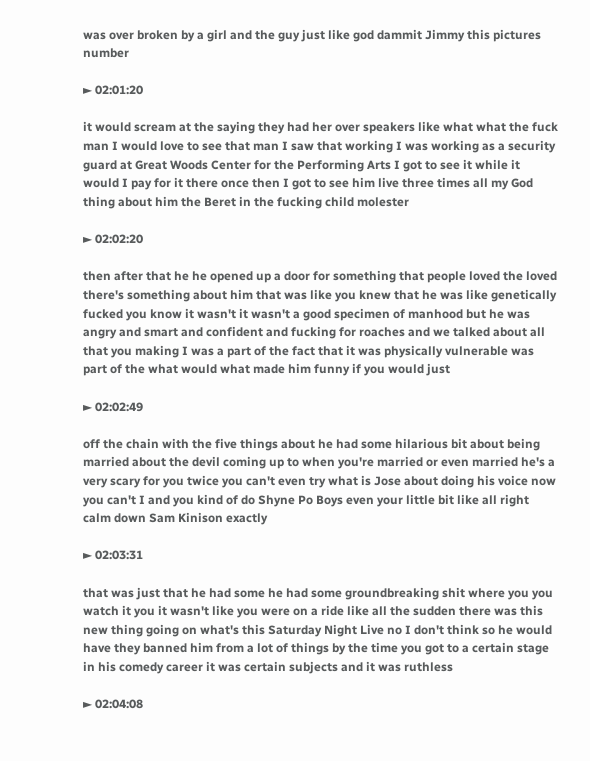was over broken by a girl and the guy just like god dammit Jimmy this pictures number

► 02:01:20

it would scream at the saying they had her over speakers like what what the fuck man I would love to see that man I saw that working I was working as a security guard at Great Woods Center for the Performing Arts I got to see it while it would I pay for it there once then I got to see him live three times all my God thing about him the Beret in the fucking child molester

► 02:02:20

then after that he he opened up a door for something that people loved the loved there's something about him that was like you knew that he was like genetically fucked you know it wasn't it wasn't a good specimen of manhood but he was angry and smart and confident and fucking for roaches and we talked about all that you making I was a part of the fact that it was physically vulnerable was part of the what would what made him funny if you would just

► 02:02:49

off the chain with the five things about he had some hilarious bit about being married about the devil coming up to when you're married or even married he's a very scary for you twice you can't even try what is Jose about doing his voice now you can't I and you kind of do Shyne Po Boys even your little bit like all right calm down Sam Kinison exactly

► 02:03:31

that was just that he had some he had some groundbreaking shit where you you watch it you it wasn't like you were on a ride like all the sudden there was this new thing going on what's this Saturday Night Live no I don't think so he would have they banned him from a lot of things by the time you got to a certain stage in his comedy career it was certain subjects and it was ruthless

► 02:04:08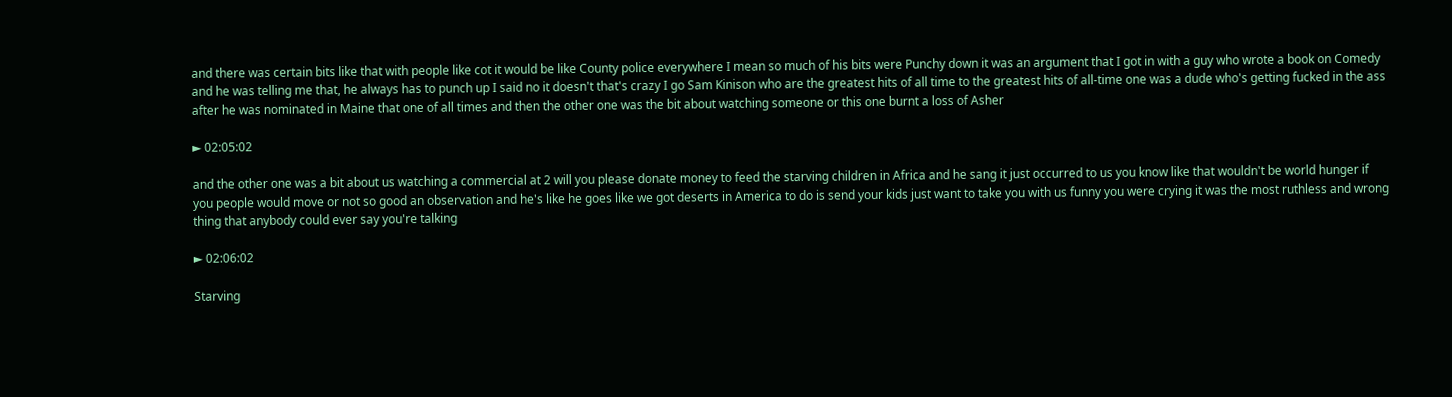and there was certain bits like that with people like cot it would be like County police everywhere I mean so much of his bits were Punchy down it was an argument that I got in with a guy who wrote a book on Comedy and he was telling me that, he always has to punch up I said no it doesn't that's crazy I go Sam Kinison who are the greatest hits of all time to the greatest hits of all-time one was a dude who's getting fucked in the ass after he was nominated in Maine that one of all times and then the other one was the bit about watching someone or this one burnt a loss of Asher

► 02:05:02

and the other one was a bit about us watching a commercial at 2 will you please donate money to feed the starving children in Africa and he sang it just occurred to us you know like that wouldn't be world hunger if you people would move or not so good an observation and he's like he goes like we got deserts in America to do is send your kids just want to take you with us funny you were crying it was the most ruthless and wrong thing that anybody could ever say you're talking

► 02:06:02

Starving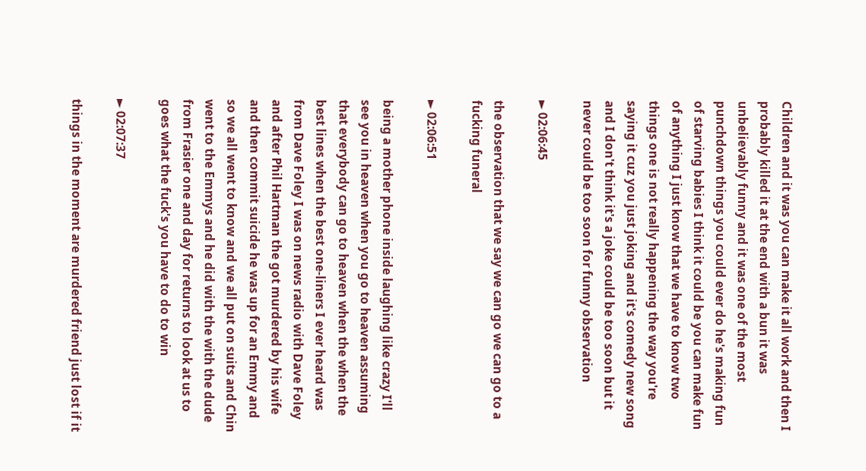Children and it was you can make it all work and then I probably killed it at the end with a bun it was unbelievably funny and it was one of the most punchdown things you could ever do he's making fun of starving babies I think it could be you can make fun of anything I just know that we have to know two things one is not really happening the way you're saying it cuz you just joking and it's comedy new song and I don't think it's a joke could be too soon but it never could be too soon for funny observation

► 02:06:45

the observation that we say we can go we can go to a fucking funeral

► 02:06:51

being a mother phone inside laughing like crazy I'll see you in heaven when you go to heaven assuming that everybody can go to heaven when the when the best lines when the best one-liners I ever heard was from Dave Foley I was on news radio with Dave Foley and after Phil Hartman the got murdered by his wife and then commit suicide he was up for an Emmy and so we all went to know and we all put on suits and Chin went to the Emmys and he did with the with the dude from Frasier one and day for returns to look at us to goes what the fuck's you have to do to win

► 02:07:37

things in the moment are murdered friend just lost if it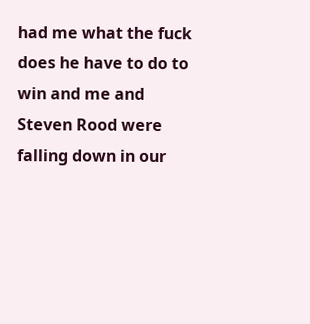had me what the fuck does he have to do to win and me and Steven Rood were falling down in our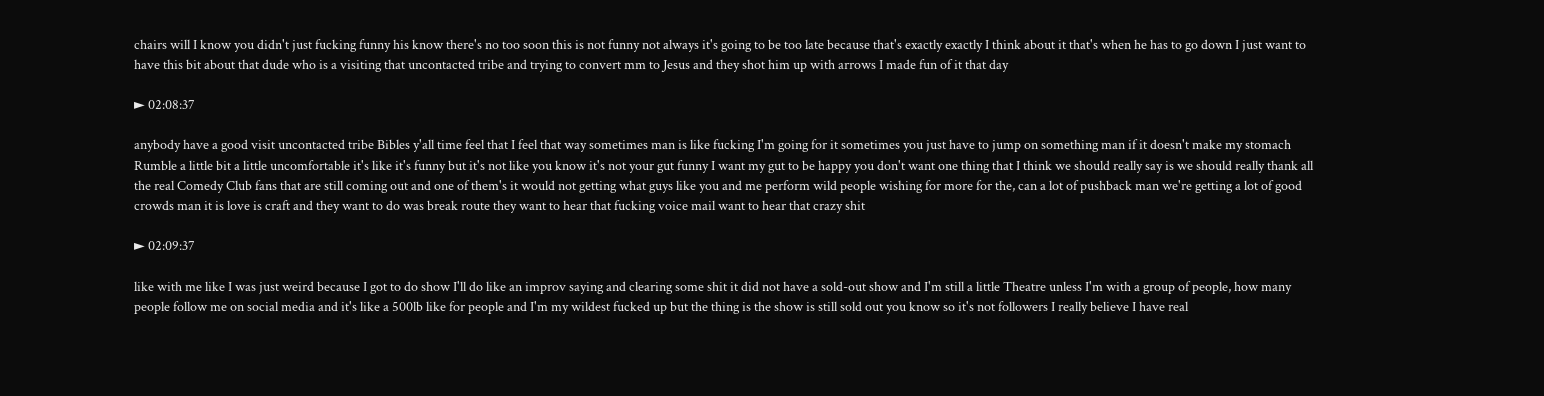chairs will I know you didn't just fucking funny his know there's no too soon this is not funny not always it's going to be too late because that's exactly exactly I think about it that's when he has to go down I just want to have this bit about that dude who is a visiting that uncontacted tribe and trying to convert mm to Jesus and they shot him up with arrows I made fun of it that day

► 02:08:37

anybody have a good visit uncontacted tribe Bibles y'all time feel that I feel that way sometimes man is like fucking I'm going for it sometimes you just have to jump on something man if it doesn't make my stomach Rumble a little bit a little uncomfortable it's like it's funny but it's not like you know it's not your gut funny I want my gut to be happy you don't want one thing that I think we should really say is we should really thank all the real Comedy Club fans that are still coming out and one of them's it would not getting what guys like you and me perform wild people wishing for more for the, can a lot of pushback man we're getting a lot of good crowds man it is love is craft and they want to do was break route they want to hear that fucking voice mail want to hear that crazy shit

► 02:09:37

like with me like I was just weird because I got to do show I'll do like an improv saying and clearing some shit it did not have a sold-out show and I'm still a little Theatre unless I'm with a group of people, how many people follow me on social media and it's like a 500lb like for people and I'm my wildest fucked up but the thing is the show is still sold out you know so it's not followers I really believe I have real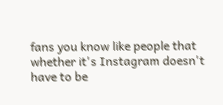fans you know like people that whether it's Instagram doesn't have to be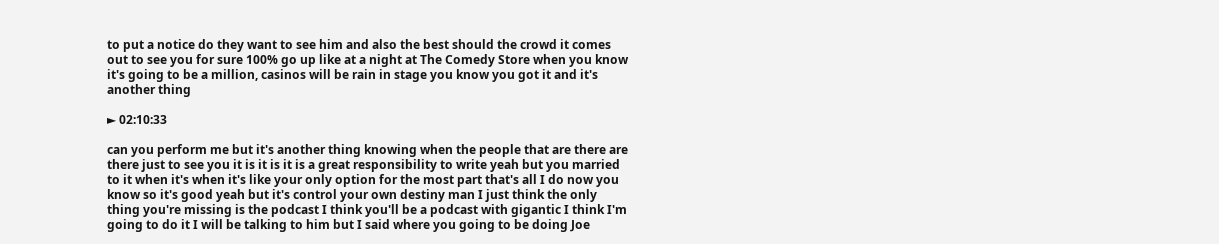to put a notice do they want to see him and also the best should the crowd it comes out to see you for sure 100% go up like at a night at The Comedy Store when you know it's going to be a million, casinos will be rain in stage you know you got it and it's another thing

► 02:10:33

can you perform me but it's another thing knowing when the people that are there are there just to see you it is it is it is a great responsibility to write yeah but you married to it when it's when it's like your only option for the most part that's all I do now you know so it's good yeah but it's control your own destiny man I just think the only thing you're missing is the podcast I think you'll be a podcast with gigantic I think I'm going to do it I will be talking to him but I said where you going to be doing Joe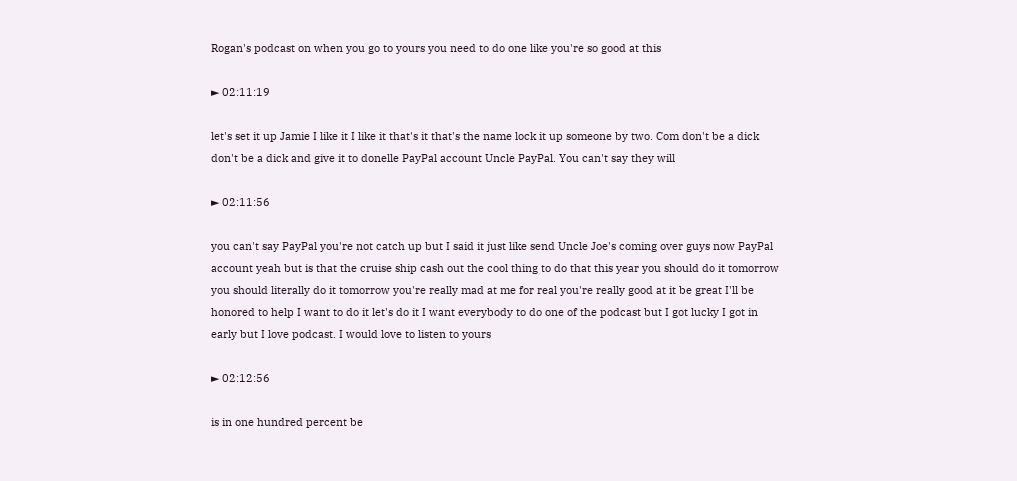Rogan's podcast on when you go to yours you need to do one like you're so good at this

► 02:11:19

let's set it up Jamie I like it I like it that's it that's the name lock it up someone by two. Com don't be a dick don't be a dick and give it to donelle PayPal account Uncle PayPal. You can't say they will

► 02:11:56

you can't say PayPal you're not catch up but I said it just like send Uncle Joe's coming over guys now PayPal account yeah but is that the cruise ship cash out the cool thing to do that this year you should do it tomorrow you should literally do it tomorrow you're really mad at me for real you're really good at it be great I'll be honored to help I want to do it let's do it I want everybody to do one of the podcast but I got lucky I got in early but I love podcast. I would love to listen to yours

► 02:12:56

is in one hundred percent be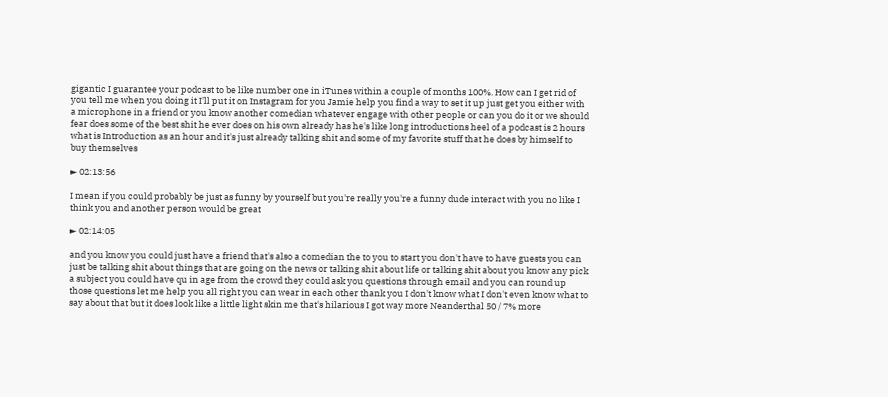gigantic I guarantee your podcast to be like number one in iTunes within a couple of months 100%. How can I get rid of you tell me when you doing it I'll put it on Instagram for you Jamie help you find a way to set it up just get you either with a microphone in a friend or you know another comedian whatever engage with other people or can you do it or we should fear does some of the best shit he ever does on his own already has he's like long introductions heel of a podcast is 2 hours what is Introduction as an hour and it's just already talking shit and some of my favorite stuff that he does by himself to buy themselves

► 02:13:56

I mean if you could probably be just as funny by yourself but you're really you're a funny dude interact with you no like I think you and another person would be great

► 02:14:05

and you know you could just have a friend that's also a comedian the to you to start you don't have to have guests you can just be talking shit about things that are going on the news or talking shit about life or talking shit about you know any pick a subject you could have qu in age from the crowd they could ask you questions through email and you can round up those questions let me help you all right you can wear in each other thank you I don't know what I don't even know what to say about that but it does look like a little light skin me that's hilarious I got way more Neanderthal 50 / 7% more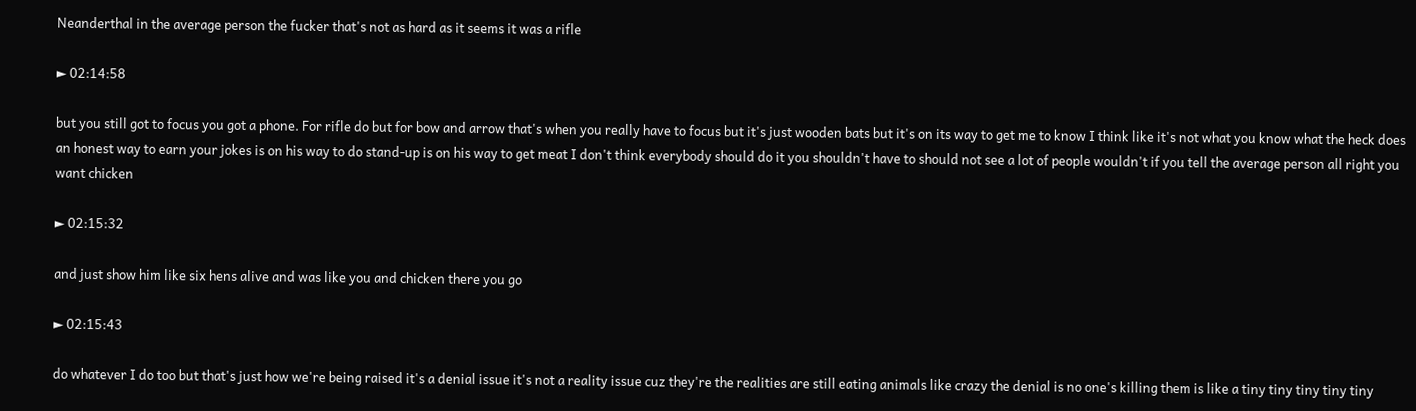Neanderthal in the average person the fucker that's not as hard as it seems it was a rifle

► 02:14:58

but you still got to focus you got a phone. For rifle do but for bow and arrow that's when you really have to focus but it's just wooden bats but it's on its way to get me to know I think like it's not what you know what the heck does an honest way to earn your jokes is on his way to do stand-up is on his way to get meat I don't think everybody should do it you shouldn't have to should not see a lot of people wouldn't if you tell the average person all right you want chicken

► 02:15:32

and just show him like six hens alive and was like you and chicken there you go

► 02:15:43

do whatever I do too but that's just how we're being raised it's a denial issue it's not a reality issue cuz they're the realities are still eating animals like crazy the denial is no one's killing them is like a tiny tiny tiny tiny tiny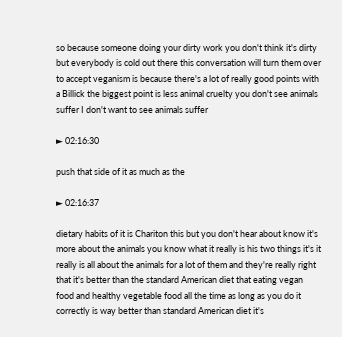so because someone doing your dirty work you don't think it's dirty but everybody is cold out there this conversation will turn them over to accept veganism is because there's a lot of really good points with a Billick the biggest point is less animal cruelty you don't see animals suffer I don't want to see animals suffer

► 02:16:30

push that side of it as much as the

► 02:16:37

dietary habits of it is Chariton this but you don't hear about know it's more about the animals you know what it really is his two things it's it really is all about the animals for a lot of them and they're really right that it's better than the standard American diet that eating vegan food and healthy vegetable food all the time as long as you do it correctly is way better than standard American diet it's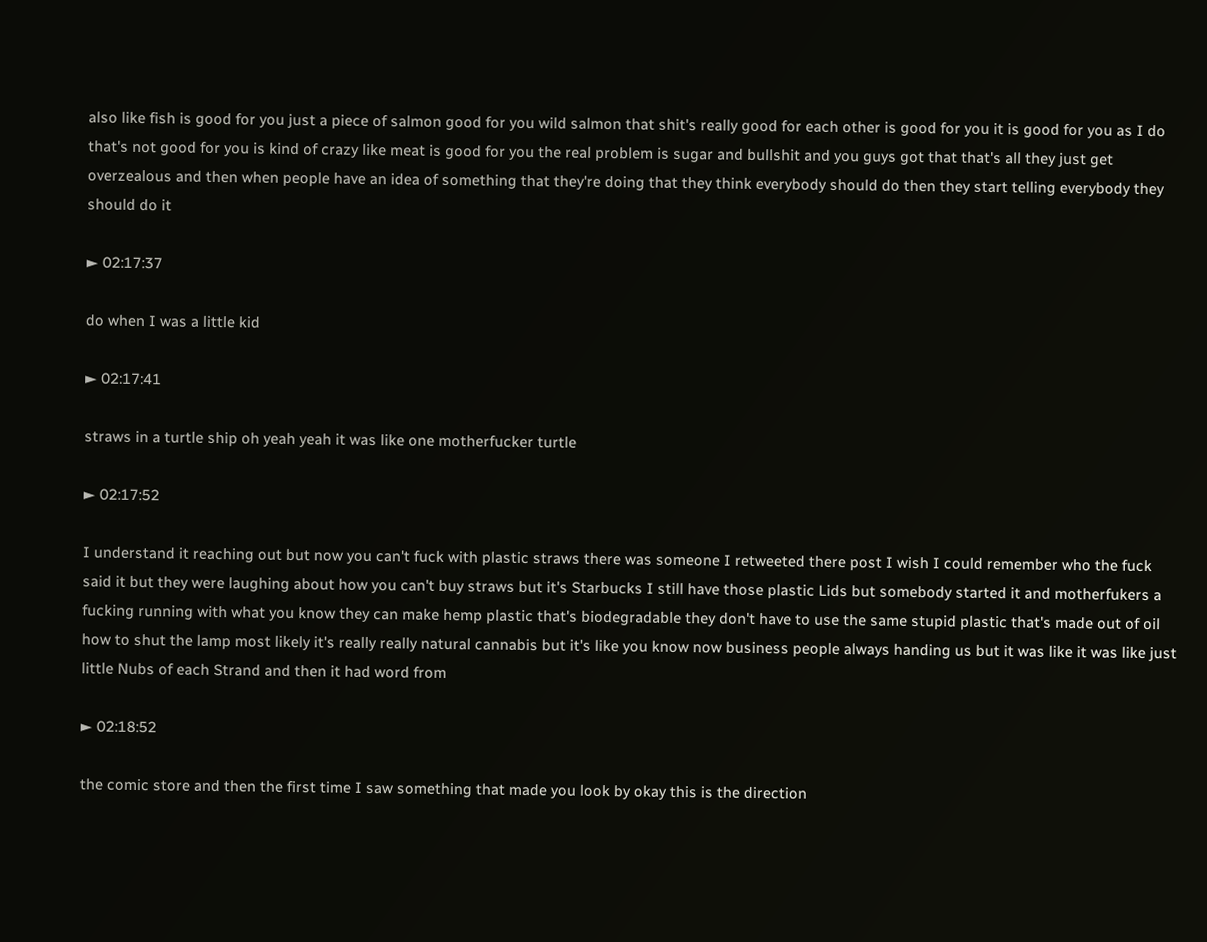also like fish is good for you just a piece of salmon good for you wild salmon that shit's really good for each other is good for you it is good for you as I do that's not good for you is kind of crazy like meat is good for you the real problem is sugar and bullshit and you guys got that that's all they just get overzealous and then when people have an idea of something that they're doing that they think everybody should do then they start telling everybody they should do it

► 02:17:37

do when I was a little kid

► 02:17:41

straws in a turtle ship oh yeah yeah it was like one motherfucker turtle

► 02:17:52

I understand it reaching out but now you can't fuck with plastic straws there was someone I retweeted there post I wish I could remember who the fuck said it but they were laughing about how you can't buy straws but it's Starbucks I still have those plastic Lids but somebody started it and motherfukers a fucking running with what you know they can make hemp plastic that's biodegradable they don't have to use the same stupid plastic that's made out of oil how to shut the lamp most likely it's really really natural cannabis but it's like you know now business people always handing us but it was like it was like just little Nubs of each Strand and then it had word from

► 02:18:52

the comic store and then the first time I saw something that made you look by okay this is the direction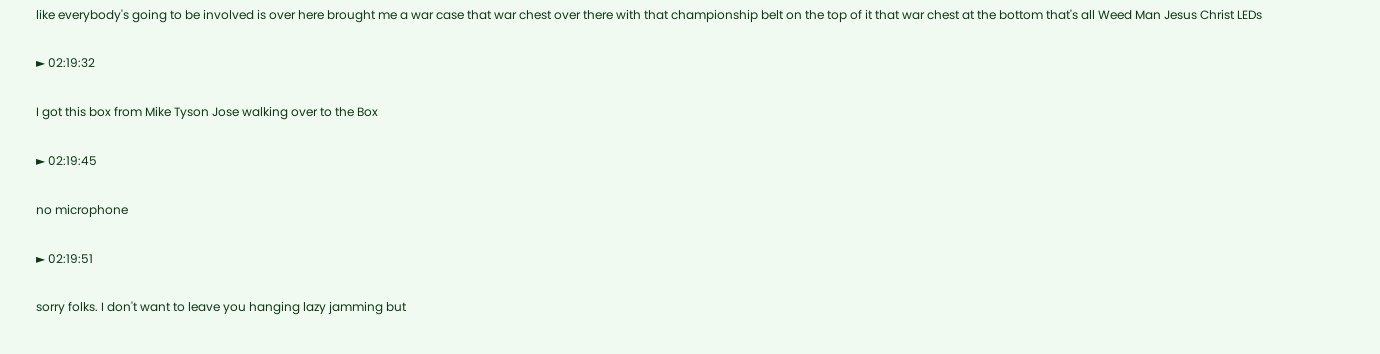like everybody's going to be involved is over here brought me a war case that war chest over there with that championship belt on the top of it that war chest at the bottom that's all Weed Man Jesus Christ LEDs

► 02:19:32

I got this box from Mike Tyson Jose walking over to the Box

► 02:19:45

no microphone

► 02:19:51

sorry folks. I don't want to leave you hanging lazy jamming but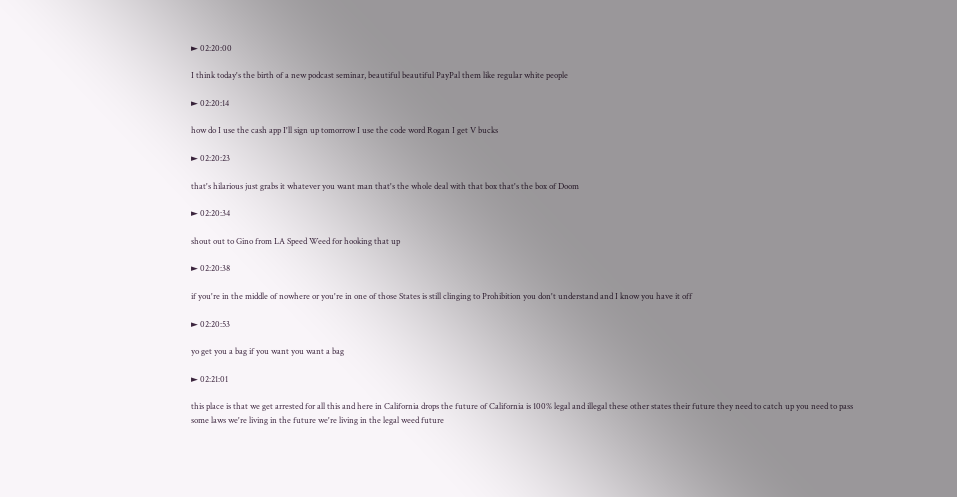► 02:20:00

I think today's the birth of a new podcast seminar, beautiful beautiful PayPal them like regular white people

► 02:20:14

how do I use the cash app I'll sign up tomorrow I use the code word Rogan I get V bucks

► 02:20:23

that's hilarious just grabs it whatever you want man that's the whole deal with that box that's the box of Doom

► 02:20:34

shout out to Gino from LA Speed Weed for hooking that up

► 02:20:38

if you're in the middle of nowhere or you're in one of those States is still clinging to Prohibition you don't understand and I know you have it off

► 02:20:53

yo get you a bag if you want you want a bag

► 02:21:01

this place is that we get arrested for all this and here in California drops the future of California is 100% legal and illegal these other states their future they need to catch up you need to pass some laws we're living in the future we're living in the legal weed future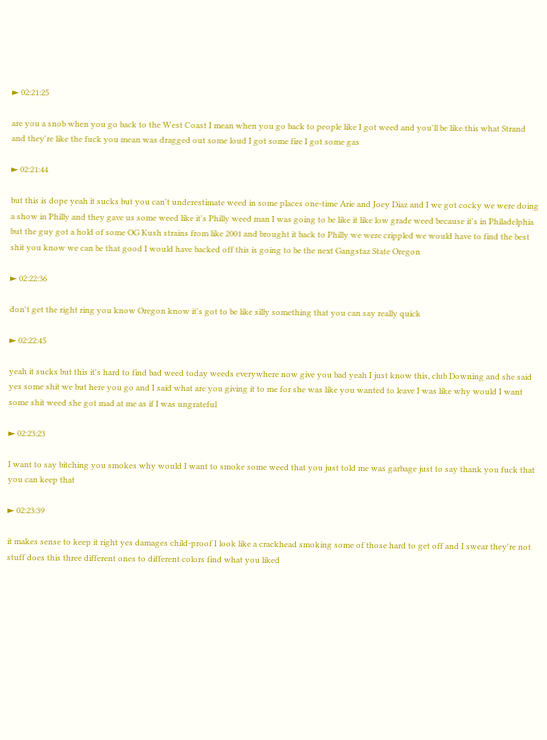► 02:21:25

are you a snob when you go back to the West Coast I mean when you go back to people like I got weed and you'll be like this what Strand and they're like the fuck you mean was dragged out some loud I got some fire I got some gas

► 02:21:44

but this is dope yeah it sucks but you can't underestimate weed in some places one-time Arie and Joey Diaz and I we got cocky we were doing a show in Philly and they gave us some weed like it's Philly weed man I was going to be like it like low grade weed because it's in Philadelphia but the guy got a hold of some OG Kush strains from like 2001 and brought it back to Philly we were crippled we would have to find the best shit you know we can be that good I would have backed off this is going to be the next Gangstaz State Oregon

► 02:22:36

don't get the right ring you know Oregon know it's got to be like silly something that you can say really quick

► 02:22:45

yeah it sucks but this it's hard to find bad weed today weeds everywhere now give you bad yeah I just know this, club Downing and she said yes some shit we but here you go and I said what are you giving it to me for she was like you wanted to leave I was like why would I want some shit weed she got mad at me as if I was ungrateful

► 02:23:23

I want to say bitching you smokes why would I want to smoke some weed that you just told me was garbage just to say thank you fuck that you can keep that

► 02:23:39

it makes sense to keep it right yes damages child-proof I look like a crackhead smoking some of those hard to get off and I swear they're not stuff does this three different ones to different colors find what you liked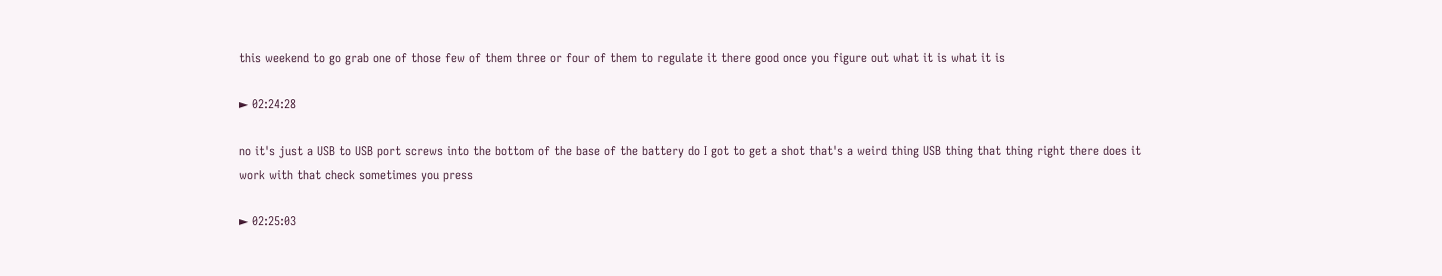this weekend to go grab one of those few of them three or four of them to regulate it there good once you figure out what it is what it is

► 02:24:28

no it's just a USB to USB port screws into the bottom of the base of the battery do I got to get a shot that's a weird thing USB thing that thing right there does it work with that check sometimes you press

► 02:25:03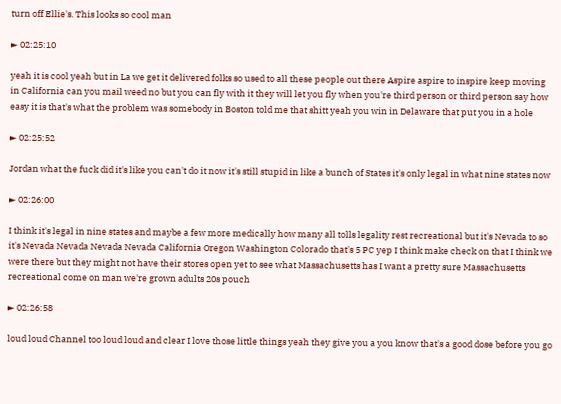turn off Ellie's. This looks so cool man

► 02:25:10

yeah it is cool yeah but in La we get it delivered folks so used to all these people out there Aspire aspire to inspire keep moving in California can you mail weed no but you can fly with it they will let you fly when you're third person or third person say how easy it is that's what the problem was somebody in Boston told me that shitt yeah you win in Delaware that put you in a hole

► 02:25:52

Jordan what the fuck did it's like you can't do it now it's still stupid in like a bunch of States it's only legal in what nine states now

► 02:26:00

I think it's legal in nine states and maybe a few more medically how many all tolls legality rest recreational but it's Nevada to so it's Nevada Nevada Nevada Nevada California Oregon Washington Colorado that's 5 PC yep I think make check on that I think we were there but they might not have their stores open yet to see what Massachusetts has I want a pretty sure Massachusetts recreational come on man we're grown adults 20s pouch

► 02:26:58

loud loud Channel too loud loud and clear I love those little things yeah they give you a you know that's a good dose before you go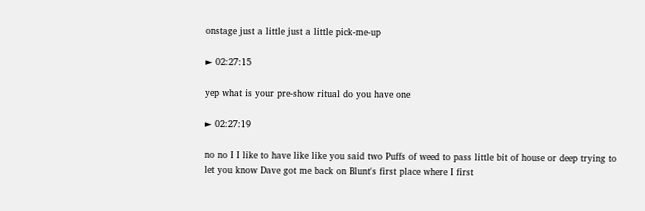onstage just a little just a little pick-me-up

► 02:27:15

yep what is your pre-show ritual do you have one

► 02:27:19

no no I I like to have like like you said two Puffs of weed to pass little bit of house or deep trying to let you know Dave got me back on Blunt's first place where I first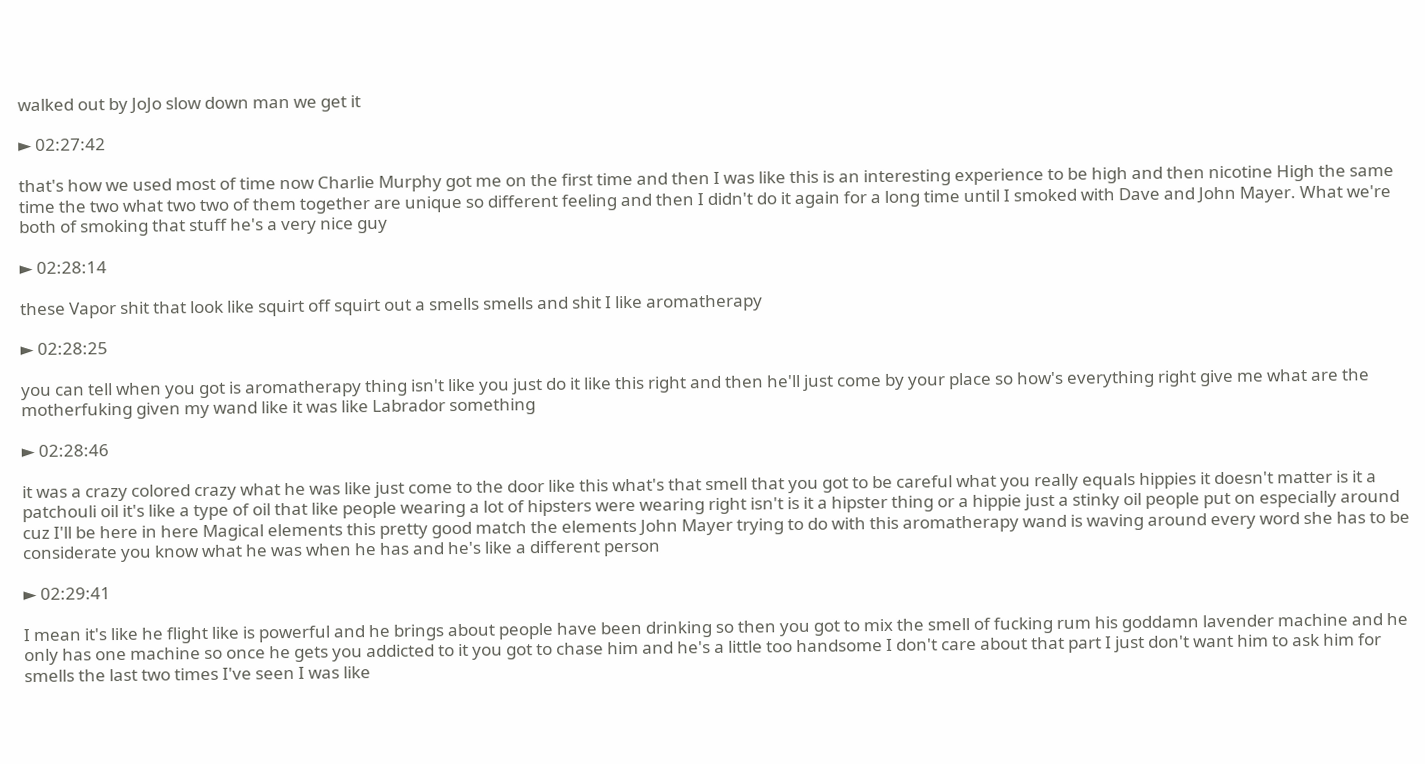walked out by JoJo slow down man we get it

► 02:27:42

that's how we used most of time now Charlie Murphy got me on the first time and then I was like this is an interesting experience to be high and then nicotine High the same time the two what two two of them together are unique so different feeling and then I didn't do it again for a long time until I smoked with Dave and John Mayer. What we're both of smoking that stuff he's a very nice guy

► 02:28:14

these Vapor shit that look like squirt off squirt out a smells smells and shit I like aromatherapy

► 02:28:25

you can tell when you got is aromatherapy thing isn't like you just do it like this right and then he'll just come by your place so how's everything right give me what are the motherfuking given my wand like it was like Labrador something

► 02:28:46

it was a crazy colored crazy what he was like just come to the door like this what's that smell that you got to be careful what you really equals hippies it doesn't matter is it a patchouli oil it's like a type of oil that like people wearing a lot of hipsters were wearing right isn't is it a hipster thing or a hippie just a stinky oil people put on especially around cuz I'll be here in here Magical elements this pretty good match the elements John Mayer trying to do with this aromatherapy wand is waving around every word she has to be considerate you know what he was when he has and he's like a different person

► 02:29:41

I mean it's like he flight like is powerful and he brings about people have been drinking so then you got to mix the smell of fucking rum his goddamn lavender machine and he only has one machine so once he gets you addicted to it you got to chase him and he's a little too handsome I don't care about that part I just don't want him to ask him for smells the last two times I've seen I was like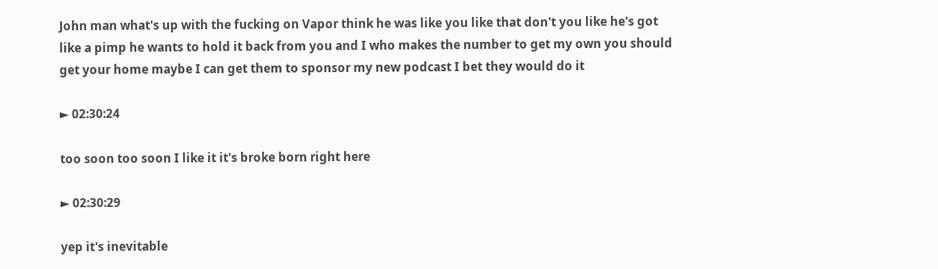John man what's up with the fucking on Vapor think he was like you like that don't you like he's got like a pimp he wants to hold it back from you and I who makes the number to get my own you should get your home maybe I can get them to sponsor my new podcast I bet they would do it

► 02:30:24

too soon too soon I like it it's broke born right here

► 02:30:29

yep it's inevitable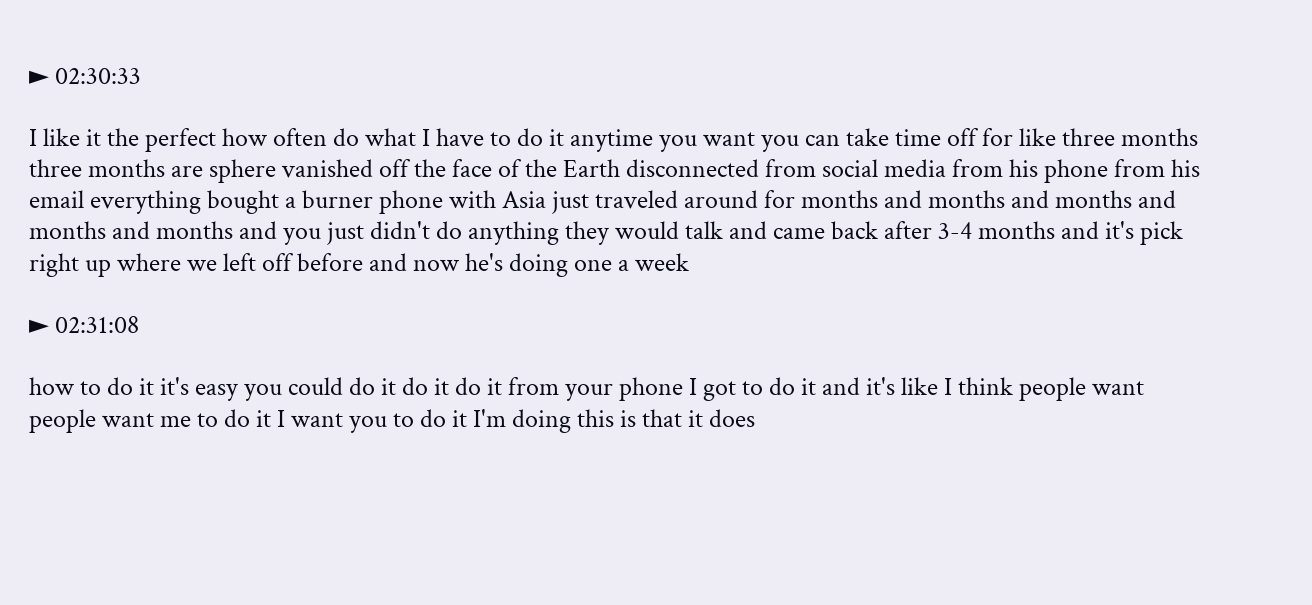► 02:30:33

I like it the perfect how often do what I have to do it anytime you want you can take time off for like three months three months are sphere vanished off the face of the Earth disconnected from social media from his phone from his email everything bought a burner phone with Asia just traveled around for months and months and months and months and months and you just didn't do anything they would talk and came back after 3-4 months and it's pick right up where we left off before and now he's doing one a week

► 02:31:08

how to do it it's easy you could do it do it do it from your phone I got to do it and it's like I think people want people want me to do it I want you to do it I'm doing this is that it does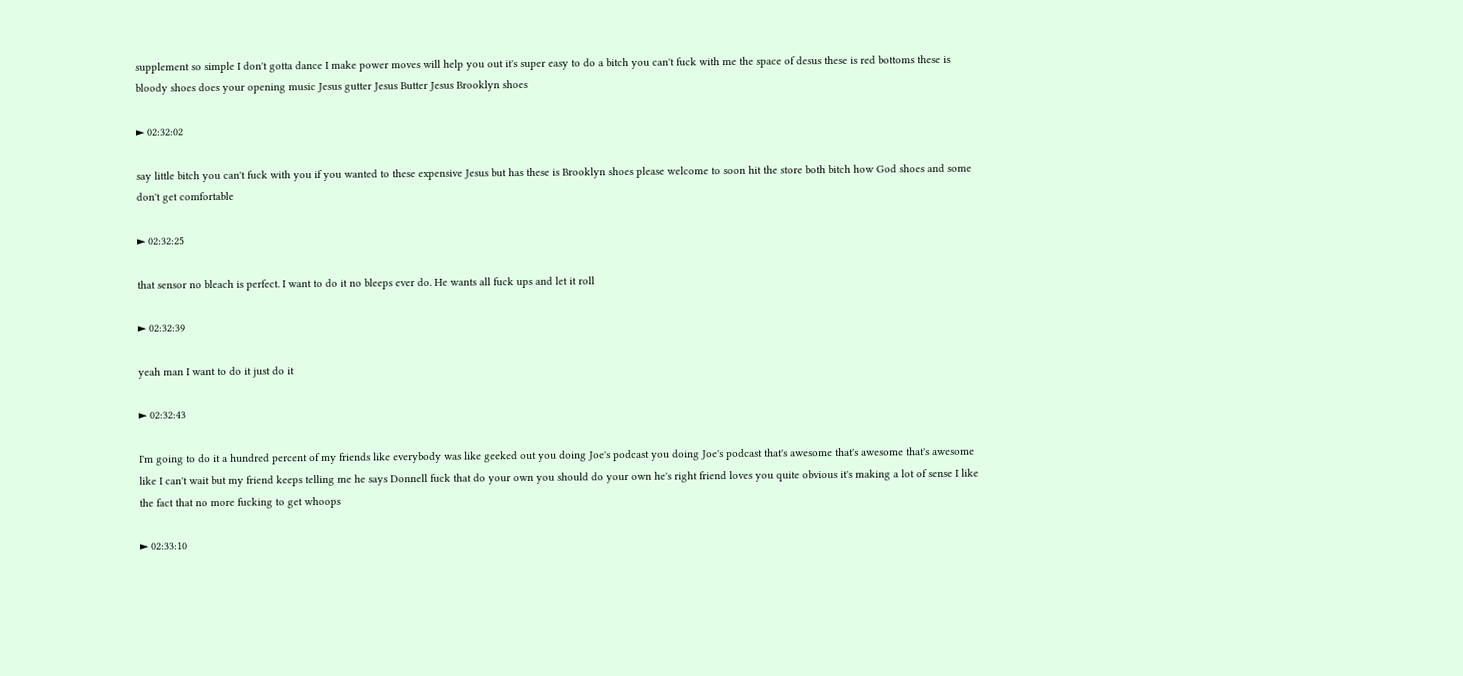supplement so simple I don't gotta dance I make power moves will help you out it's super easy to do a bitch you can't fuck with me the space of desus these is red bottoms these is bloody shoes does your opening music Jesus gutter Jesus Butter Jesus Brooklyn shoes

► 02:32:02

say little bitch you can't fuck with you if you wanted to these expensive Jesus but has these is Brooklyn shoes please welcome to soon hit the store both bitch how God shoes and some don't get comfortable

► 02:32:25

that sensor no bleach is perfect. I want to do it no bleeps ever do. He wants all fuck ups and let it roll

► 02:32:39

yeah man I want to do it just do it

► 02:32:43

I'm going to do it a hundred percent of my friends like everybody was like geeked out you doing Joe's podcast you doing Joe's podcast that's awesome that's awesome that's awesome like I can't wait but my friend keeps telling me he says Donnell fuck that do your own you should do your own he's right friend loves you quite obvious it's making a lot of sense I like the fact that no more fucking to get whoops

► 02:33:10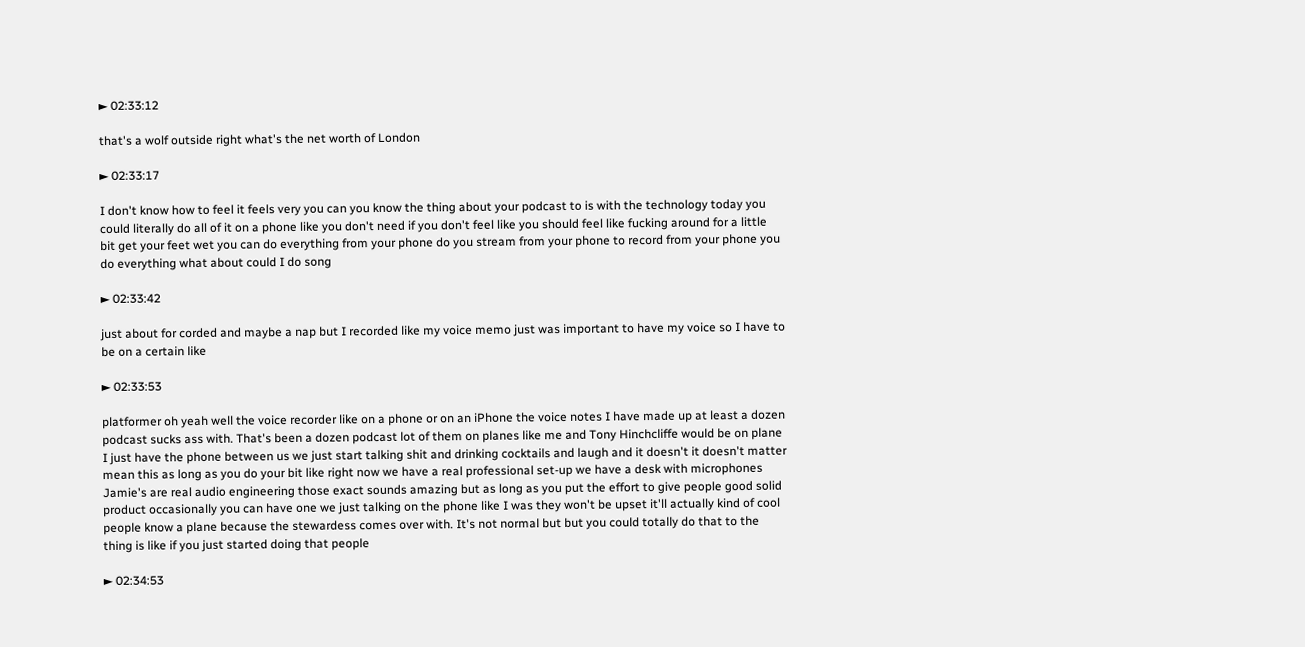► 02:33:12

that's a wolf outside right what's the net worth of London

► 02:33:17

I don't know how to feel it feels very you can you know the thing about your podcast to is with the technology today you could literally do all of it on a phone like you don't need if you don't feel like you should feel like fucking around for a little bit get your feet wet you can do everything from your phone do you stream from your phone to record from your phone you do everything what about could I do song

► 02:33:42

just about for corded and maybe a nap but I recorded like my voice memo just was important to have my voice so I have to be on a certain like

► 02:33:53

platformer oh yeah well the voice recorder like on a phone or on an iPhone the voice notes I have made up at least a dozen podcast sucks ass with. That's been a dozen podcast lot of them on planes like me and Tony Hinchcliffe would be on plane I just have the phone between us we just start talking shit and drinking cocktails and laugh and it doesn't it doesn't matter mean this as long as you do your bit like right now we have a real professional set-up we have a desk with microphones Jamie's are real audio engineering those exact sounds amazing but as long as you put the effort to give people good solid product occasionally you can have one we just talking on the phone like I was they won't be upset it'll actually kind of cool people know a plane because the stewardess comes over with. It's not normal but but you could totally do that to the thing is like if you just started doing that people

► 02:34:53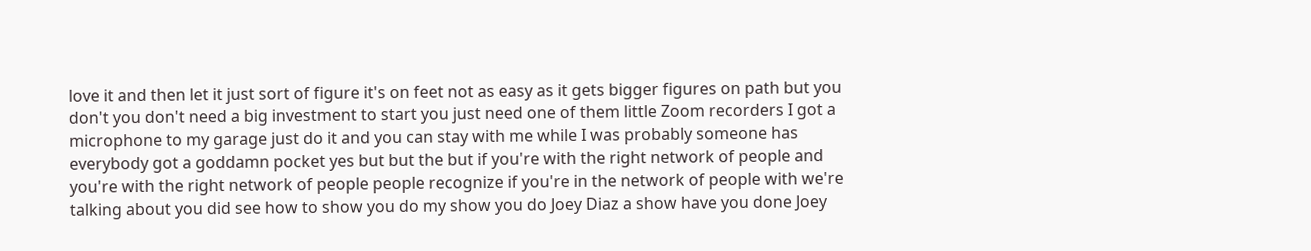love it and then let it just sort of figure it's on feet not as easy as it gets bigger figures on path but you don't you don't need a big investment to start you just need one of them little Zoom recorders I got a microphone to my garage just do it and you can stay with me while I was probably someone has everybody got a goddamn pocket yes but but the but if you're with the right network of people and you're with the right network of people people recognize if you're in the network of people with we're talking about you did see how to show you do my show you do Joey Diaz a show have you done Joey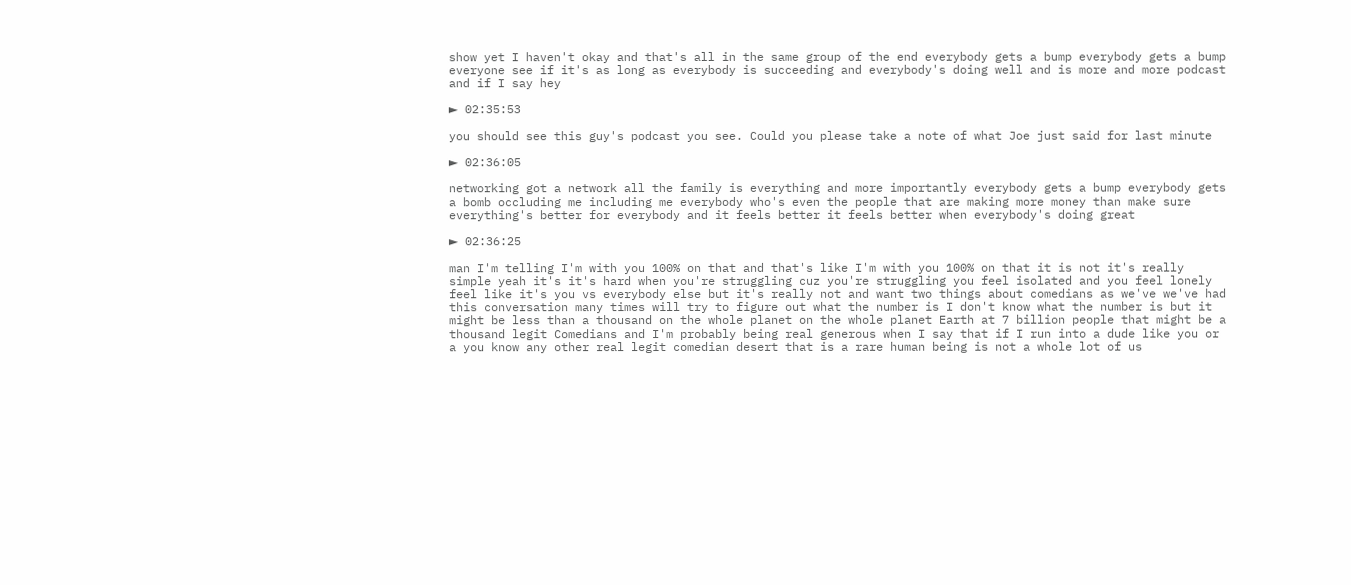show yet I haven't okay and that's all in the same group of the end everybody gets a bump everybody gets a bump everyone see if it's as long as everybody is succeeding and everybody's doing well and is more and more podcast and if I say hey

► 02:35:53

you should see this guy's podcast you see. Could you please take a note of what Joe just said for last minute

► 02:36:05

networking got a network all the family is everything and more importantly everybody gets a bump everybody gets a bomb occluding me including me everybody who's even the people that are making more money than make sure everything's better for everybody and it feels better it feels better when everybody's doing great

► 02:36:25

man I'm telling I'm with you 100% on that and that's like I'm with you 100% on that it is not it's really simple yeah it's it's hard when you're struggling cuz you're struggling you feel isolated and you feel lonely feel like it's you vs everybody else but it's really not and want two things about comedians as we've we've had this conversation many times will try to figure out what the number is I don't know what the number is but it might be less than a thousand on the whole planet on the whole planet Earth at 7 billion people that might be a thousand legit Comedians and I'm probably being real generous when I say that if I run into a dude like you or a you know any other real legit comedian desert that is a rare human being is not a whole lot of us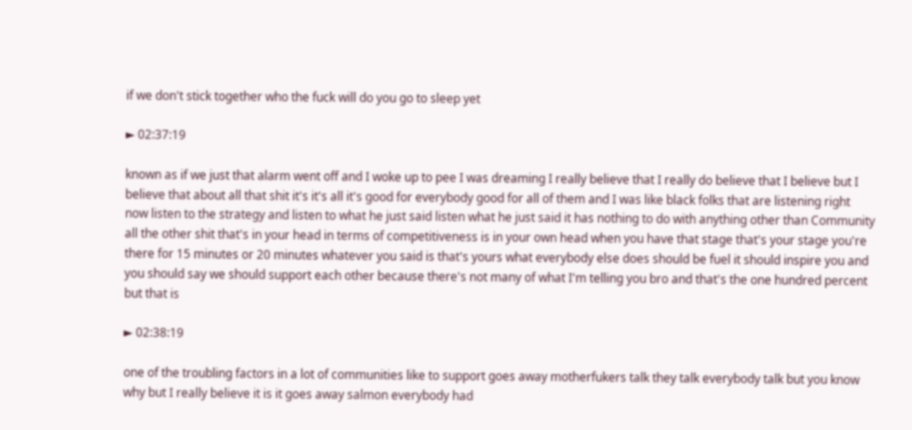if we don't stick together who the fuck will do you go to sleep yet

► 02:37:19

known as if we just that alarm went off and I woke up to pee I was dreaming I really believe that I really do believe that I believe but I believe that about all that shit it's it's all it's good for everybody good for all of them and I was like black folks that are listening right now listen to the strategy and listen to what he just said listen what he just said it has nothing to do with anything other than Community all the other shit that's in your head in terms of competitiveness is in your own head when you have that stage that's your stage you're there for 15 minutes or 20 minutes whatever you said is that's yours what everybody else does should be fuel it should inspire you and you should say we should support each other because there's not many of what I'm telling you bro and that's the one hundred percent but that is

► 02:38:19

one of the troubling factors in a lot of communities like to support goes away motherfukers talk they talk everybody talk but you know why but I really believe it is it goes away salmon everybody had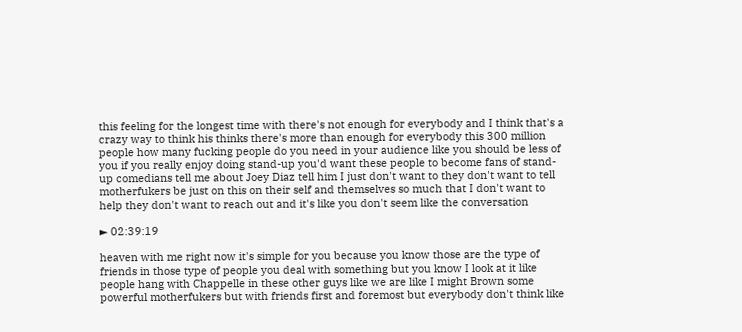this feeling for the longest time with there's not enough for everybody and I think that's a crazy way to think his thinks there's more than enough for everybody this 300 million people how many fucking people do you need in your audience like you should be less of you if you really enjoy doing stand-up you'd want these people to become fans of stand-up comedians tell me about Joey Diaz tell him I just don't want to they don't want to tell motherfukers be just on this on their self and themselves so much that I don't want to help they don't want to reach out and it's like you don't seem like the conversation

► 02:39:19

heaven with me right now it's simple for you because you know those are the type of friends in those type of people you deal with something but you know I look at it like people hang with Chappelle in these other guys like we are like I might Brown some powerful motherfukers but with friends first and foremost but everybody don't think like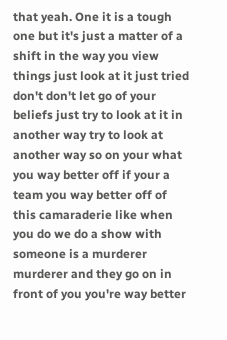that yeah. One it is a tough one but it's just a matter of a shift in the way you view things just look at it just tried don't don't let go of your beliefs just try to look at it in another way try to look at another way so on your what you way better off if your a team you way better off of this camaraderie like when you do we do a show with someone is a murderer murderer and they go on in front of you you're way better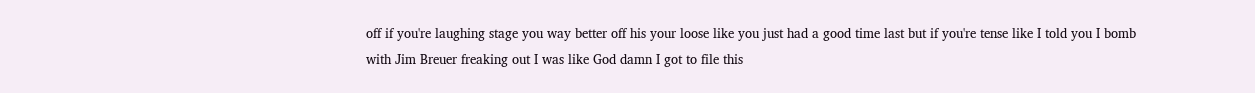off if you're laughing stage you way better off his your loose like you just had a good time last but if you're tense like I told you I bomb with Jim Breuer freaking out I was like God damn I got to file this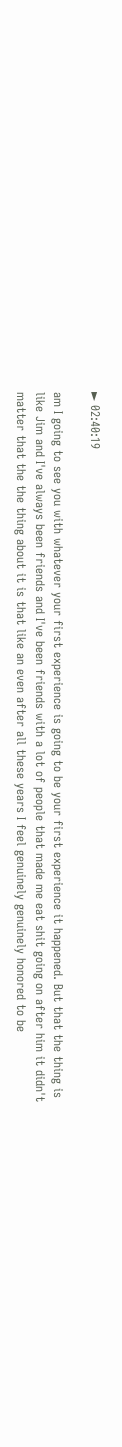► 02:40:19

am I going to see you with whatever your first experience is going to be your first experience it happened. But that the thing is like Jim and I've always been friends and I've been friends with a lot of people that made me eat shit going on after him it didn't matter that the the thing about it is that like an even after all these years I feel genuinely genuinely honored to be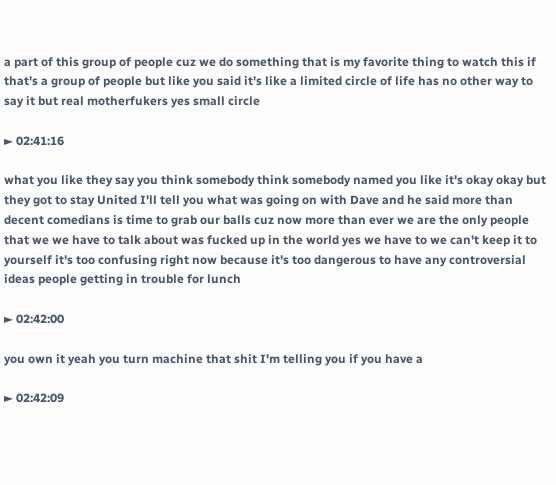a part of this group of people cuz we do something that is my favorite thing to watch this if that's a group of people but like you said it's like a limited circle of life has no other way to say it but real motherfukers yes small circle

► 02:41:16

what you like they say you think somebody think somebody named you like it's okay okay but they got to stay United I'll tell you what was going on with Dave and he said more than decent comedians is time to grab our balls cuz now more than ever we are the only people that we we have to talk about was fucked up in the world yes we have to we can't keep it to yourself it's too confusing right now because it's too dangerous to have any controversial ideas people getting in trouble for lunch

► 02:42:00

you own it yeah you turn machine that shit I'm telling you if you have a

► 02:42:09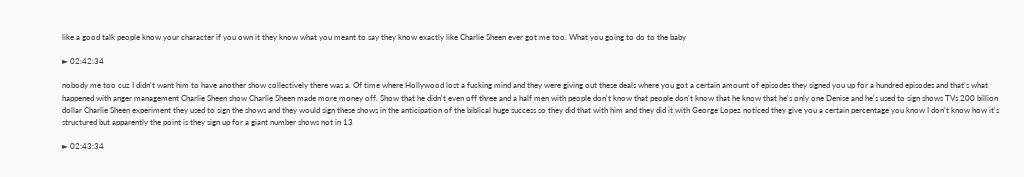like a good talk people know your character if you own it they know what you meant to say they know exactly like Charlie Sheen ever got me too. What you going to do to the baby

► 02:42:34

nobody me too cuz I didn't want him to have another show collectively there was a. Of time where Hollywood lost a fucking mind and they were giving out these deals where you got a certain amount of episodes they signed you up for a hundred episodes and that's what happened with anger management Charlie Sheen show Charlie Sheen made more money off. Show that he didn't even off three and a half men with people don't know that people don't know that he know that he's only one Denise and he's used to sign shows TVs 200 billion dollar Charlie Sheen experiment they used to sign the shows and they would sign these shows in the anticipation of the biblical huge success so they did that with him and they did it with George Lopez noticed they give you a certain percentage you know I don't know how it's structured but apparently the point is they sign up for a giant number shows not in 13

► 02:43:34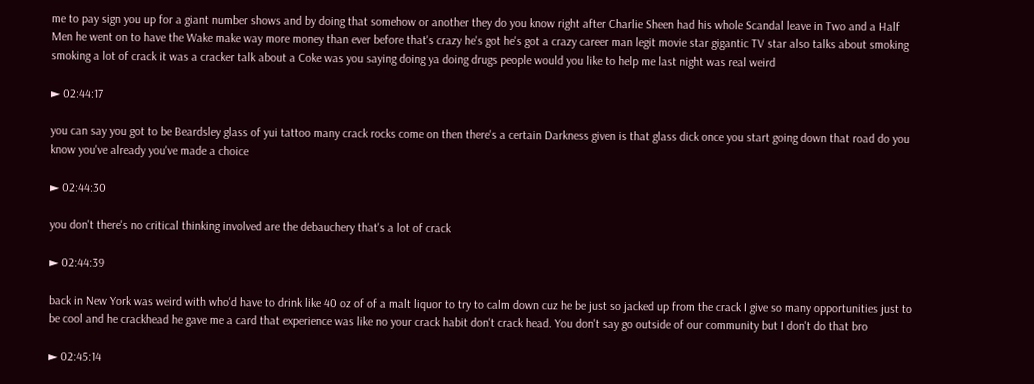me to pay sign you up for a giant number shows and by doing that somehow or another they do you know right after Charlie Sheen had his whole Scandal leave in Two and a Half Men he went on to have the Wake make way more money than ever before that's crazy he's got he's got a crazy career man legit movie star gigantic TV star also talks about smoking smoking a lot of crack it was a cracker talk about a Coke was you saying doing ya doing drugs people would you like to help me last night was real weird

► 02:44:17

you can say you got to be Beardsley glass of yui tattoo many crack rocks come on then there's a certain Darkness given is that glass dick once you start going down that road do you know you've already you've made a choice

► 02:44:30

you don't there's no critical thinking involved are the debauchery that's a lot of crack

► 02:44:39

back in New York was weird with who'd have to drink like 40 oz of of a malt liquor to try to calm down cuz he be just so jacked up from the crack I give so many opportunities just to be cool and he crackhead he gave me a card that experience was like no your crack habit don't crack head. You don't say go outside of our community but I don't do that bro

► 02:45:14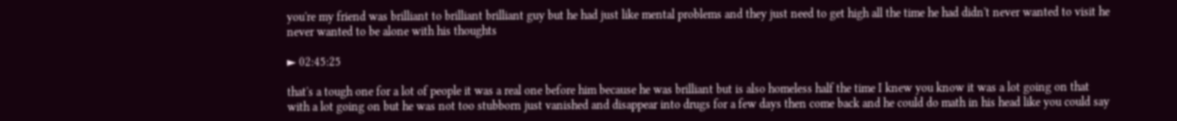you're my friend was brilliant to brilliant brilliant guy but he had just like mental problems and they just need to get high all the time he had didn't never wanted to visit he never wanted to be alone with his thoughts

► 02:45:25

that's a tough one for a lot of people it was a real one before him because he was brilliant but is also homeless half the time I knew you know it was a lot going on that with a lot going on but he was not too stubborn just vanished and disappear into drugs for a few days then come back and he could do math in his head like you could say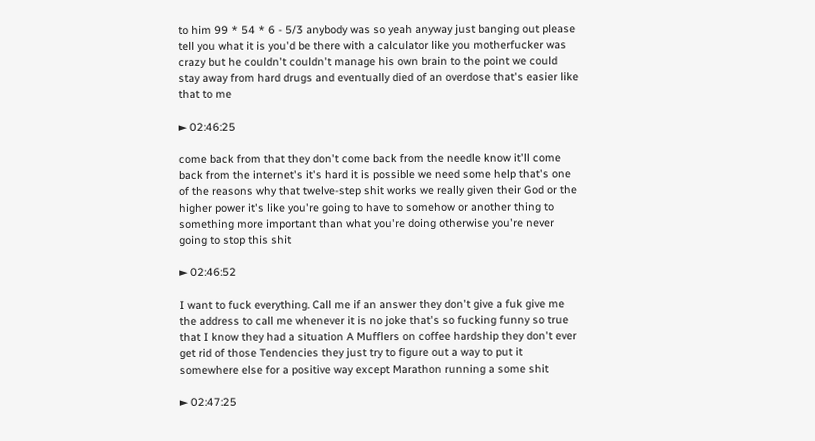to him 99 * 54 * 6 - 5/3 anybody was so yeah anyway just banging out please tell you what it is you'd be there with a calculator like you motherfucker was crazy but he couldn't couldn't manage his own brain to the point we could stay away from hard drugs and eventually died of an overdose that's easier like that to me

► 02:46:25

come back from that they don't come back from the needle know it'll come back from the internet's it's hard it is possible we need some help that's one of the reasons why that twelve-step shit works we really given their God or the higher power it's like you're going to have to somehow or another thing to something more important than what you're doing otherwise you're never going to stop this shit

► 02:46:52

I want to fuck everything. Call me if an answer they don't give a fuk give me the address to call me whenever it is no joke that's so fucking funny so true that I know they had a situation A Mufflers on coffee hardship they don't ever get rid of those Tendencies they just try to figure out a way to put it somewhere else for a positive way except Marathon running a some shit

► 02:47:25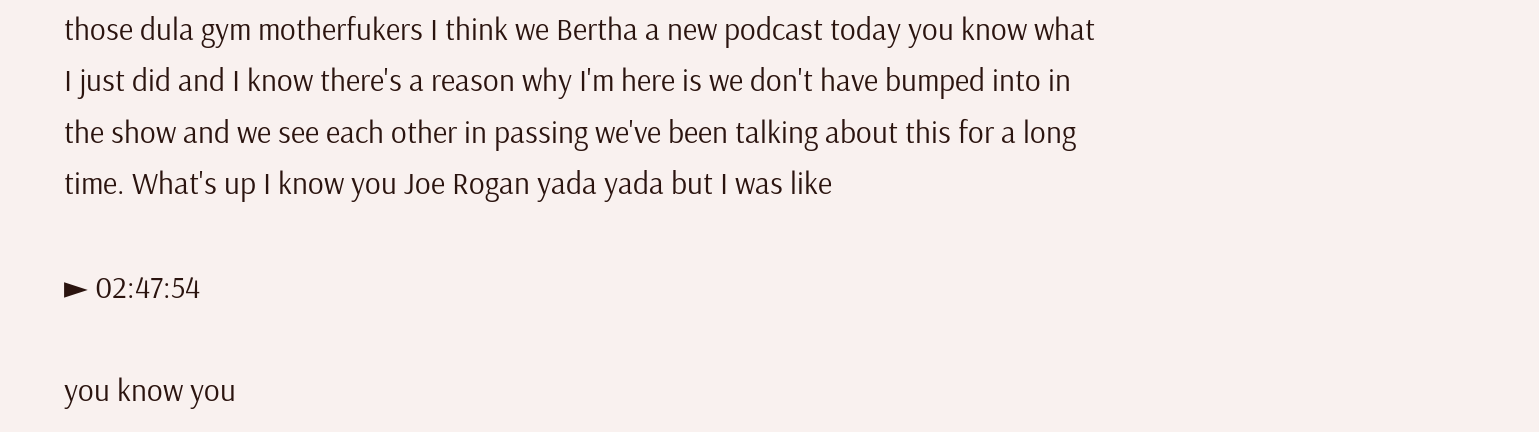those dula gym motherfukers I think we Bertha a new podcast today you know what I just did and I know there's a reason why I'm here is we don't have bumped into in the show and we see each other in passing we've been talking about this for a long time. What's up I know you Joe Rogan yada yada but I was like

► 02:47:54

you know you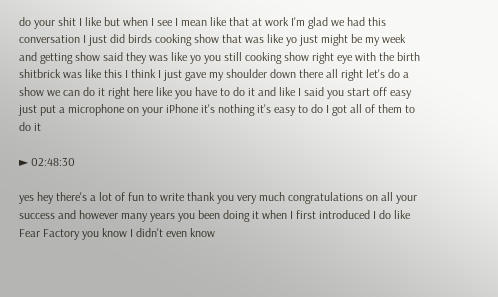do your shit I like but when I see I mean like that at work I'm glad we had this conversation I just did birds cooking show that was like yo just might be my week and getting show said they was like yo you still cooking show right eye with the birth shitbrick was like this I think I just gave my shoulder down there all right let's do a show we can do it right here like you have to do it and like I said you start off easy just put a microphone on your iPhone it's nothing it's easy to do I got all of them to do it

► 02:48:30

yes hey there's a lot of fun to write thank you very much congratulations on all your success and however many years you been doing it when I first introduced I do like Fear Factory you know I didn't even know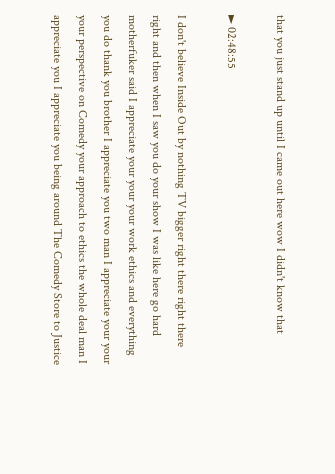that you just stand up until I came out here wow I didn't know that

► 02:48:55

I don't believe Inside Out by nothing TV bigger right there right there right and then when I saw you do your show I was like here go hard motherfuker said I appreciate your your your work ethics and everything you do thank you brother I appreciate you two man I appreciate your your your perspective on Comedy your approach to ethics the whole deal man I appreciate you I appreciate you being around The Comedy Store to Justice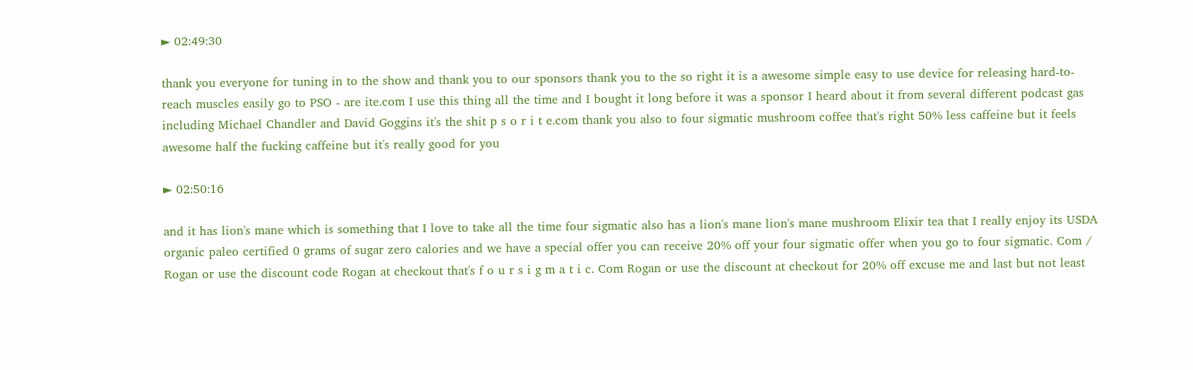► 02:49:30

thank you everyone for tuning in to the show and thank you to our sponsors thank you to the so right it is a awesome simple easy to use device for releasing hard-to-reach muscles easily go to PSO - are ite.com I use this thing all the time and I bought it long before it was a sponsor I heard about it from several different podcast gas including Michael Chandler and David Goggins it's the shit p s o r i t e.com thank you also to four sigmatic mushroom coffee that's right 50% less caffeine but it feels awesome half the fucking caffeine but it's really good for you

► 02:50:16

and it has lion's mane which is something that I love to take all the time four sigmatic also has a lion's mane lion's mane mushroom Elixir tea that I really enjoy its USDA organic paleo certified 0 grams of sugar zero calories and we have a special offer you can receive 20% off your four sigmatic offer when you go to four sigmatic. Com / Rogan or use the discount code Rogan at checkout that's f o u r s i g m a t i c. Com Rogan or use the discount at checkout for 20% off excuse me and last but not least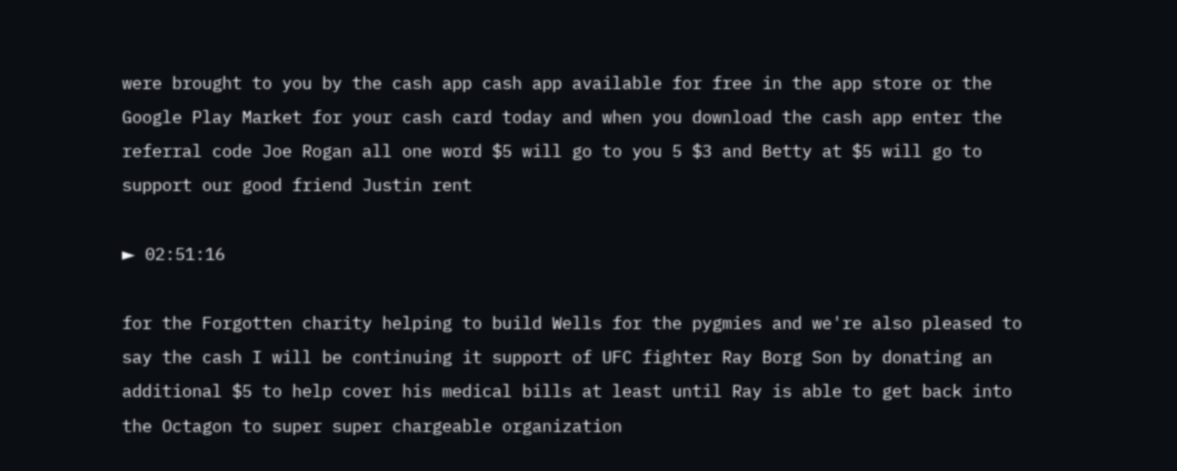were brought to you by the cash app cash app available for free in the app store or the Google Play Market for your cash card today and when you download the cash app enter the referral code Joe Rogan all one word $5 will go to you 5 $3 and Betty at $5 will go to support our good friend Justin rent

► 02:51:16

for the Forgotten charity helping to build Wells for the pygmies and we're also pleased to say the cash I will be continuing it support of UFC fighter Ray Borg Son by donating an additional $5 to help cover his medical bills at least until Ray is able to get back into the Octagon to super super chargeable organization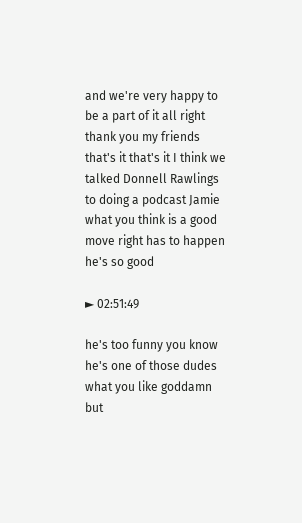and we're very happy to be a part of it all right thank you my friends that's it that's it I think we talked Donnell Rawlings to doing a podcast Jamie what you think is a good move right has to happen he's so good

► 02:51:49

he's too funny you know he's one of those dudes what you like goddamn but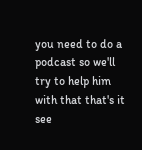you need to do a podcast so we'll try to help him with that that's it see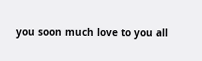you soon much love to you all